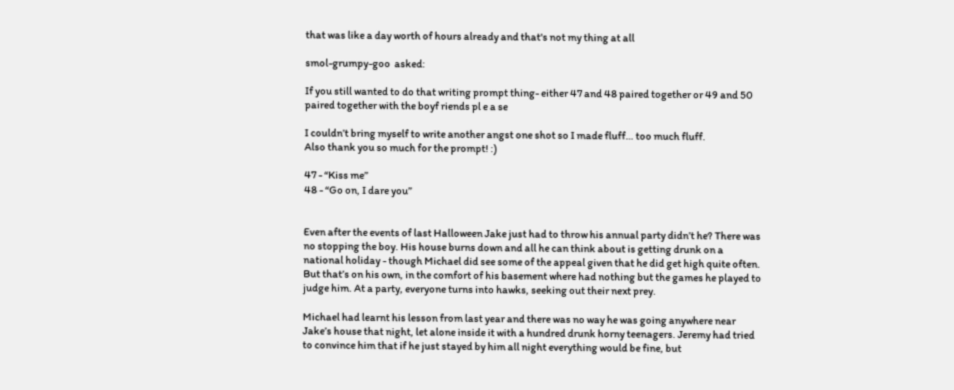that was like a day worth of hours already and that's not my thing at all

smol-grumpy-goo  asked:

If you still wanted to do that writing prompt thing- either 47 and 48 paired together or 49 and 50 paired together with the boyf riends pl e a se

I couldn’t bring myself to write another angst one shot so I made fluff… too much fluff.
Also thank you so much for the prompt! :)

47 - “Kiss me”
48 - “Go on, I dare you”


Even after the events of last Halloween Jake just had to throw his annual party didn’t he? There was no stopping the boy. His house burns down and all he can think about is getting drunk on a national holiday - though Michael did see some of the appeal given that he did get high quite often. But that’s on his own, in the comfort of his basement where had nothing but the games he played to judge him. At a party, everyone turns into hawks, seeking out their next prey.

Michael had learnt his lesson from last year and there was no way he was going anywhere near Jake’s house that night, let alone inside it with a hundred drunk horny teenagers. Jeremy had tried to convince him that if he just stayed by him all night everything would be fine, but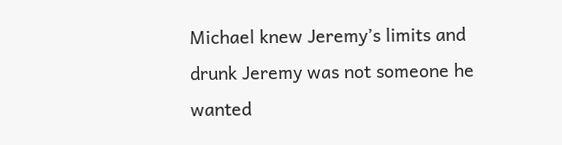Michael knew Jeremy’s limits and drunk Jeremy was not someone he wanted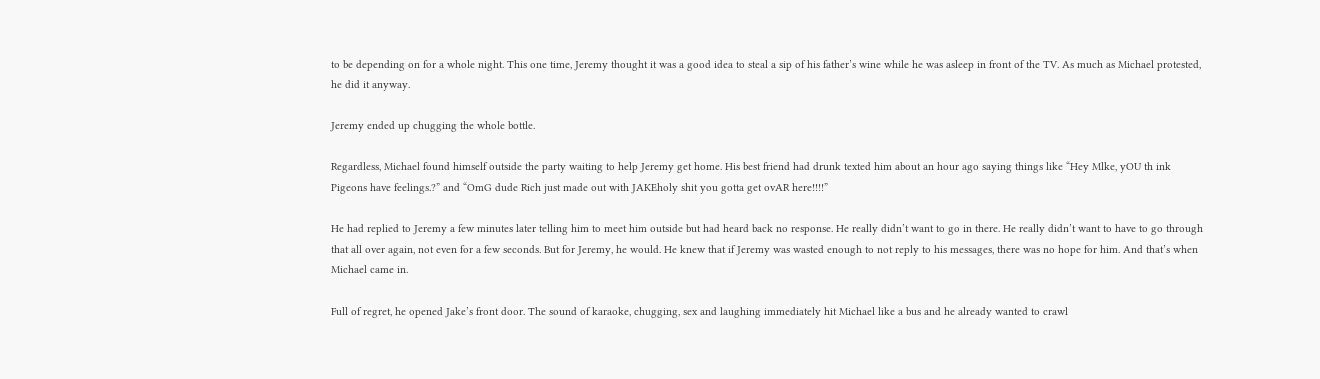to be depending on for a whole night. This one time, Jeremy thought it was a good idea to steal a sip of his father’s wine while he was asleep in front of the TV. As much as Michael protested, he did it anyway.

Jeremy ended up chugging the whole bottle.

Regardless, Michael found himself outside the party waiting to help Jeremy get home. His best friend had drunk texted him about an hour ago saying things like “Hey Mlke, yOU th ink Pigeons have feelings.?” and “OmG dude Rich just made out with JAKEholy shit you gotta get ovAR here!!!!”

He had replied to Jeremy a few minutes later telling him to meet him outside but had heard back no response. He really didn’t want to go in there. He really didn’t want to have to go through that all over again, not even for a few seconds. But for Jeremy, he would. He knew that if Jeremy was wasted enough to not reply to his messages, there was no hope for him. And that’s when Michael came in.

Full of regret, he opened Jake’s front door. The sound of karaoke, chugging, sex and laughing immediately hit Michael like a bus and he already wanted to crawl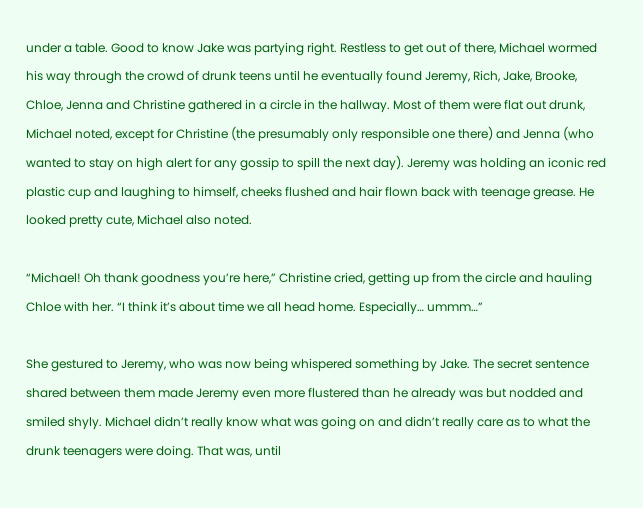under a table. Good to know Jake was partying right. Restless to get out of there, Michael wormed his way through the crowd of drunk teens until he eventually found Jeremy, Rich, Jake, Brooke, Chloe, Jenna and Christine gathered in a circle in the hallway. Most of them were flat out drunk, Michael noted, except for Christine (the presumably only responsible one there) and Jenna (who wanted to stay on high alert for any gossip to spill the next day). Jeremy was holding an iconic red plastic cup and laughing to himself, cheeks flushed and hair flown back with teenage grease. He looked pretty cute, Michael also noted.

“Michael! Oh thank goodness you’re here,” Christine cried, getting up from the circle and hauling Chloe with her. “I think it’s about time we all head home. Especially… ummm…”

She gestured to Jeremy, who was now being whispered something by Jake. The secret sentence shared between them made Jeremy even more flustered than he already was but nodded and smiled shyly. Michael didn’t really know what was going on and didn’t really care as to what the drunk teenagers were doing. That was, until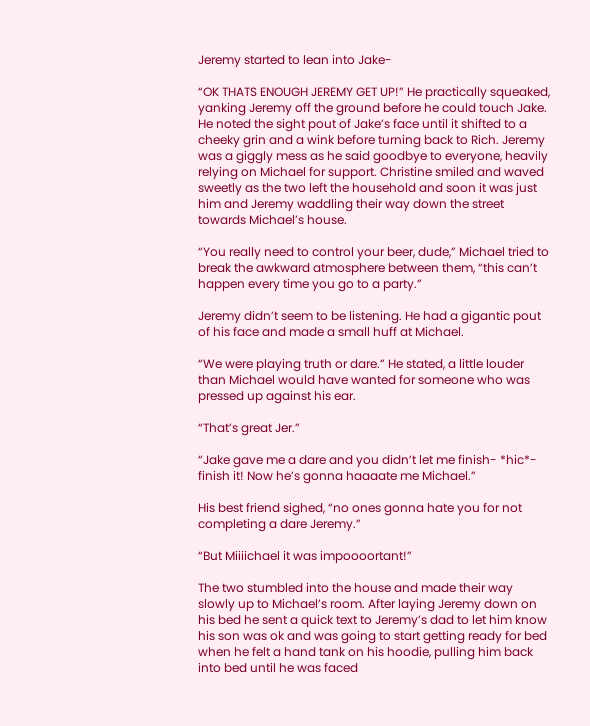Jeremy started to lean into Jake-

“OK THATS ENOUGH JEREMY GET UP!” He practically squeaked, yanking Jeremy off the ground before he could touch Jake. He noted the sight pout of Jake’s face until it shifted to a cheeky grin and a wink before turning back to Rich. Jeremy was a giggly mess as he said goodbye to everyone, heavily relying on Michael for support. Christine smiled and waved sweetly as the two left the household and soon it was just him and Jeremy waddling their way down the street towards Michael’s house.

“You really need to control your beer, dude,” Michael tried to break the awkward atmosphere between them, “this can’t happen every time you go to a party.”

Jeremy didn’t seem to be listening. He had a gigantic pout of his face and made a small huff at Michael.

“We were playing truth or dare.” He stated, a little louder than Michael would have wanted for someone who was pressed up against his ear.

“That’s great Jer.”

“Jake gave me a dare and you didn’t let me finish- *hic*- finish it! Now he’s gonna haaaate me Michael.”

His best friend sighed, “no ones gonna hate you for not completing a dare Jeremy.”

“But Miiiichael it was impoooortant!”

The two stumbled into the house and made their way slowly up to Michael’s room. After laying Jeremy down on his bed he sent a quick text to Jeremy’s dad to let him know his son was ok and was going to start getting ready for bed when he felt a hand tank on his hoodie, pulling him back into bed until he was faced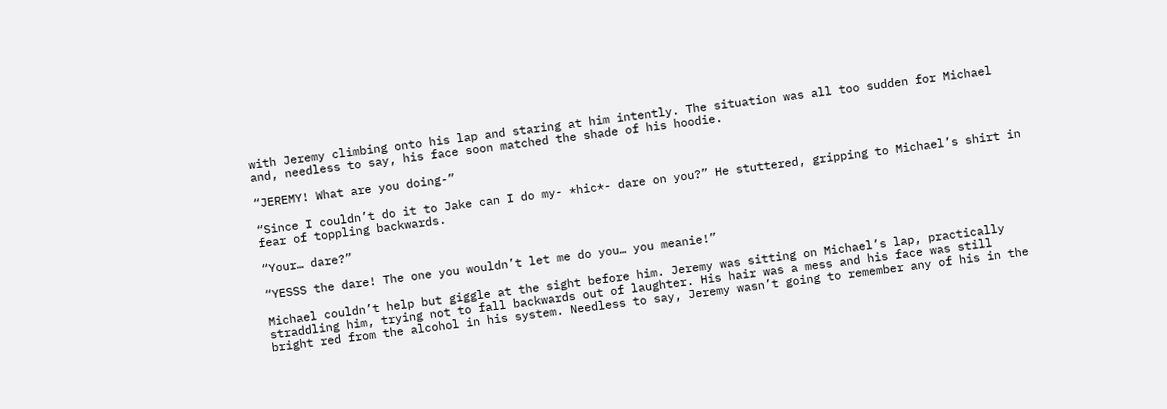with Jeremy climbing onto his lap and staring at him intently. The situation was all too sudden for Michael and, needless to say, his face soon matched the shade of his hoodie.

“JEREMY! What are you doing-”

“Since I couldn’t do it to Jake can I do my- *hic*- dare on you?” He stuttered, gripping to Michael’s shirt in fear of toppling backwards.

“Your… dare?”

“YESSS the dare! The one you wouldn’t let me do you… you meanie!”

Michael couldn’t help but giggle at the sight before him. Jeremy was sitting on Michael’s lap, practically straddling him, trying not to fall backwards out of laughter. His hair was a mess and his face was still bright red from the alcohol in his system. Needless to say, Jeremy wasn’t going to remember any of his in the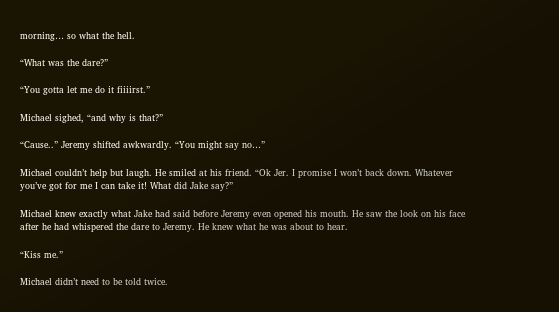morning… so what the hell.

“What was the dare?”

“You gotta let me do it fiiiirst.”

Michael sighed, “and why is that?”

“Cause..” Jeremy shifted awkwardly. “You might say no…”

Michael couldn’t help but laugh. He smiled at his friend. “Ok Jer. I promise I won’t back down. Whatever you’ve got for me I can take it! What did Jake say?”

Michael knew exactly what Jake had said before Jeremy even opened his mouth. He saw the look on his face after he had whispered the dare to Jeremy. He knew what he was about to hear.

“Kiss me.”

Michael didn’t need to be told twice.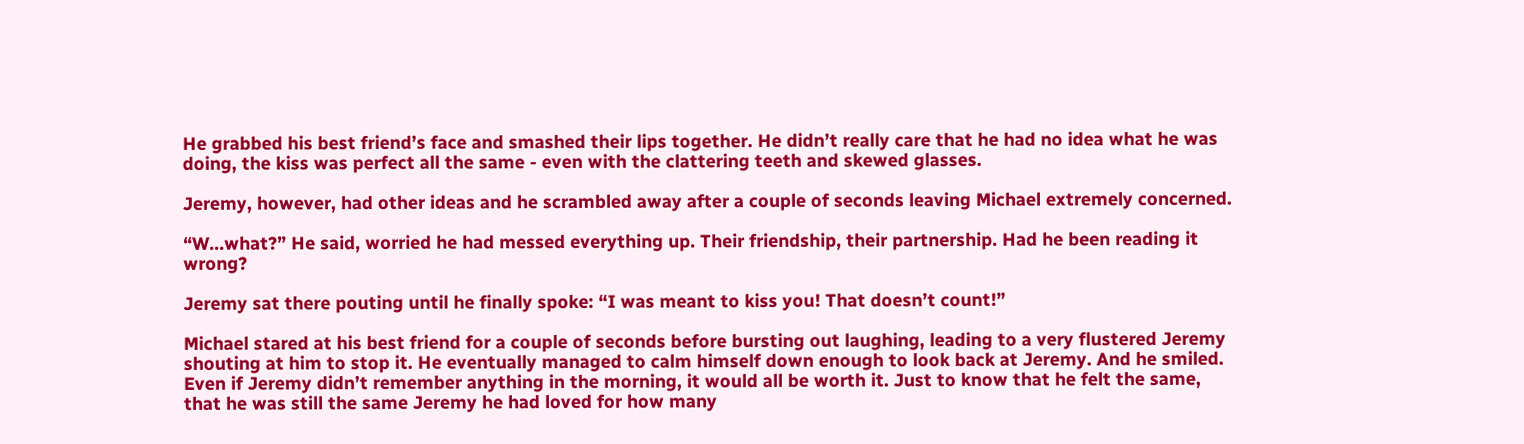He grabbed his best friend’s face and smashed their lips together. He didn’t really care that he had no idea what he was doing, the kiss was perfect all the same - even with the clattering teeth and skewed glasses.

Jeremy, however, had other ideas and he scrambled away after a couple of seconds leaving Michael extremely concerned.

“W…what?” He said, worried he had messed everything up. Their friendship, their partnership. Had he been reading it wrong?

Jeremy sat there pouting until he finally spoke: “I was meant to kiss you! That doesn’t count!”

Michael stared at his best friend for a couple of seconds before bursting out laughing, leading to a very flustered Jeremy shouting at him to stop it. He eventually managed to calm himself down enough to look back at Jeremy. And he smiled. Even if Jeremy didn’t remember anything in the morning, it would all be worth it. Just to know that he felt the same, that he was still the same Jeremy he had loved for how many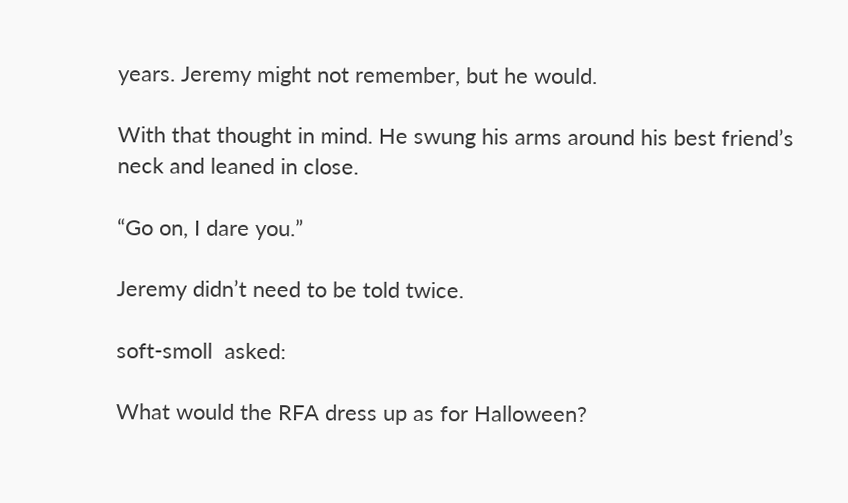years. Jeremy might not remember, but he would.

With that thought in mind. He swung his arms around his best friend’s neck and leaned in close.

“Go on, I dare you.”

Jeremy didn’t need to be told twice.

soft-smoll  asked:

What would the RFA dress up as for Halloween?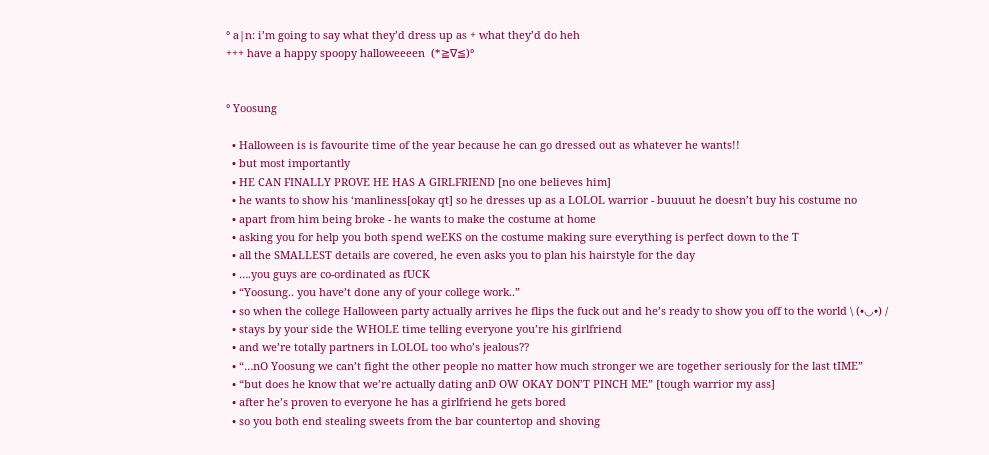° a|n: i’m going to say what they’d dress up as + what they’d do heh
+++ have a happy spoopy halloweeeen  (*≧∇≦)°


° Yoosung

  • Halloween is is favourite time of the year because he can go dressed out as whatever he wants!!
  • but most importantly
  • HE CAN FINALLY PROVE HE HAS A GIRLFRIEND [no one believes him]
  • he wants to show his ‘manliness[okay qt] so he dresses up as a LOLOL warrior - buuuut he doesn’t buy his costume no
  • apart from him being broke - he wants to make the costume at home
  • asking you for help you both spend weEKS on the costume making sure everything is perfect down to the T
  • all the SMALLEST details are covered, he even asks you to plan his hairstyle for the day
  • ….you guys are co-ordinated as fUCK
  • “Yoosung.. you have’t done any of your college work..”
  • so when the college Halloween party actually arrives he flips the fuck out and he’s ready to show you off to the world \ (•◡•) /
  • stays by your side the WHOLE time telling everyone you’re his girlfriend
  • and we’re totally partners in LOLOL too who’s jealous??
  • “…nO Yoosung we can’t fight the other people no matter how much stronger we are together seriously for the last tIME”
  • “but does he know that we’re actually dating anD OW OKAY DON’T PINCH ME” [tough warrior my ass]
  • after he’s proven to everyone he has a girlfriend he gets bored
  • so you both end stealing sweets from the bar countertop and shoving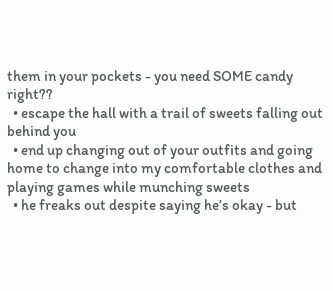them in your pockets - you need SOME candy right??
  • escape the hall with a trail of sweets falling out behind you
  • end up changing out of your outfits and going home to change into my comfortable clothes and playing games while munching sweets
  • he freaks out despite saying he’s okay - but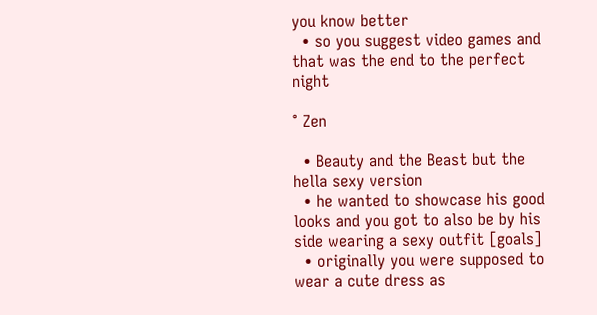you know better
  • so you suggest video games and that was the end to the perfect night

° Zen

  • Beauty and the Beast but the hella sexy version
  • he wanted to showcase his good looks and you got to also be by his side wearing a sexy outfit [goals]
  • originally you were supposed to wear a cute dress as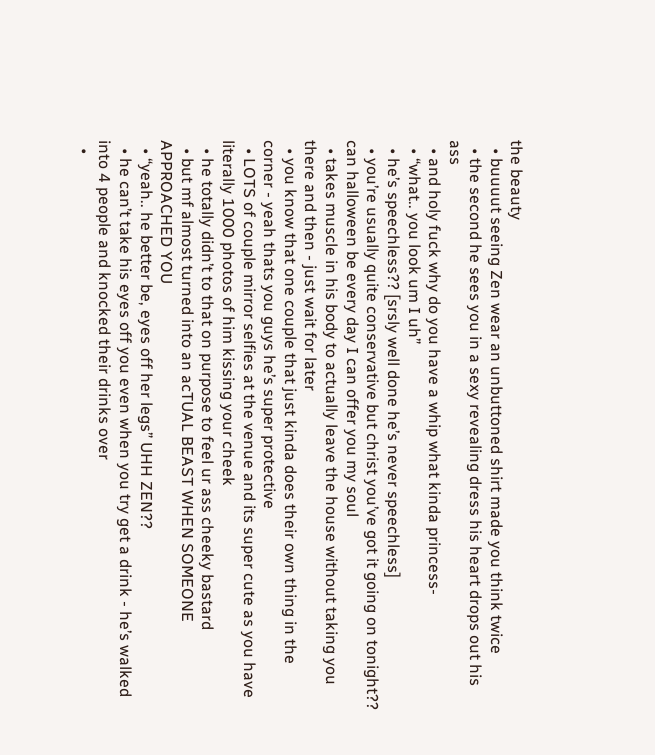the beauty
  • buuuut seeing Zen wear an unbuttoned shirt made you think twice
  • the second he sees you in a sexy revealing dress his heart drops out his ass
  • and holy fuck why do you have a whip what kinda princess-
  • “what.. you look um I uh”
  • he’s speechless?? [srsly well done he’s never speechless]
  • you’re usually quite conservative but christ you’ve got it going on tonight?? can halloween be every day I can offer you my soul
  • takes muscle in his body to actually leave the house without taking you there and then - just wait for later
  • you know that one couple that just kinda does their own thing in the corner - yeah thats you guys he’s super protective
  • LOTS of couple mirror selfies at the venue and its super cute as you have literally 1000 photos of him kissing your cheek
  • he totally didn’t to that on purpose to feel ur ass cheeky bastard
  • but mf almost turned into an acTUAL BEAST WHEN SOMEONE APPROACHED YOU
  • “yeah.. he better be, eyes off her legs” UHH ZEN??
  • he can’t take his eyes off you even when you try get a drink - he’s walked into 4 people and knocked their drinks over
  •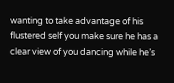wanting to take advantage of his flustered self you make sure he has a clear view of you dancing while he’s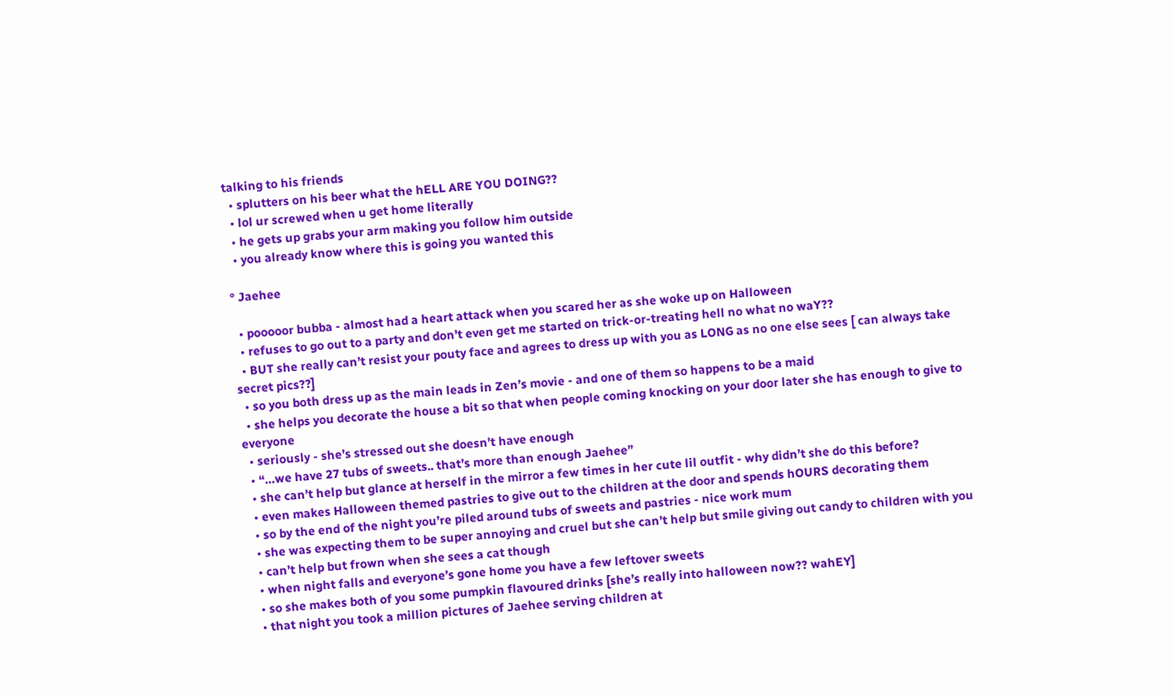talking to his friends
  • splutters on his beer what the hELL ARE YOU DOING??
  • lol ur screwed when u get home literally
  • he gets up grabs your arm making you follow him outside
  • you already know where this is going you wanted this

° Jaehee

  • pooooor bubba - almost had a heart attack when you scared her as she woke up on Halloween
  • refuses to go out to a party and don’t even get me started on trick-or-treating hell no what no waY??
  • BUT she really can’t resist your pouty face and agrees to dress up with you as LONG as no one else sees [ can always take secret pics??]
  • so you both dress up as the main leads in Zen’s movie - and one of them so happens to be a maid
  • she helps you decorate the house a bit so that when people coming knocking on your door later she has enough to give to everyone
  • seriously - she’s stressed out she doesn’t have enough
  • “…we have 27 tubs of sweets.. that’s more than enough Jaehee”
  • she can’t help but glance at herself in the mirror a few times in her cute lil outfit - why didn’t she do this before?
  • even makes Halloween themed pastries to give out to the children at the door and spends hOURS decorating them
  • so by the end of the night you’re piled around tubs of sweets and pastries - nice work mum
  • she was expecting them to be super annoying and cruel but she can’t help but smile giving out candy to children with you
  • can’t help but frown when she sees a cat though
  • when night falls and everyone’s gone home you have a few leftover sweets
  • so she makes both of you some pumpkin flavoured drinks [she’s really into halloween now?? wahEY]
  • that night you took a million pictures of Jaehee serving children at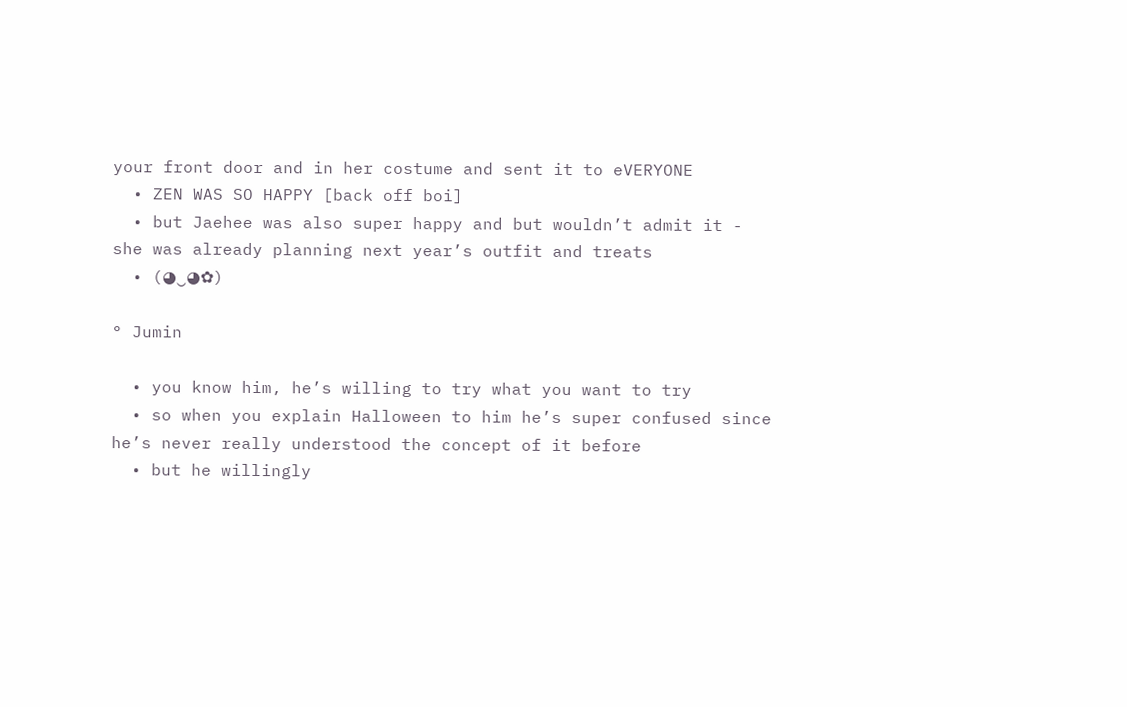your front door and in her costume and sent it to eVERYONE
  • ZEN WAS SO HAPPY [back off boi]
  • but Jaehee was also super happy and but wouldn’t admit it - she was already planning next year’s outfit and treats
  • (◕‿◕✿)

° Jumin

  • you know him, he’s willing to try what you want to try
  • so when you explain Halloween to him he’s super confused since he’s never really understood the concept of it before
  • but he willingly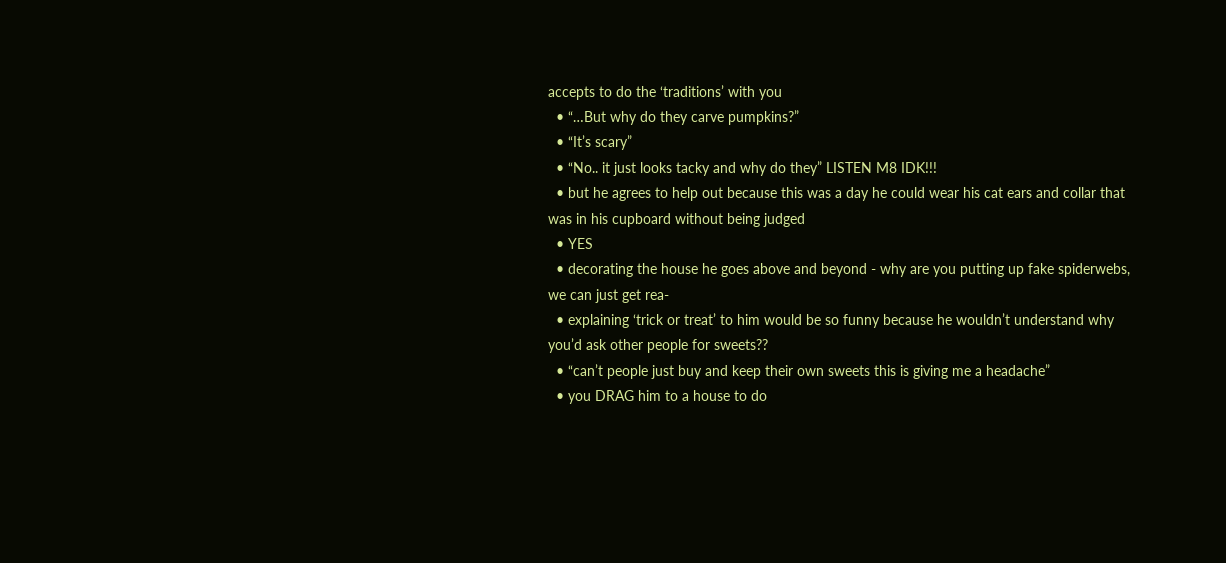accepts to do the ‘traditions’ with you
  • “…But why do they carve pumpkins?”
  • “It’s scary”
  • “No.. it just looks tacky and why do they” LISTEN M8 IDK!!!
  • but he agrees to help out because this was a day he could wear his cat ears and collar that was in his cupboard without being judged
  • YES
  • decorating the house he goes above and beyond - why are you putting up fake spiderwebs, we can just get rea-
  • explaining ‘trick or treat’ to him would be so funny because he wouldn’t understand why you’d ask other people for sweets??
  • “can’t people just buy and keep their own sweets this is giving me a headache”
  • you DRAG him to a house to do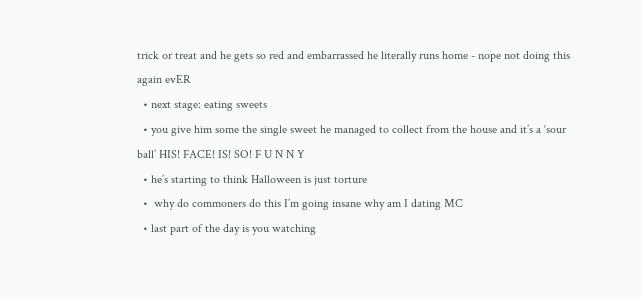trick or treat and he gets so red and embarrassed he literally runs home - nope not doing this again evER
  • next stage: eating sweets
  • you give him some the single sweet he managed to collect from the house and it’s a ‘sour ball’ HIS! FACE! IS! SO! F U N N Y
  • he’s starting to think Halloween is just torture
  •  why do commoners do this I’m going insane why am I dating MC
  • last part of the day is you watching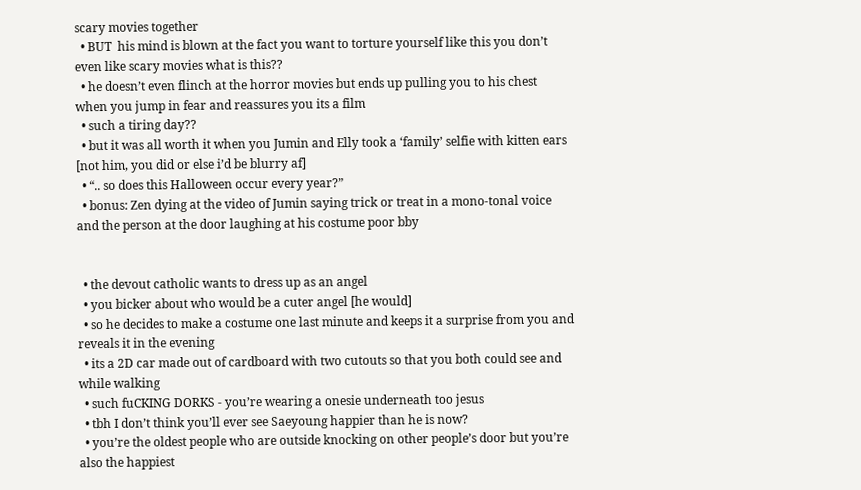scary movies together
  • BUT  his mind is blown at the fact you want to torture yourself like this you don’t even like scary movies what is this??
  • he doesn’t even flinch at the horror movies but ends up pulling you to his chest when you jump in fear and reassures you its a film
  • such a tiring day??
  • but it was all worth it when you Jumin and Elly took a ‘family’ selfie with kitten ears [not him, you did or else i’d be blurry af]
  • “.. so does this Halloween occur every year?”
  • bonus: Zen dying at the video of Jumin saying trick or treat in a mono-tonal voice and the person at the door laughing at his costume poor bby


  • the devout catholic wants to dress up as an angel
  • you bicker about who would be a cuter angel [he would]
  • so he decides to make a costume one last minute and keeps it a surprise from you and reveals it in the evening
  • its a 2D car made out of cardboard with two cutouts so that you both could see and while walking
  • such fuCKING DORKS - you’re wearing a onesie underneath too jesus
  • tbh I don’t think you’ll ever see Saeyoung happier than he is now?
  • you’re the oldest people who are outside knocking on other people’s door but you’re also the happiest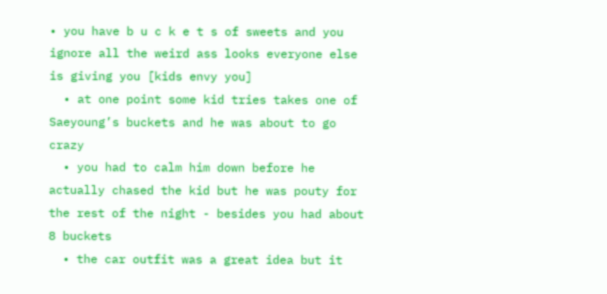• you have b u c k e t s of sweets and you ignore all the weird ass looks everyone else is giving you [kids envy you]
  • at one point some kid tries takes one of Saeyoung’s buckets and he was about to go crazy
  • you had to calm him down before he actually chased the kid but he was pouty for the rest of the night - besides you had about 8 buckets
  • the car outfit was a great idea but it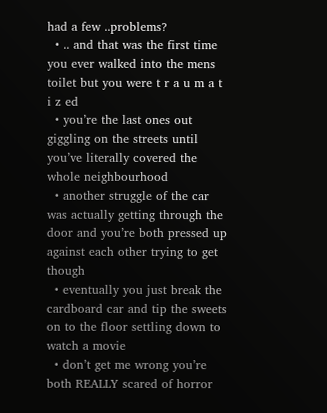had a few ..problems?
  • .. and that was the first time you ever walked into the mens toilet but you were t r a u m a t i z ed
  • you’re the last ones out giggling on the streets until you’ve literally covered the whole neighbourhood
  • another struggle of the car was actually getting through the door and you’re both pressed up against each other trying to get though
  • eventually you just break the cardboard car and tip the sweets on to the floor settling down to watch a movie
  • don’t get me wrong you’re both REALLY scared of horror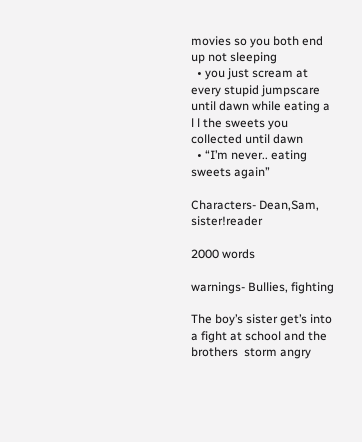movies so you both end up not sleeping
  • you just scream at every stupid jumpscare until dawn while eating a l l the sweets you collected until dawn
  • “I’m never.. eating sweets again”

Characters- Dean,Sam, sister!reader

2000 words

warnings- Bullies, fighting

The boy’s sister get’s into a fight at school and the brothers  storm angry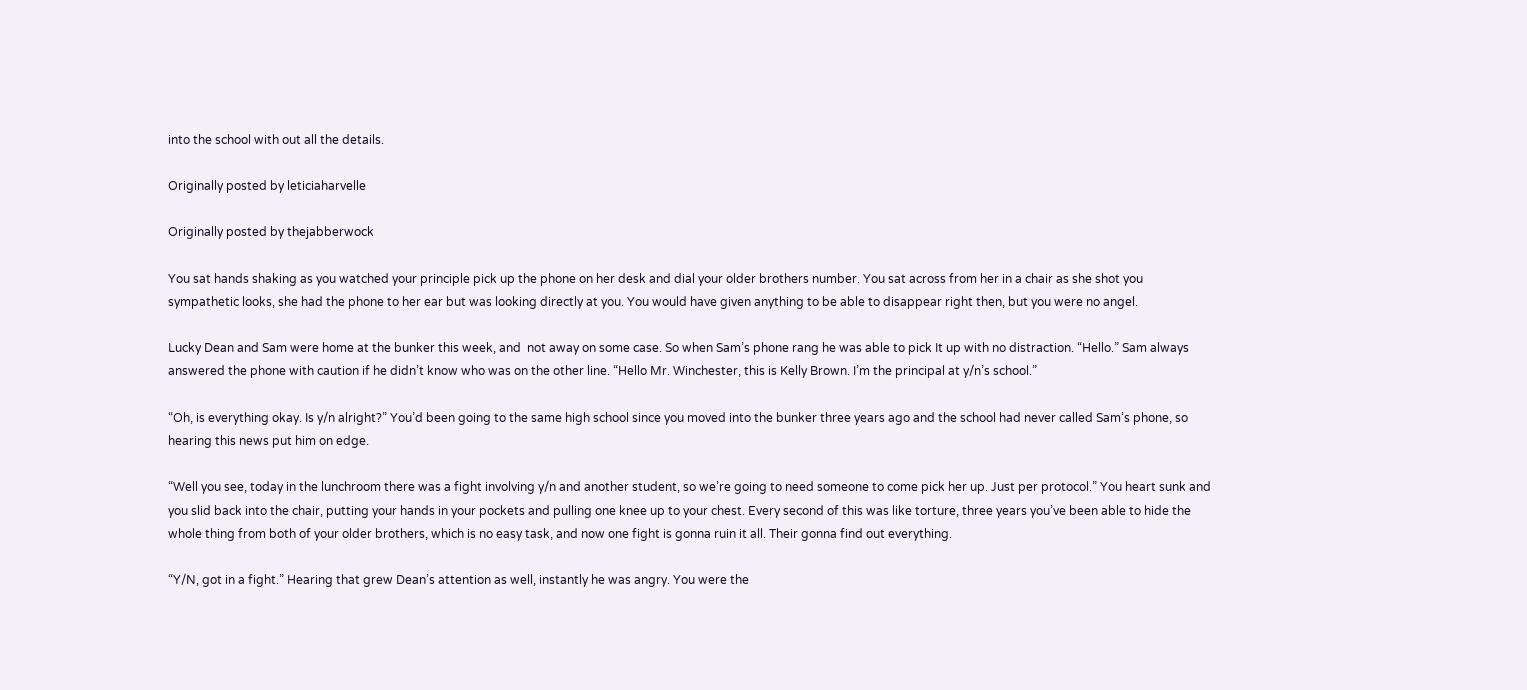into the school with out all the details.

Originally posted by leticiaharvelle

Originally posted by thejabberwock

You sat hands shaking as you watched your principle pick up the phone on her desk and dial your older brothers number. You sat across from her in a chair as she shot you sympathetic looks, she had the phone to her ear but was looking directly at you. You would have given anything to be able to disappear right then, but you were no angel.

Lucky Dean and Sam were home at the bunker this week, and  not away on some case. So when Sam’s phone rang he was able to pick It up with no distraction. “Hello.” Sam always answered the phone with caution if he didn’t know who was on the other line. “Hello Mr. Winchester, this is Kelly Brown. I’m the principal at y/n’s school.”

“Oh, is everything okay. Is y/n alright?” You’d been going to the same high school since you moved into the bunker three years ago and the school had never called Sam’s phone, so hearing this news put him on edge.

“Well you see, today in the lunchroom there was a fight involving y/n and another student, so we’re going to need someone to come pick her up. Just per protocol.” You heart sunk and you slid back into the chair, putting your hands in your pockets and pulling one knee up to your chest. Every second of this was like torture, three years you’ve been able to hide the whole thing from both of your older brothers, which is no easy task, and now one fight is gonna ruin it all. Their gonna find out everything.

“Y/N, got in a fight.” Hearing that grew Dean’s attention as well, instantly he was angry. You were the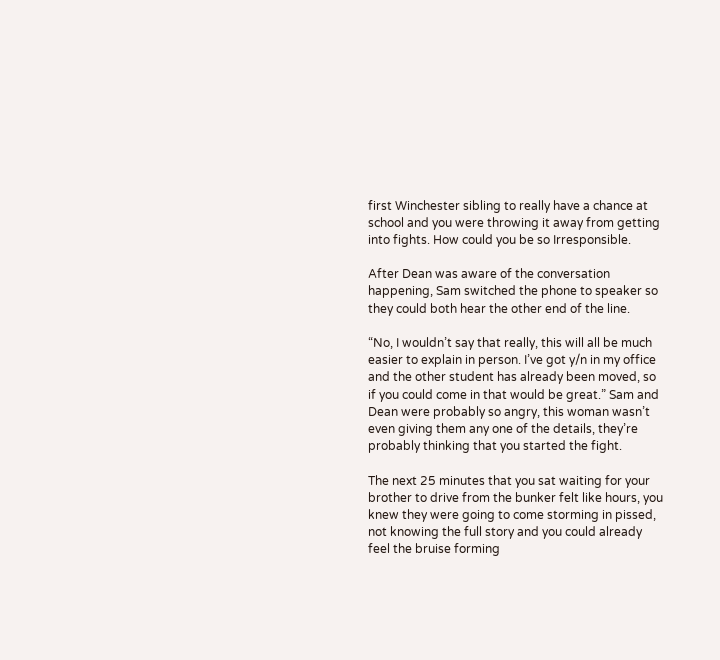first Winchester sibling to really have a chance at school and you were throwing it away from getting into fights. How could you be so Irresponsible.

After Dean was aware of the conversation happening, Sam switched the phone to speaker so they could both hear the other end of the line.

“No, I wouldn’t say that really, this will all be much easier to explain in person. I’ve got y/n in my office and the other student has already been moved, so if you could come in that would be great.” Sam and Dean were probably so angry, this woman wasn’t even giving them any one of the details, they’re probably thinking that you started the fight.

The next 25 minutes that you sat waiting for your brother to drive from the bunker felt like hours, you knew they were going to come storming in pissed, not knowing the full story and you could already feel the bruise forming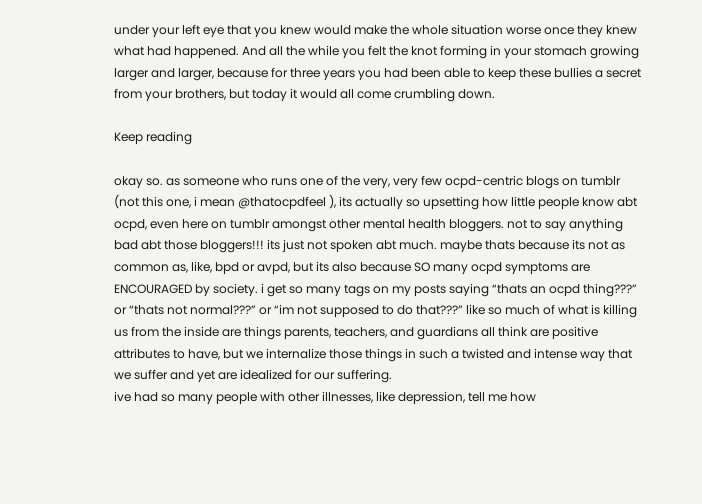under your left eye that you knew would make the whole situation worse once they knew what had happened. And all the while you felt the knot forming in your stomach growing larger and larger, because for three years you had been able to keep these bullies a secret from your brothers, but today it would all come crumbling down.

Keep reading

okay so. as someone who runs one of the very, very few ocpd-centric blogs on tumblr (not this one, i mean @thatocpdfeel ), its actually so upsetting how little people know abt ocpd, even here on tumblr amongst other mental health bloggers. not to say anything bad abt those bloggers!!! its just not spoken abt much. maybe thats because its not as common as, like, bpd or avpd, but its also because SO many ocpd symptoms are ENCOURAGED by society. i get so many tags on my posts saying “thats an ocpd thing???” or “thats not normal???” or “im not supposed to do that???” like so much of what is killing us from the inside are things parents, teachers, and guardians all think are positive attributes to have, but we internalize those things in such a twisted and intense way that we suffer and yet are idealized for our suffering.
ive had so many people with other illnesses, like depression, tell me how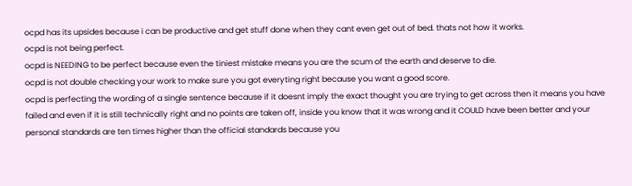ocpd has its upsides because i can be productive and get stuff done when they cant even get out of bed. thats not how it works.
ocpd is not being perfect.
ocpd is NEEDING to be perfect because even the tiniest mistake means you are the scum of the earth and deserve to die.
ocpd is not double checking your work to make sure you got everyting right because you want a good score.
ocpd is perfecting the wording of a single sentence because if it doesnt imply the exact thought you are trying to get across then it means you have failed and even if it is still technically right and no points are taken off, inside you know that it was wrong and it COULD have been better and your personal standards are ten times higher than the official standards because you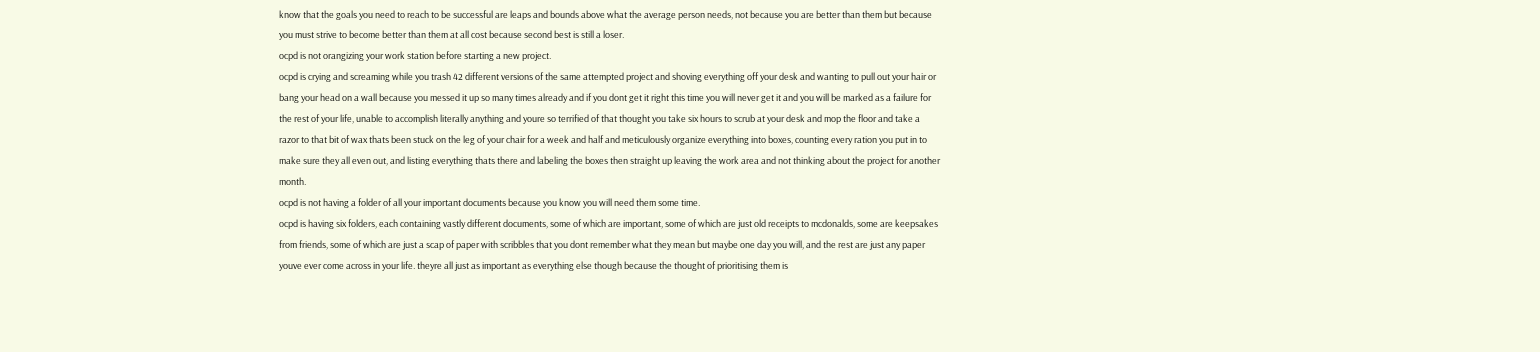know that the goals you need to reach to be successful are leaps and bounds above what the average person needs, not because you are better than them but because you must strive to become better than them at all cost because second best is still a loser.
ocpd is not orangizing your work station before starting a new project.
ocpd is crying and screaming while you trash 42 different versions of the same attempted project and shoving everything off your desk and wanting to pull out your hair or bang your head on a wall because you messed it up so many times already and if you dont get it right this time you will never get it and you will be marked as a failure for the rest of your life, unable to accomplish literally anything and youre so terrified of that thought you take six hours to scrub at your desk and mop the floor and take a razor to that bit of wax thats been stuck on the leg of your chair for a week and half and meticulously organize everything into boxes, counting every ration you put in to make sure they all even out, and listing everything thats there and labeling the boxes then straight up leaving the work area and not thinking about the project for another month.
ocpd is not having a folder of all your important documents because you know you will need them some time.
ocpd is having six folders, each containing vastly different documents, some of which are important, some of which are just old receipts to mcdonalds, some are keepsakes from friends, some of which are just a scap of paper with scribbles that you dont remember what they mean but maybe one day you will, and the rest are just any paper youve ever come across in your life. theyre all just as important as everything else though because the thought of prioritising them is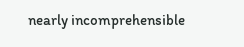nearly incomprehensible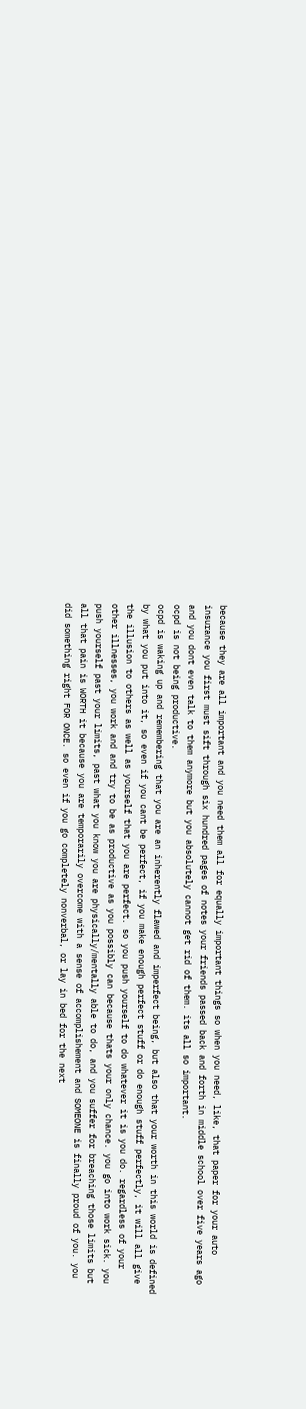because they are all important and you need them all for equally important things so when you need, like, that paper for your auto insurance you first must sift through six hundred pages of notes your friends passed back and forth in middle school over five years ago and you dont even talk to them anymore but you absolutely cannot get rid of them. its all so important.
ocpd is not being productive.
ocpd is waking up and remembering that you are an inherently flawed and imperfect being, but also that your worth in this world is defined by what you put into it, so even if you cant be perfect, if you make enough perfect stuff or do enough stuff perfectly, it will all give the illusion to others as well as yourself that you are perfect. so you push yourself to do whatever it is you do. regardless of your other illnesses, you work and and try to be as productive as you possibly can because thats your only chance. you go into work sick. you push yourself past your limits, past what you know you are physically/mentally able to do, and you suffer for breaching those limits but all that pain is WORTH it because you are temporarily overcome with a sense of accomplishement and SOMEONE is finally proud of you. you did something right FOR ONCE. so even if you go completely nonverbal, or lay in bed for the next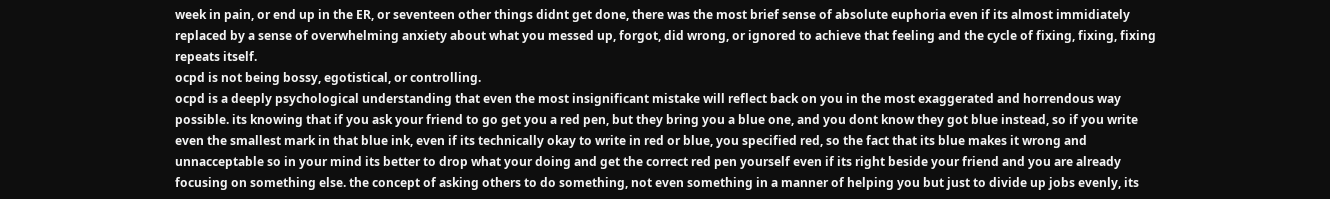week in pain, or end up in the ER, or seventeen other things didnt get done, there was the most brief sense of absolute euphoria even if its almost immidiately replaced by a sense of overwhelming anxiety about what you messed up, forgot, did wrong, or ignored to achieve that feeling and the cycle of fixing, fixing, fixing repeats itself.
ocpd is not being bossy, egotistical, or controlling.
ocpd is a deeply psychological understanding that even the most insignificant mistake will reflect back on you in the most exaggerated and horrendous way possible. its knowing that if you ask your friend to go get you a red pen, but they bring you a blue one, and you dont know they got blue instead, so if you write even the smallest mark in that blue ink, even if its technically okay to write in red or blue, you specified red, so the fact that its blue makes it wrong and unnacceptable so in your mind its better to drop what your doing and get the correct red pen yourself even if its right beside your friend and you are already focusing on something else. the concept of asking others to do something, not even something in a manner of helping you but just to divide up jobs evenly, its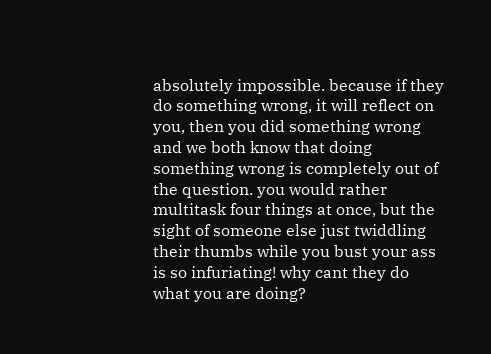absolutely impossible. because if they do something wrong, it will reflect on you, then you did something wrong and we both know that doing something wrong is completely out of the question. you would rather multitask four things at once, but the sight of someone else just twiddling their thumbs while you bust your ass is so infuriating! why cant they do what you are doing?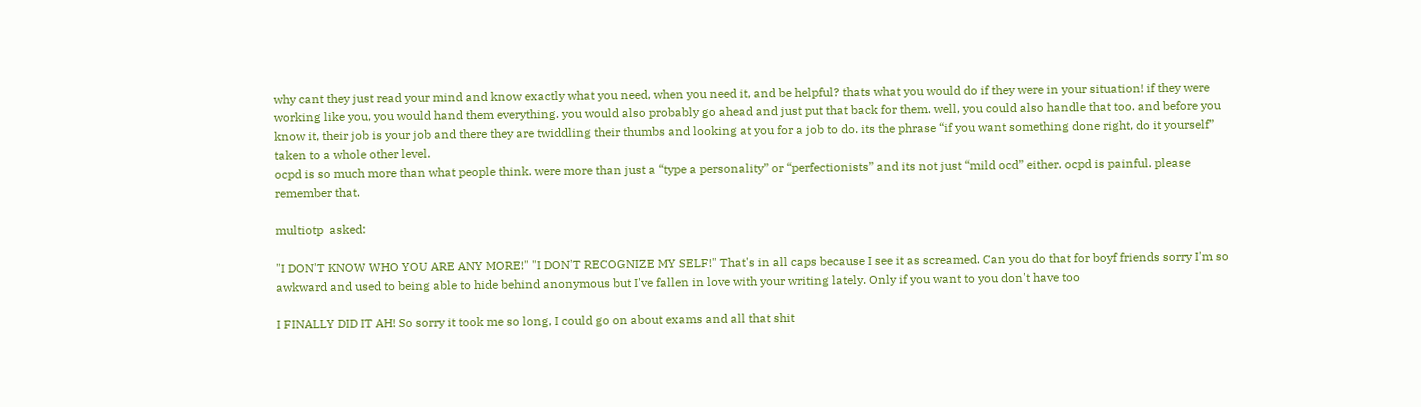why cant they just read your mind and know exactly what you need, when you need it, and be helpful? thats what you would do if they were in your situation! if they were working like you, you would hand them everything. you would also probably go ahead and just put that back for them. well, you could also handle that too. and before you know it, their job is your job and there they are twiddling their thumbs and looking at you for a job to do. its the phrase “if you want something done right, do it yourself” taken to a whole other level.
ocpd is so much more than what people think. were more than just a “type a personality” or “perfectionists” and its not just “mild ocd” either. ocpd is painful. please remember that.

multiotp  asked:

"I DON'T KNOW WHO YOU ARE ANY MORE!" "I DON'T RECOGNIZE MY SELF!" That's in all caps because I see it as screamed. Can you do that for boyf friends sorry I'm so awkward and used to being able to hide behind anonymous but I've fallen in love with your writing lately. Only if you want to you don't have too

I FINALLY DID IT AH! So sorry it took me so long, I could go on about exams and all that shit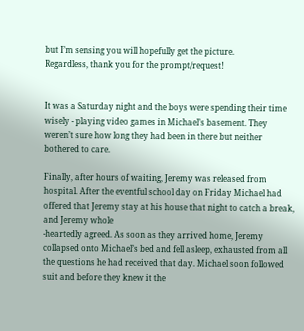but I’m sensing you will hopefully get the picture.
Regardless, thank you for the prompt/request!


It was a Saturday night and the boys were spending their time wisely - playing video games in Michael’s basement. They weren’t sure how long they had been in there but neither bothered to care.

Finally, after hours of waiting, Jeremy was released from hospital. After the eventful school day on Friday Michael had offered that Jeremy stay at his house that night to catch a break, and Jeremy whole
-heartedly agreed. As soon as they arrived home, Jeremy collapsed onto Michael’s bed and fell asleep, exhausted from all the questions he had received that day. Michael soon followed suit and before they knew it the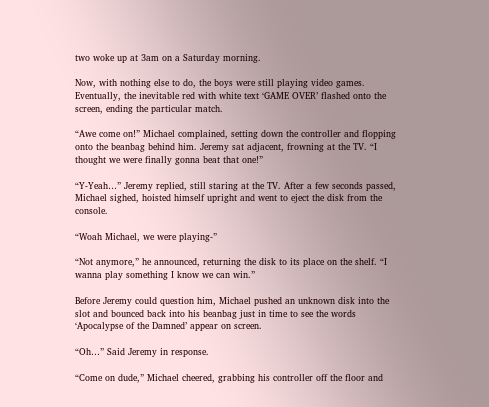two woke up at 3am on a Saturday morning.

Now, with nothing else to do, the boys were still playing video games. Eventually, the inevitable red with white text ‘GAME OVER’ flashed onto the screen, ending the particular match.

“Awe come on!” Michael complained, setting down the controller and flopping onto the beanbag behind him. Jeremy sat adjacent, frowning at the TV. “I thought we were finally gonna beat that one!”

“Y-Yeah…” Jeremy replied, still staring at the TV. After a few seconds passed, Michael sighed, hoisted himself upright and went to eject the disk from the console.

“Woah Michael, we were playing-”

“Not anymore,” he announced, returning the disk to its place on the shelf. “I wanna play something I know we can win.”

Before Jeremy could question him, Michael pushed an unknown disk into the slot and bounced back into his beanbag just in time to see the words ‘Apocalypse of the Damned’ appear on screen.

“Oh…” Said Jeremy in response.

“Come on dude,” Michael cheered, grabbing his controller off the floor and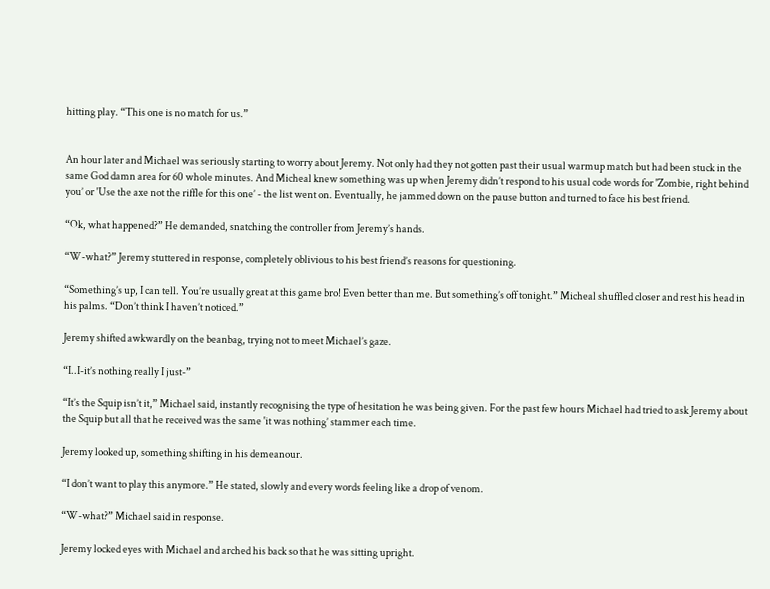hitting play. “This one is no match for us.”


An hour later and Michael was seriously starting to worry about Jeremy. Not only had they not gotten past their usual warmup match but had been stuck in the same God damn area for 60 whole minutes. And Micheal knew something was up when Jeremy didn’t respond to his usual code words for 'Zombie, right behind you’ or 'Use the axe not the riffle for this one’ - the list went on. Eventually, he jammed down on the pause button and turned to face his best friend.

“Ok, what happened?” He demanded, snatching the controller from Jeremy’s hands.

“W-what?” Jeremy stuttered in response, completely oblivious to his best friend’s reasons for questioning.

“Something’s up, I can tell. You’re usually great at this game bro! Even better than me. But something’s off tonight.” Micheal shuffled closer and rest his head in his palms. “Don’t think I haven’t noticed.”

Jeremy shifted awkwardly on the beanbag, trying not to meet Michael’s gaze.

“I..I-it’s nothing really I just-”

“It’s the Squip isn’t it,” Michael said, instantly recognising the type of hesitation he was being given. For the past few hours Michael had tried to ask Jeremy about the Squip but all that he received was the same 'it was nothing’ stammer each time.

Jeremy looked up, something shifting in his demeanour.

“I don’t want to play this anymore.” He stated, slowly and every words feeling like a drop of venom.

“W-what?” Michael said in response.

Jeremy locked eyes with Michael and arched his back so that he was sitting upright.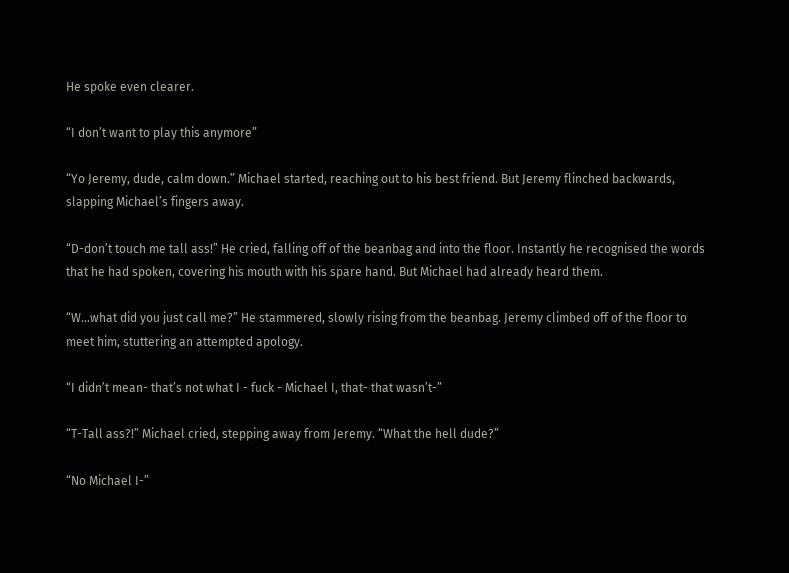He spoke even clearer.

“I don’t want to play this anymore”

“Yo Jeremy, dude, calm down.” Michael started, reaching out to his best friend. But Jeremy flinched backwards, slapping Michael’s fingers away.

“D-don’t touch me tall ass!” He cried, falling off of the beanbag and into the floor. Instantly he recognised the words that he had spoken, covering his mouth with his spare hand. But Michael had already heard them.

“W…what did you just call me?” He stammered, slowly rising from the beanbag. Jeremy climbed off of the floor to meet him, stuttering an attempted apology.

“I didn’t mean- that’s not what I - fuck - Michael I, that- that wasn’t-”

“T-Tall ass?!” Michael cried, stepping away from Jeremy. “What the hell dude?”

“No Michael I-”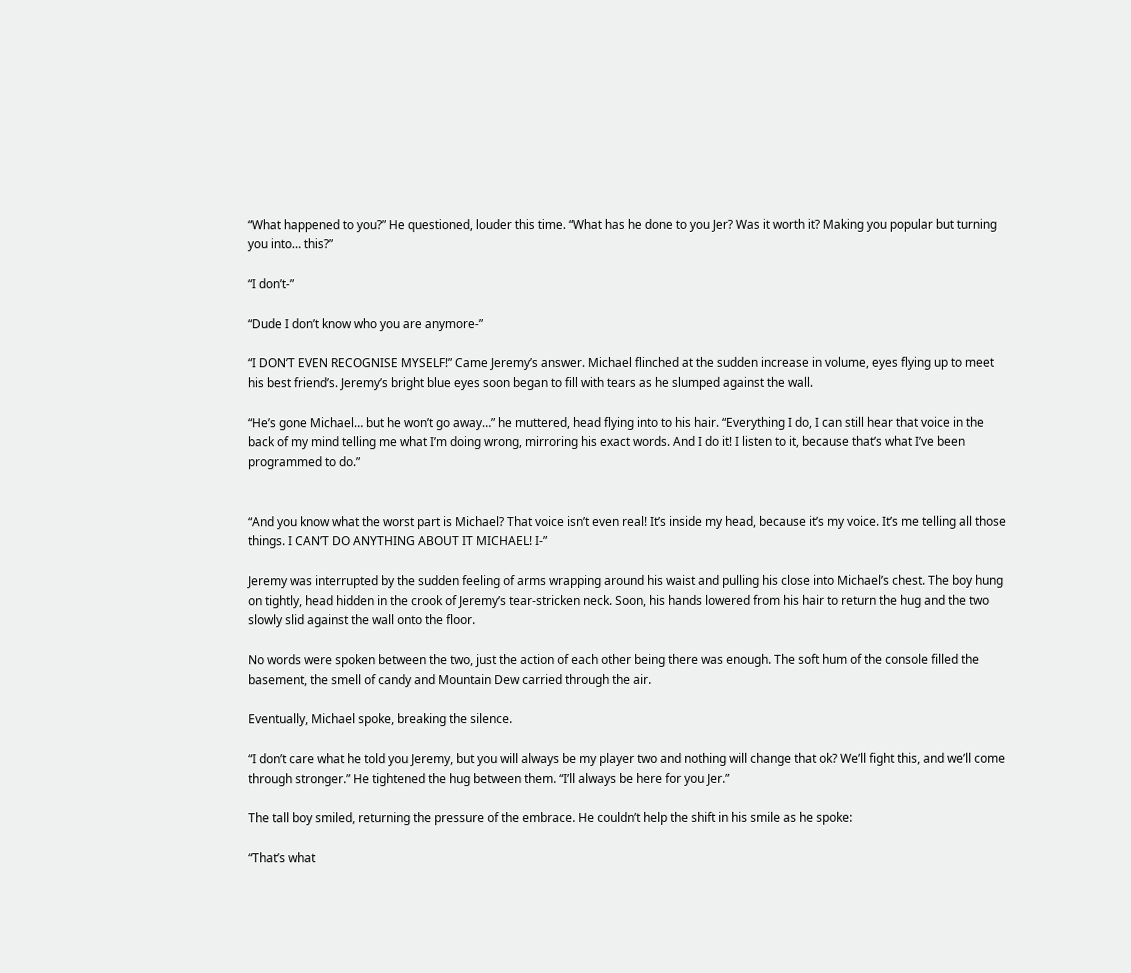“What happened to you?” He questioned, louder this time. “What has he done to you Jer? Was it worth it? Making you popular but turning you into… this?”

“I don’t-”

“Dude I don’t know who you are anymore-”

“I DON’T EVEN RECOGNISE MYSELF!” Came Jeremy’s answer. Michael flinched at the sudden increase in volume, eyes flying up to meet his best friend’s. Jeremy’s bright blue eyes soon began to fill with tears as he slumped against the wall.

“He’s gone Michael… but he won’t go away…” he muttered, head flying into to his hair. “Everything I do, I can still hear that voice in the back of my mind telling me what I’m doing wrong, mirroring his exact words. And I do it! I listen to it, because that’s what I’ve been programmed to do.”


“And you know what the worst part is Michael? That voice isn’t even real! It’s inside my head, because it’s my voice. It’s me telling all those things. I CAN’T DO ANYTHING ABOUT IT MICHAEL! I-”

Jeremy was interrupted by the sudden feeling of arms wrapping around his waist and pulling his close into Michael’s chest. The boy hung on tightly, head hidden in the crook of Jeremy’s tear-stricken neck. Soon, his hands lowered from his hair to return the hug and the two slowly slid against the wall onto the floor.

No words were spoken between the two, just the action of each other being there was enough. The soft hum of the console filled the basement, the smell of candy and Mountain Dew carried through the air.

Eventually, Michael spoke, breaking the silence.

“I don’t care what he told you Jeremy, but you will always be my player two and nothing will change that ok? We’ll fight this, and we’ll come through stronger.” He tightened the hug between them. “I’ll always be here for you Jer.”

The tall boy smiled, returning the pressure of the embrace. He couldn’t help the shift in his smile as he spoke:

“That’s what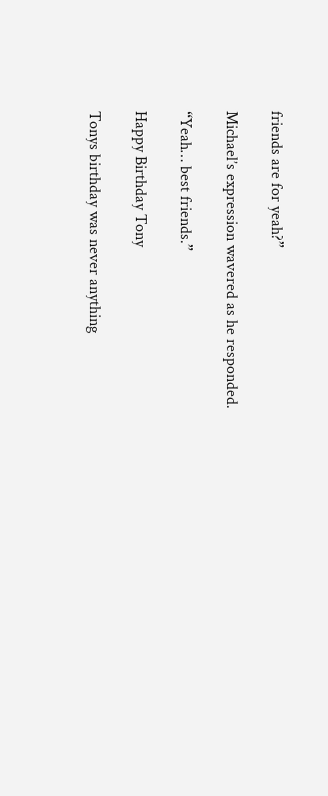friends are for yeah?”

Michael’s expression wavered as he responded.

“Yeah… best friends.”

Happy Birthday Tony

Tonys birthday was never anything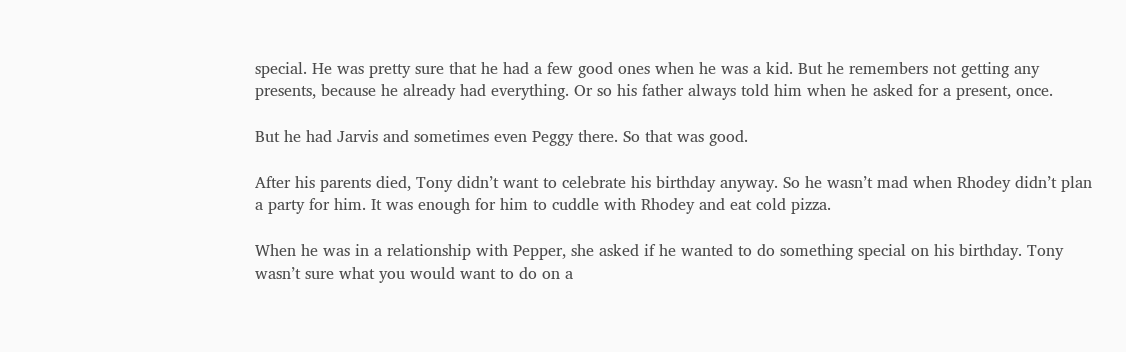special. He was pretty sure that he had a few good ones when he was a kid. But he remembers not getting any presents, because he already had everything. Or so his father always told him when he asked for a present, once.

But he had Jarvis and sometimes even Peggy there. So that was good.

After his parents died, Tony didn’t want to celebrate his birthday anyway. So he wasn’t mad when Rhodey didn’t plan a party for him. It was enough for him to cuddle with Rhodey and eat cold pizza.

When he was in a relationship with Pepper, she asked if he wanted to do something special on his birthday. Tony wasn’t sure what you would want to do on a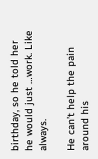birthday, so he told her he would just …work. Like always.

He can’t help the pain around his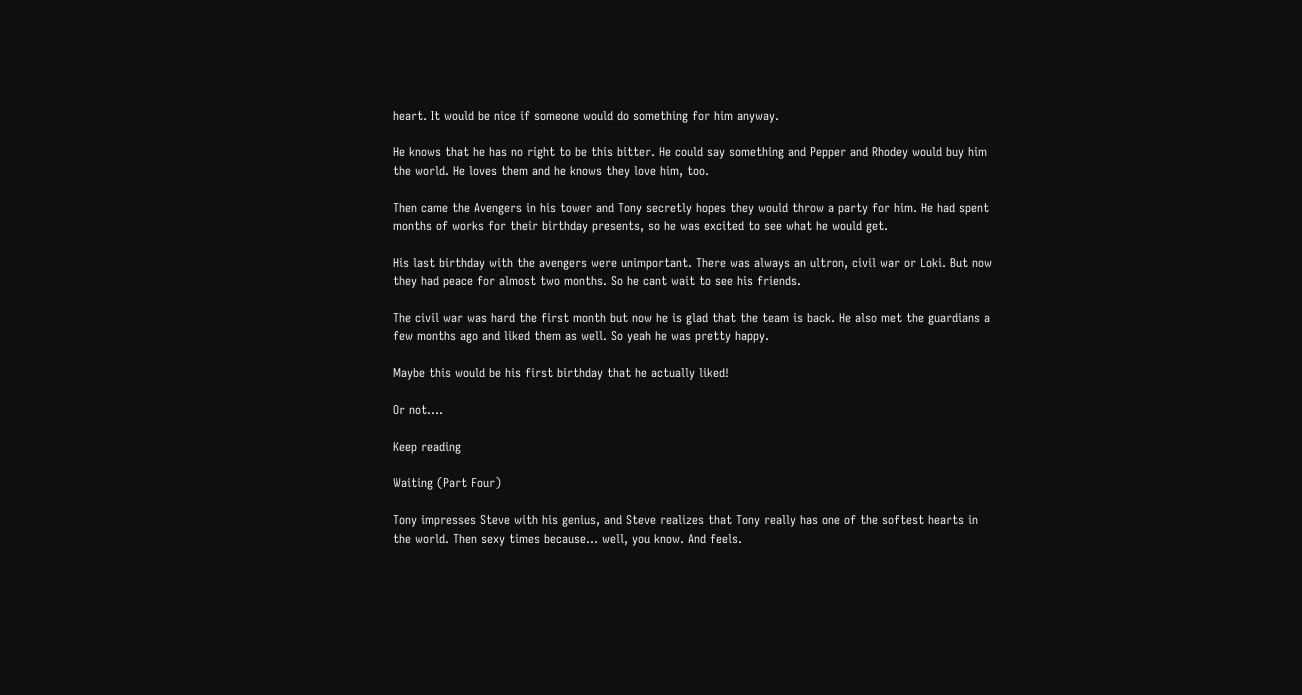heart. It would be nice if someone would do something for him anyway.

He knows that he has no right to be this bitter. He could say something and Pepper and Rhodey would buy him the world. He loves them and he knows they love him, too.

Then came the Avengers in his tower and Tony secretly hopes they would throw a party for him. He had spent months of works for their birthday presents, so he was excited to see what he would get.

His last birthday with the avengers were unimportant. There was always an ultron, civil war or Loki. But now they had peace for almost two months. So he cant wait to see his friends.

The civil war was hard the first month but now he is glad that the team is back. He also met the guardians a few months ago and liked them as well. So yeah he was pretty happy.

Maybe this would be his first birthday that he actually liked!

Or not….

Keep reading

Waiting (Part Four)

Tony impresses Steve with his genius, and Steve realizes that Tony really has one of the softest hearts in the world. Then sexy times because… well, you know. And feels.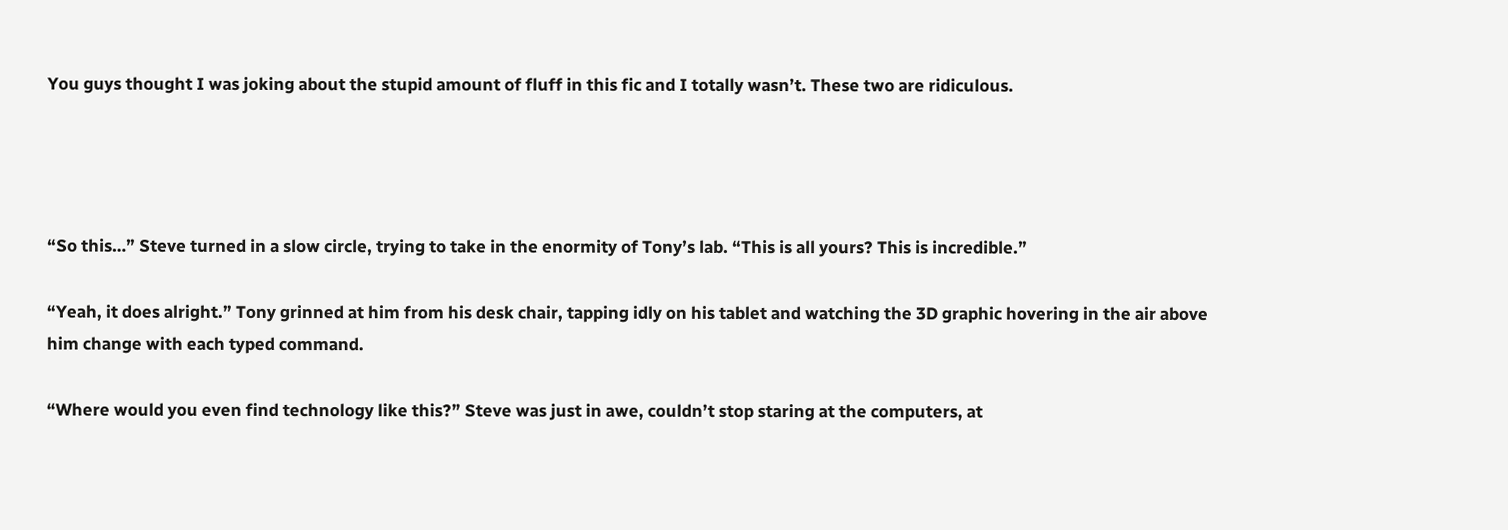You guys thought I was joking about the stupid amount of fluff in this fic and I totally wasn’t. These two are ridiculous.




“So this…” Steve turned in a slow circle, trying to take in the enormity of Tony’s lab. “This is all yours? This is incredible.”

“Yeah, it does alright.” Tony grinned at him from his desk chair, tapping idly on his tablet and watching the 3D graphic hovering in the air above him change with each typed command.

“Where would you even find technology like this?” Steve was just in awe, couldn’t stop staring at the computers, at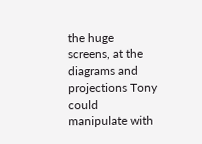the huge screens, at the diagrams and projections Tony could manipulate with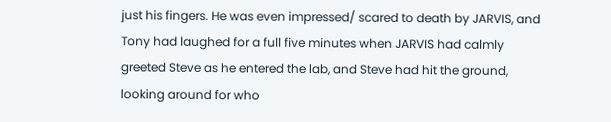just his fingers. He was even impressed/ scared to death by JARVIS, and Tony had laughed for a full five minutes when JARVIS had calmly greeted Steve as he entered the lab, and Steve had hit the ground, looking around for who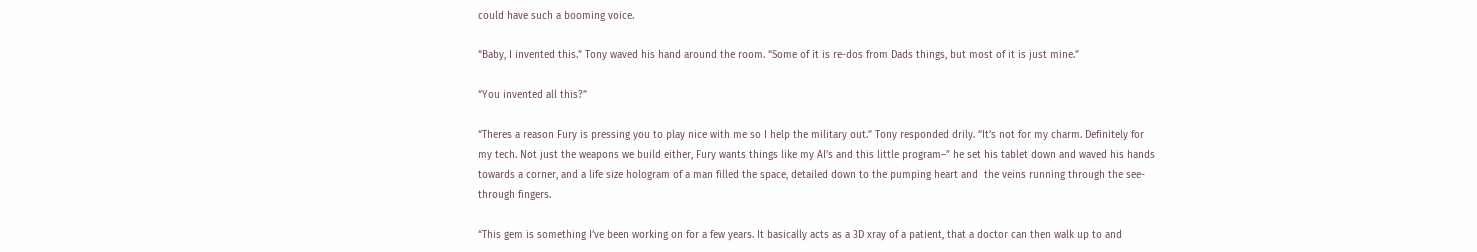could have such a booming voice.

“Baby, I invented this.” Tony waved his hand around the room. “Some of it is re-dos from Dads things, but most of it is just mine.”

“You invented all this?”

“Theres a reason Fury is pressing you to play nice with me so I help the military out.” Tony responded drily. “It’s not for my charm. Definitely for my tech. Not just the weapons we build either, Fury wants things like my AI’s and this little program–” he set his tablet down and waved his hands towards a corner, and a life size hologram of a man filled the space, detailed down to the pumping heart and  the veins running through the see-through fingers.

“This gem is something I’ve been working on for a few years. It basically acts as a 3D xray of a patient, that a doctor can then walk up to and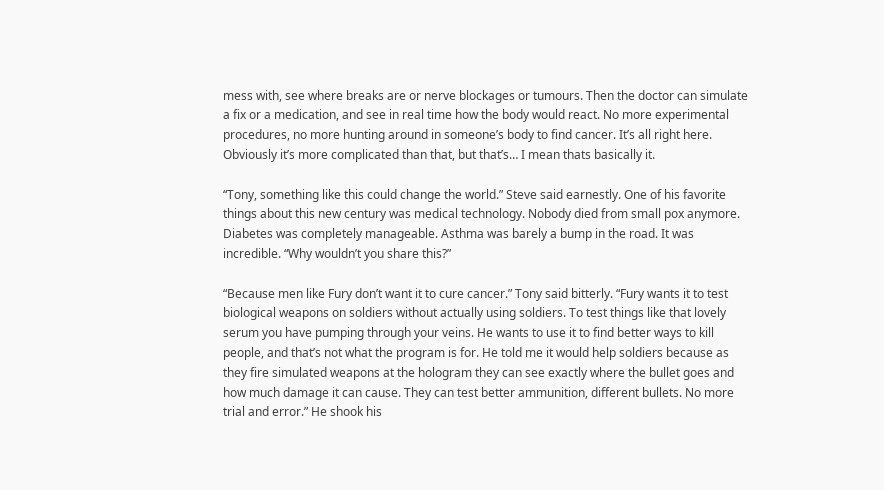mess with, see where breaks are or nerve blockages or tumours. Then the doctor can simulate a fix or a medication, and see in real time how the body would react. No more experimental procedures, no more hunting around in someone’s body to find cancer. It’s all right here. Obviously it’s more complicated than that, but that’s… I mean thats basically it.

“Tony, something like this could change the world.” Steve said earnestly. One of his favorite things about this new century was medical technology. Nobody died from small pox anymore. Diabetes was completely manageable. Asthma was barely a bump in the road. It was incredible. “Why wouldn’t you share this?”

“Because men like Fury don’t want it to cure cancer.” Tony said bitterly. “Fury wants it to test biological weapons on soldiers without actually using soldiers. To test things like that lovely serum you have pumping through your veins. He wants to use it to find better ways to kill people, and that’s not what the program is for. He told me it would help soldiers because as they fire simulated weapons at the hologram they can see exactly where the bullet goes and how much damage it can cause. They can test better ammunition, different bullets. No more trial and error.” He shook his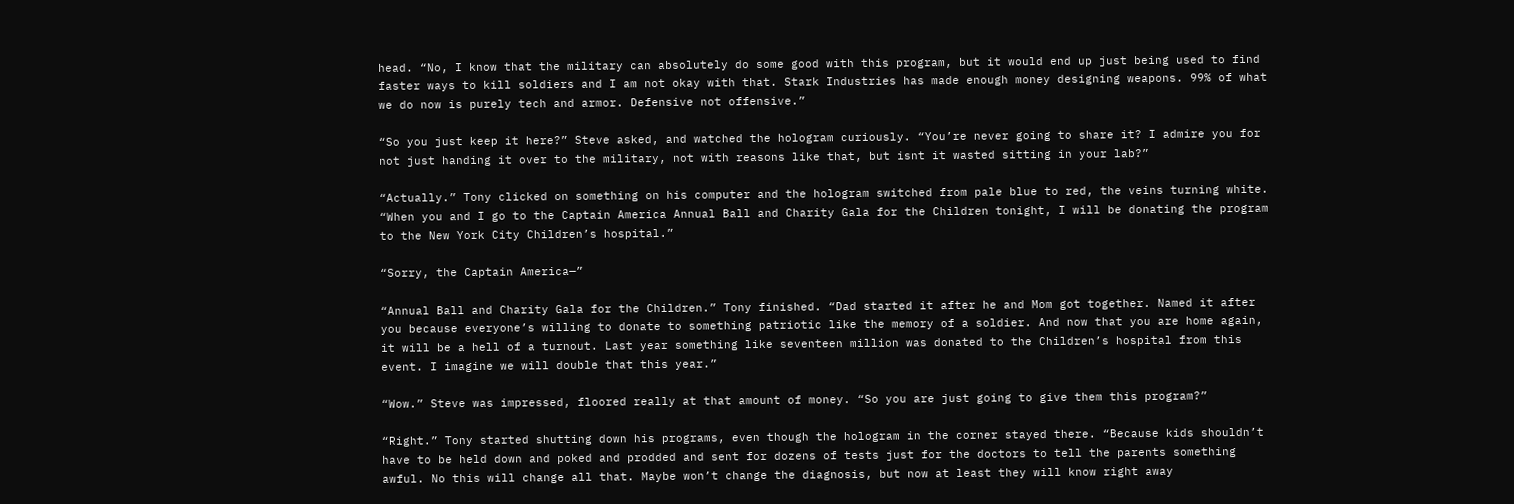head. “No, I know that the military can absolutely do some good with this program, but it would end up just being used to find faster ways to kill soldiers and I am not okay with that. Stark Industries has made enough money designing weapons. 99% of what we do now is purely tech and armor. Defensive not offensive.”

“So you just keep it here?” Steve asked, and watched the hologram curiously. “You’re never going to share it? I admire you for not just handing it over to the military, not with reasons like that, but isnt it wasted sitting in your lab?”

“Actually.” Tony clicked on something on his computer and the hologram switched from pale blue to red, the veins turning white. “When you and I go to the Captain America Annual Ball and Charity Gala for the Children tonight, I will be donating the program to the New York City Children’s hospital.”

“Sorry, the Captain America—”

“Annual Ball and Charity Gala for the Children.” Tony finished. “Dad started it after he and Mom got together. Named it after you because everyone’s willing to donate to something patriotic like the memory of a soldier. And now that you are home again, it will be a hell of a turnout. Last year something like seventeen million was donated to the Children’s hospital from this event. I imagine we will double that this year.”

“Wow.” Steve was impressed, floored really at that amount of money. “So you are just going to give them this program?”

“Right.” Tony started shutting down his programs, even though the hologram in the corner stayed there. “Because kids shouldn’t have to be held down and poked and prodded and sent for dozens of tests just for the doctors to tell the parents something awful. No this will change all that. Maybe won’t change the diagnosis, but now at least they will know right away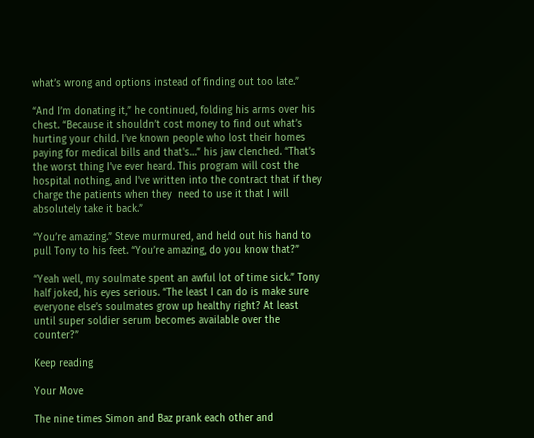what’s wrong and options instead of finding out too late.”

“And I’m donating it,” he continued, folding his arms over his chest. “Because it shouldn’t cost money to find out what’s hurting your child. I’ve known people who lost their homes paying for medical bills and that's…” his jaw clenched. “That’s the worst thing I’ve ever heard. This program will cost the hospital nothing, and I’ve written into the contract that if they charge the patients when they  need to use it that I will absolutely take it back.”

“You’re amazing.” Steve murmured, and held out his hand to pull Tony to his feet. “You’re amazing, do you know that?”

“Yeah well, my soulmate spent an awful lot of time sick.” Tony half joked, his eyes serious. “The least I can do is make sure everyone else’s soulmates grow up healthy right? At least until super soldier serum becomes available over the counter?”

Keep reading

Your Move

The nine times Simon and Baz prank each other and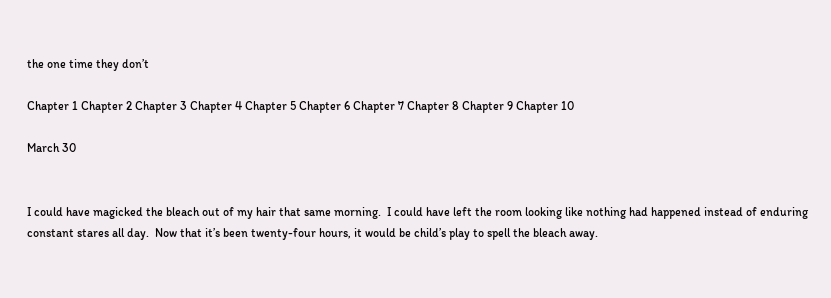the one time they don’t

Chapter 1 Chapter 2 Chapter 3 Chapter 4 Chapter 5 Chapter 6 Chapter 7 Chapter 8 Chapter 9 Chapter 10

March 30


I could have magicked the bleach out of my hair that same morning.  I could have left the room looking like nothing had happened instead of enduring constant stares all day.  Now that it’s been twenty-four hours, it would be child’s play to spell the bleach away.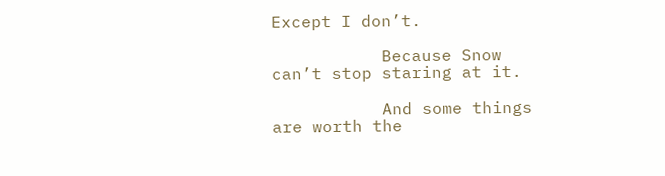Except I don’t.

           Because Snow can’t stop staring at it.

           And some things are worth the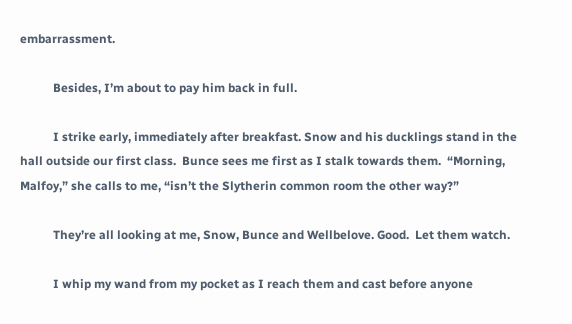embarrassment.

           Besides, I’m about to pay him back in full.

           I strike early, immediately after breakfast. Snow and his ducklings stand in the hall outside our first class.  Bunce sees me first as I stalk towards them.  “Morning, Malfoy,” she calls to me, “isn’t the Slytherin common room the other way?”

           They’re all looking at me, Snow, Bunce and Wellbelove. Good.  Let them watch.

           I whip my wand from my pocket as I reach them and cast before anyone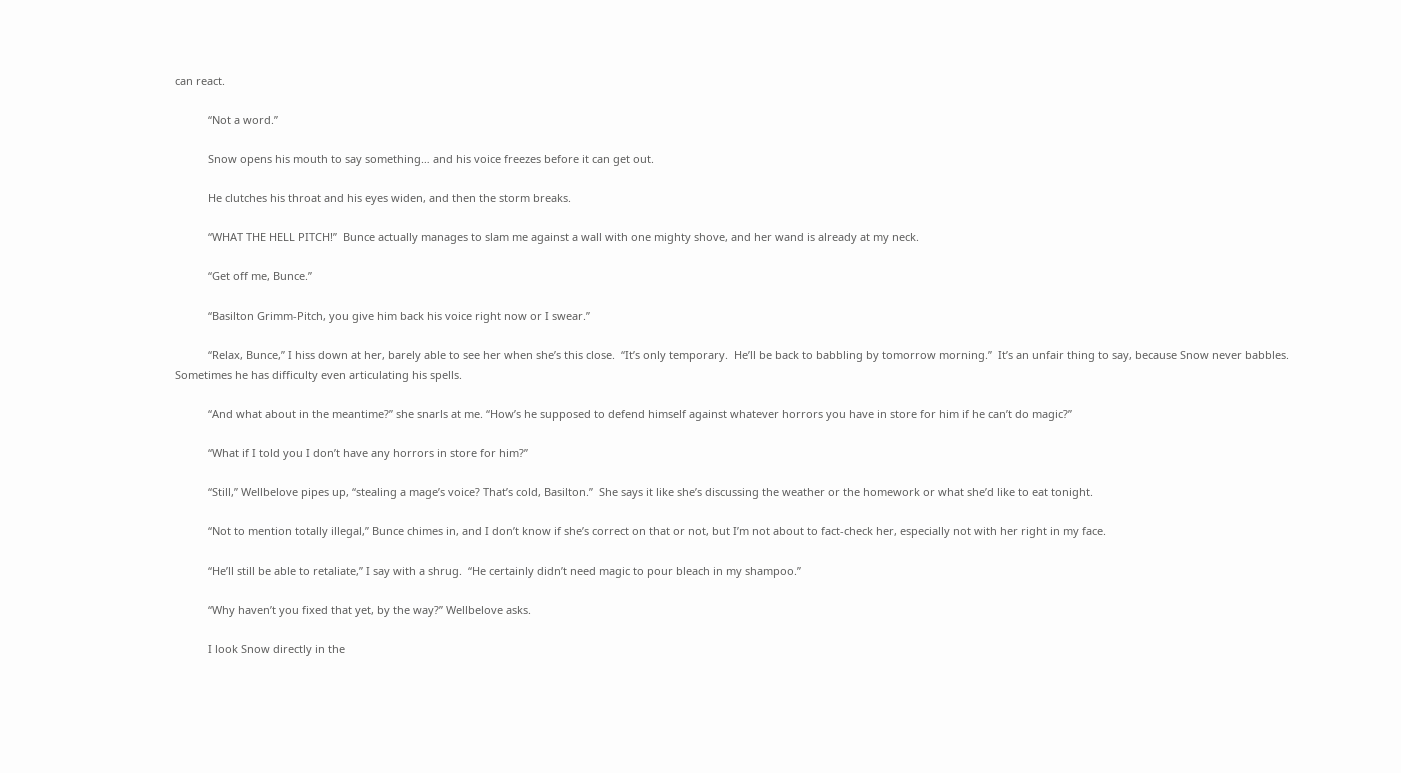can react.

           “Not a word.”

           Snow opens his mouth to say something… and his voice freezes before it can get out.

           He clutches his throat and his eyes widen, and then the storm breaks.

           “WHAT THE HELL PITCH!”  Bunce actually manages to slam me against a wall with one mighty shove, and her wand is already at my neck.

           “Get off me, Bunce.”

           “Basilton Grimm-Pitch, you give him back his voice right now or I swear.”

           “Relax, Bunce,” I hiss down at her, barely able to see her when she’s this close.  “It’s only temporary.  He’ll be back to babbling by tomorrow morning.”  It’s an unfair thing to say, because Snow never babbles.  Sometimes he has difficulty even articulating his spells.

           “And what about in the meantime?” she snarls at me. “How’s he supposed to defend himself against whatever horrors you have in store for him if he can’t do magic?”

           “What if I told you I don’t have any horrors in store for him?”

           “Still,” Wellbelove pipes up, “stealing a mage’s voice? That’s cold, Basilton.”  She says it like she’s discussing the weather or the homework or what she’d like to eat tonight.

           “Not to mention totally illegal,” Bunce chimes in, and I don’t know if she’s correct on that or not, but I’m not about to fact-check her, especially not with her right in my face.

           “He’ll still be able to retaliate,” I say with a shrug.  “He certainly didn’t need magic to pour bleach in my shampoo.”

           “Why haven’t you fixed that yet, by the way?” Wellbelove asks.

           I look Snow directly in the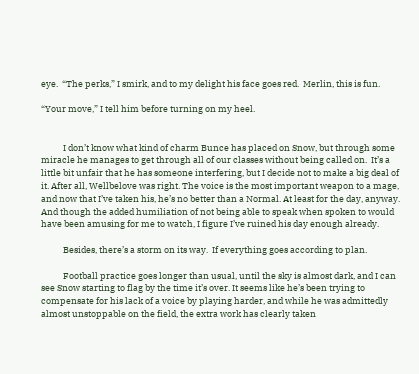eye.  “The perks,” I smirk, and to my delight his face goes red.  Merlin, this is fun.

“Your move,” I tell him before turning on my heel.


           I don’t know what kind of charm Bunce has placed on Snow, but through some miracle he manages to get through all of our classes without being called on.  It’s a little bit unfair that he has someone interfering, but I decide not to make a big deal of it. After all, Wellbelove was right. The voice is the most important weapon to a mage, and now that I’ve taken his, he’s no better than a Normal. At least for the day, anyway.  And though the added humiliation of not being able to speak when spoken to would have been amusing for me to watch, I figure I’ve ruined his day enough already.

           Besides, there’s a storm on its way.  If everything goes according to plan.

           Football practice goes longer than usual, until the sky is almost dark, and I can see Snow starting to flag by the time it’s over. It seems like he’s been trying to compensate for his lack of a voice by playing harder, and while he was admittedly almost unstoppable on the field, the extra work has clearly taken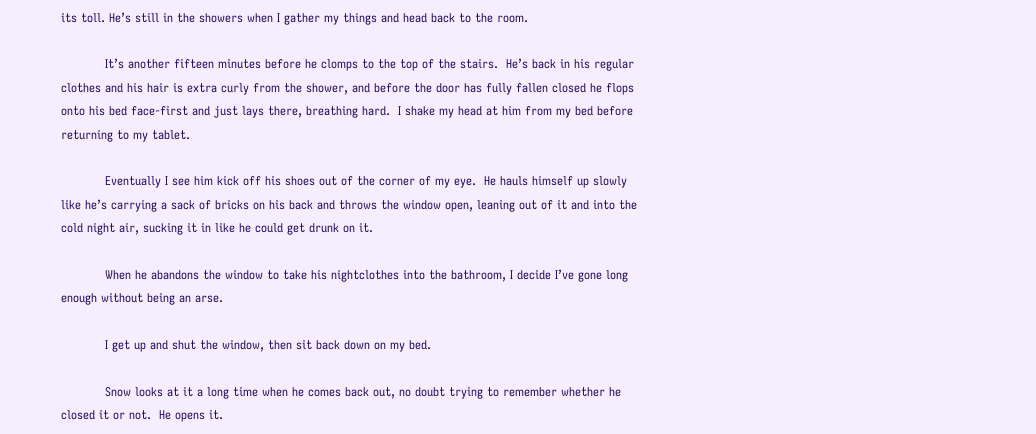its toll. He’s still in the showers when I gather my things and head back to the room.

           It’s another fifteen minutes before he clomps to the top of the stairs.  He’s back in his regular clothes and his hair is extra curly from the shower, and before the door has fully fallen closed he flops onto his bed face-first and just lays there, breathing hard.  I shake my head at him from my bed before returning to my tablet.

           Eventually I see him kick off his shoes out of the corner of my eye.  He hauls himself up slowly like he’s carrying a sack of bricks on his back and throws the window open, leaning out of it and into the cold night air, sucking it in like he could get drunk on it.

           When he abandons the window to take his nightclothes into the bathroom, I decide I’ve gone long enough without being an arse.

           I get up and shut the window, then sit back down on my bed.

           Snow looks at it a long time when he comes back out, no doubt trying to remember whether he closed it or not.  He opens it.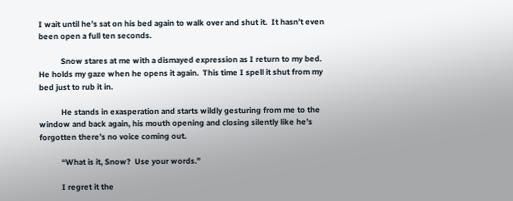I wait until he’s sat on his bed again to walk over and shut it.  It hasn’t even been open a full ten seconds.

           Snow stares at me with a dismayed expression as I return to my bed.  He holds my gaze when he opens it again.  This time I spell it shut from my bed just to rub it in.

           He stands in exasperation and starts wildly gesturing from me to the window and back again, his mouth opening and closing silently like he’s forgotten there’s no voice coming out.

           “What is it, Snow?  Use your words.”

           I regret it the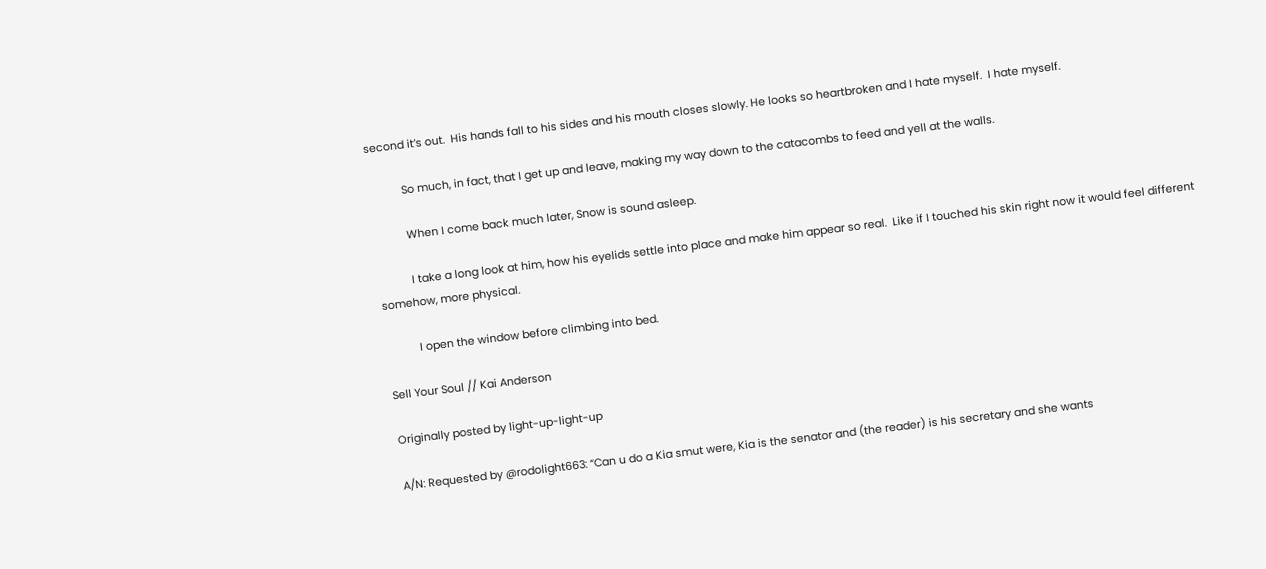second it’s out.  His hands fall to his sides and his mouth closes slowly. He looks so heartbroken and I hate myself.  I hate myself.

           So much, in fact, that I get up and leave, making my way down to the catacombs to feed and yell at the walls.

           When I come back much later, Snow is sound asleep.

           I take a long look at him, how his eyelids settle into place and make him appear so real.  Like if I touched his skin right now it would feel different somehow, more physical.

           I open the window before climbing into bed.

Sell Your Soul // Kai Anderson

Originally posted by light-up-light-up

A/N: Requested by @rodolight663: “Can u do a Kia smut were, Kia is the senator and (the reader) is his secretary and she wants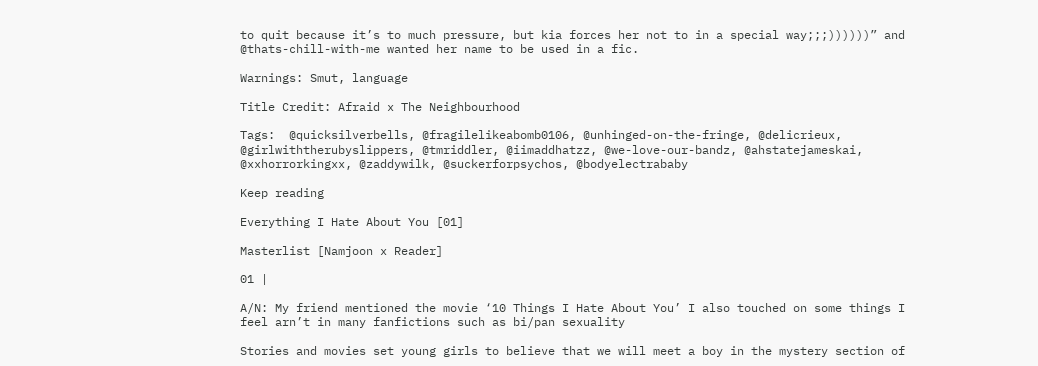to quit because it’s to much pressure, but kia forces her not to in a special way;;;))))))” and @thats-chill-with-me wanted her name to be used in a fic.

Warnings: Smut, language

Title Credit: Afraid x The Neighbourhood

Tags:  @quicksilverbells, @fragilelikeabomb0106, @unhinged-on-the-fringe, @delicrieux, @girlwiththerubyslippers, @tmriddler, @iimaddhatzz, @we-love-our-bandz, @ahstatejameskai, @xxhorrorkingxx, @zaddywilk, @suckerforpsychos, @bodyelectrababy

Keep reading

Everything I Hate About You [01]

Masterlist [Namjoon x Reader]

01 |

A/N: My friend mentioned the movie ‘10 Things I Hate About You’ I also touched on some things I feel arn’t in many fanfictions such as bi/pan sexuality

Stories and movies set young girls to believe that we will meet a boy in the mystery section of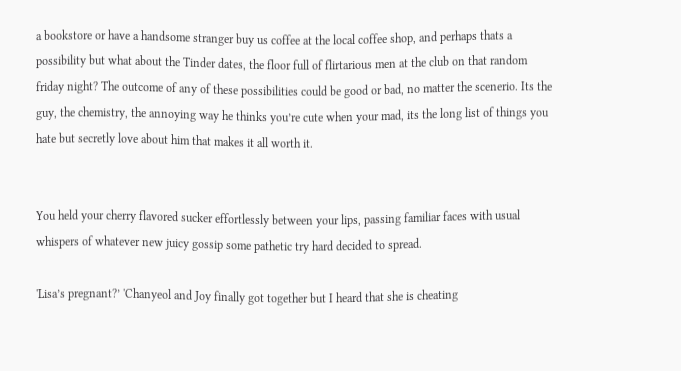a bookstore or have a handsome stranger buy us coffee at the local coffee shop, and perhaps thats a possibility but what about the Tinder dates, the floor full of flirtarious men at the club on that random friday night? The outcome of any of these possibilities could be good or bad, no matter the scenerio. Its the guy, the chemistry, the annoying way he thinks you’re cute when your mad, its the long list of things you hate but secretly love about him that makes it all worth it.


You held your cherry flavored sucker effortlessly between your lips, passing familiar faces with usual whispers of whatever new juicy gossip some pathetic try hard decided to spread.

'Lisa’s pregnant?’ 'Chanyeol and Joy finally got together but I heard that she is cheating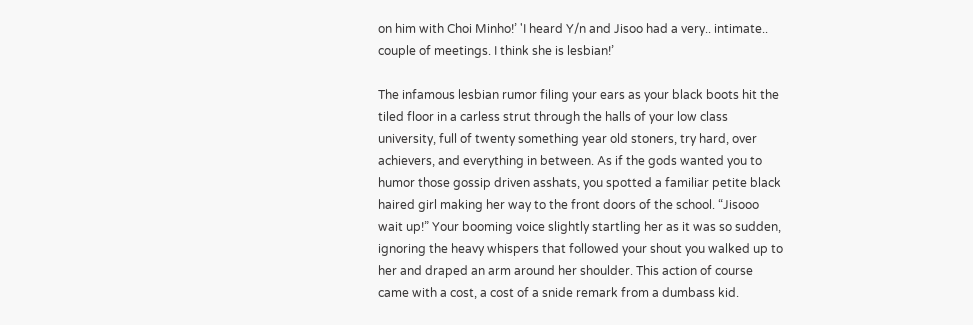on him with Choi Minho!’ 'I heard Y/n and Jisoo had a very.. intimate.. couple of meetings. I think she is lesbian!’

The infamous lesbian rumor filing your ears as your black boots hit the tiled floor in a carless strut through the halls of your low class university, full of twenty something year old stoners, try hard, over achievers, and everything in between. As if the gods wanted you to humor those gossip driven asshats, you spotted a familiar petite black haired girl making her way to the front doors of the school. “Jisooo wait up!” Your booming voice slightly startling her as it was so sudden, ignoring the heavy whispers that followed your shout you walked up to her and draped an arm around her shoulder. This action of course came with a cost, a cost of a snide remark from a dumbass kid.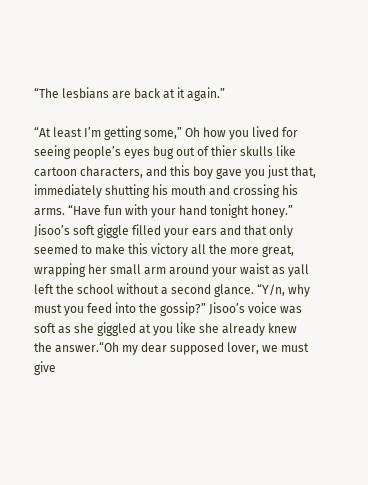“The lesbians are back at it again.”

“At least I’m getting some,” Oh how you lived for seeing people’s eyes bug out of thier skulls like cartoon characters, and this boy gave you just that, immediately shutting his mouth and crossing his arms. “Have fun with your hand tonight honey.” Jisoo’s soft giggle filled your ears and that only seemed to make this victory all the more great, wrapping her small arm around your waist as yall left the school without a second glance. “Y/n, why must you feed into the gossip?” Jisoo’s voice was soft as she giggled at you like she already knew the answer.“Oh my dear supposed lover, we must give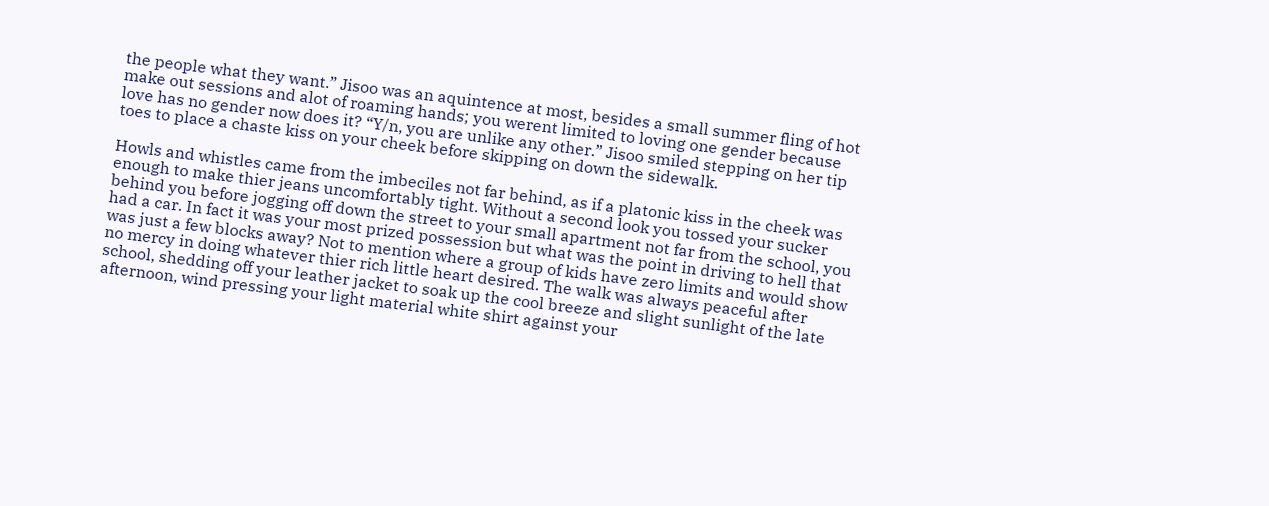the people what they want.” Jisoo was an aquintence at most, besides a small summer fling of hot make out sessions and alot of roaming hands; you werent limited to loving one gender because love has no gender now does it? “Y/n, you are unlike any other.” Jisoo smiled stepping on her tip toes to place a chaste kiss on your cheek before skipping on down the sidewalk.

Howls and whistles came from the imbeciles not far behind, as if a platonic kiss in the cheek was enough to make thier jeans uncomfortably tight. Without a second look you tossed your sucker behind you before jogging off down the street to your small apartment not far from the school, you had a car. In fact it was your most prized possession but what was the point in driving to hell that was just a few blocks away? Not to mention where a group of kids have zero limits and would show no mercy in doing whatever thier rich little heart desired. The walk was always peaceful after school, shedding off your leather jacket to soak up the cool breeze and slight sunlight of the late afternoon, wind pressing your light material white shirt against your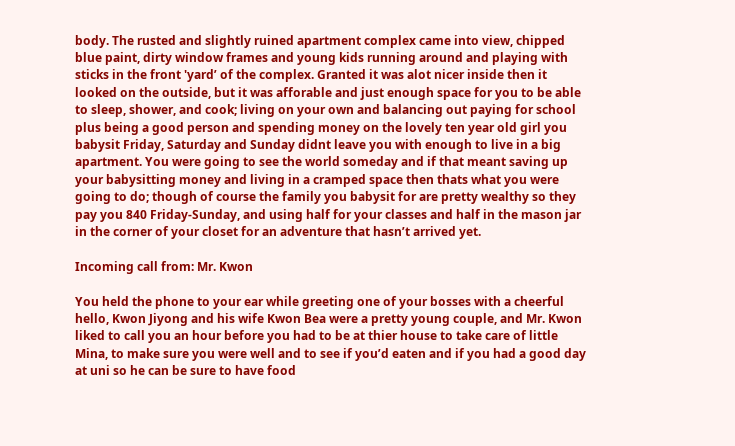body. The rusted and slightly ruined apartment complex came into view, chipped blue paint, dirty window frames and young kids running around and playing with sticks in the front 'yard’ of the complex. Granted it was alot nicer inside then it looked on the outside, but it was afforable and just enough space for you to be able to sleep, shower, and cook; living on your own and balancing out paying for school plus being a good person and spending money on the lovely ten year old girl you babysit Friday, Saturday and Sunday didnt leave you with enough to live in a big apartment. You were going to see the world someday and if that meant saving up your babysitting money and living in a cramped space then thats what you were going to do; though of course the family you babysit for are pretty wealthy so they pay you 840 Friday-Sunday, and using half for your classes and half in the mason jar in the corner of your closet for an adventure that hasn’t arrived yet.

Incoming call from: Mr. Kwon

You held the phone to your ear while greeting one of your bosses with a cheerful hello, Kwon Jiyong and his wife Kwon Bea were a pretty young couple, and Mr. Kwon liked to call you an hour before you had to be at thier house to take care of little Mina, to make sure you were well and to see if you’d eaten and if you had a good day at uni so he can be sure to have food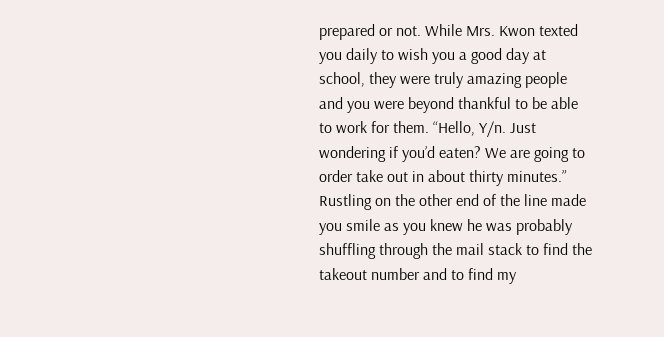prepared or not. While Mrs. Kwon texted you daily to wish you a good day at school, they were truly amazing people and you were beyond thankful to be able to work for them. “Hello, Y/n. Just wondering if you’d eaten? We are going to order take out in about thirty minutes.” Rustling on the other end of the line made you smile as you knew he was probably shuffling through the mail stack to find the takeout number and to find my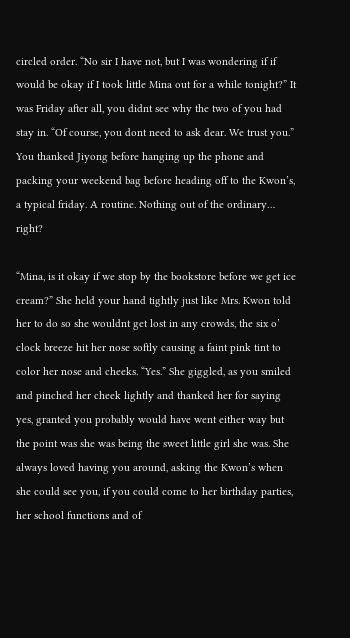circled order. “No sir I have not, but I was wondering if if would be okay if I took little Mina out for a while tonight?” It was Friday after all, you didnt see why the two of you had stay in. “Of course, you dont need to ask dear. We trust you.” You thanked Jiyong before hanging up the phone and packing your weekend bag before heading off to the Kwon’s, a typical friday. A routine. Nothing out of the ordinary… right?

“Mina, is it okay if we stop by the bookstore before we get ice cream?” She held your hand tightly just like Mrs. Kwon told her to do so she wouldnt get lost in any crowds, the six o’ clock breeze hit her nose softly causing a faint pink tint to color her nose and cheeks. “Yes.” She giggled, as you smiled and pinched her cheek lightly and thanked her for saying yes, granted you probably would have went either way but the point was she was being the sweet little girl she was. She always loved having you around, asking the Kwon’s when she could see you, if you could come to her birthday parties, her school functions and of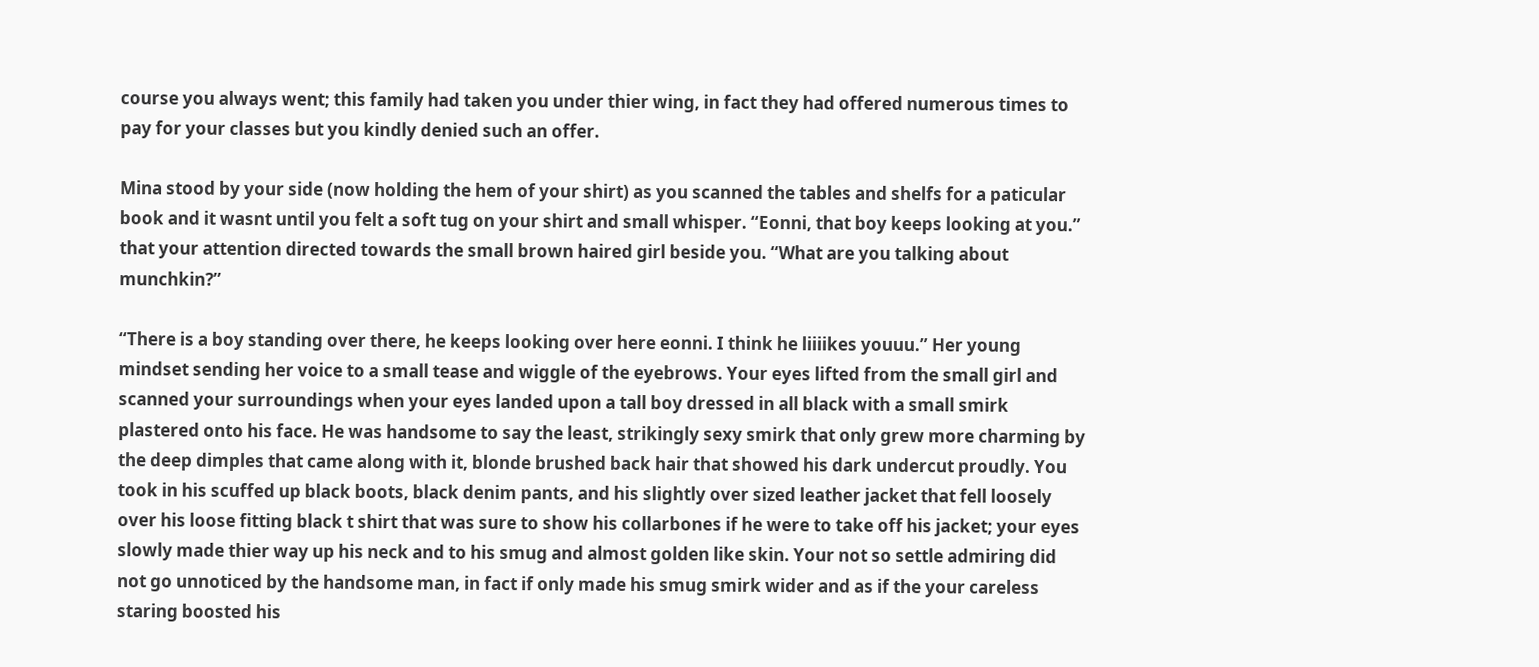course you always went; this family had taken you under thier wing, in fact they had offered numerous times to pay for your classes but you kindly denied such an offer.

Mina stood by your side (now holding the hem of your shirt) as you scanned the tables and shelfs for a paticular book and it wasnt until you felt a soft tug on your shirt and small whisper. “Eonni, that boy keeps looking at you.” that your attention directed towards the small brown haired girl beside you. “What are you talking about munchkin?”

“There is a boy standing over there, he keeps looking over here eonni. I think he liiiikes youuu.” Her young mindset sending her voice to a small tease and wiggle of the eyebrows. Your eyes lifted from the small girl and scanned your surroundings when your eyes landed upon a tall boy dressed in all black with a small smirk plastered onto his face. He was handsome to say the least, strikingly sexy smirk that only grew more charming by the deep dimples that came along with it, blonde brushed back hair that showed his dark undercut proudly. You took in his scuffed up black boots, black denim pants, and his slightly over sized leather jacket that fell loosely over his loose fitting black t shirt that was sure to show his collarbones if he were to take off his jacket; your eyes slowly made thier way up his neck and to his smug and almost golden like skin. Your not so settle admiring did not go unnoticed by the handsome man, in fact if only made his smug smirk wider and as if the your careless staring boosted his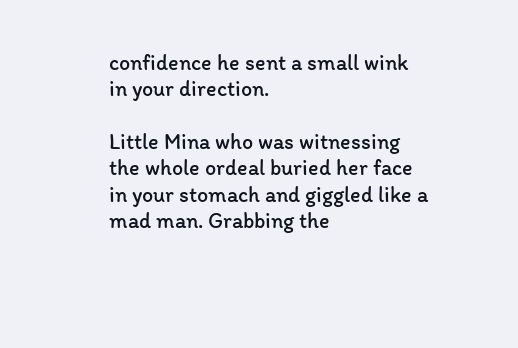confidence he sent a small wink in your direction.

Little Mina who was witnessing the whole ordeal buried her face in your stomach and giggled like a mad man. Grabbing the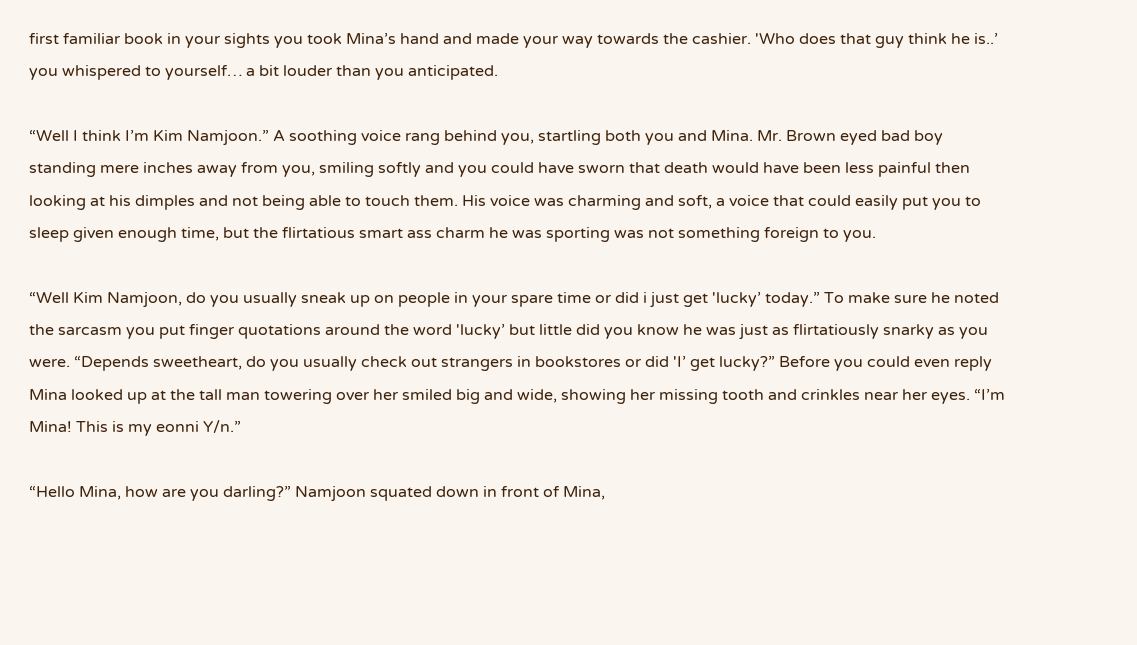first familiar book in your sights you took Mina’s hand and made your way towards the cashier. 'Who does that guy think he is..’ you whispered to yourself… a bit louder than you anticipated.

“Well I think I’m Kim Namjoon.” A soothing voice rang behind you, startling both you and Mina. Mr. Brown eyed bad boy standing mere inches away from you, smiling softly and you could have sworn that death would have been less painful then looking at his dimples and not being able to touch them. His voice was charming and soft, a voice that could easily put you to sleep given enough time, but the flirtatious smart ass charm he was sporting was not something foreign to you.

“Well Kim Namjoon, do you usually sneak up on people in your spare time or did i just get 'lucky’ today.” To make sure he noted the sarcasm you put finger quotations around the word 'lucky’ but little did you know he was just as flirtatiously snarky as you were. “Depends sweetheart, do you usually check out strangers in bookstores or did 'I’ get lucky?” Before you could even reply Mina looked up at the tall man towering over her smiled big and wide, showing her missing tooth and crinkles near her eyes. “I’m Mina! This is my eonni Y/n.”

“Hello Mina, how are you darling?” Namjoon squated down in front of Mina,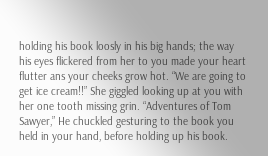holding his book loosly in his big hands; the way his eyes flickered from her to you made your heart flutter ans your cheeks grow hot. “We are going to get ice cream!!” She giggled looking up at you with her one tooth missing grin. “Adventures of Tom Sawyer,” He chuckled gesturing to the book you held in your hand, before holding up his book.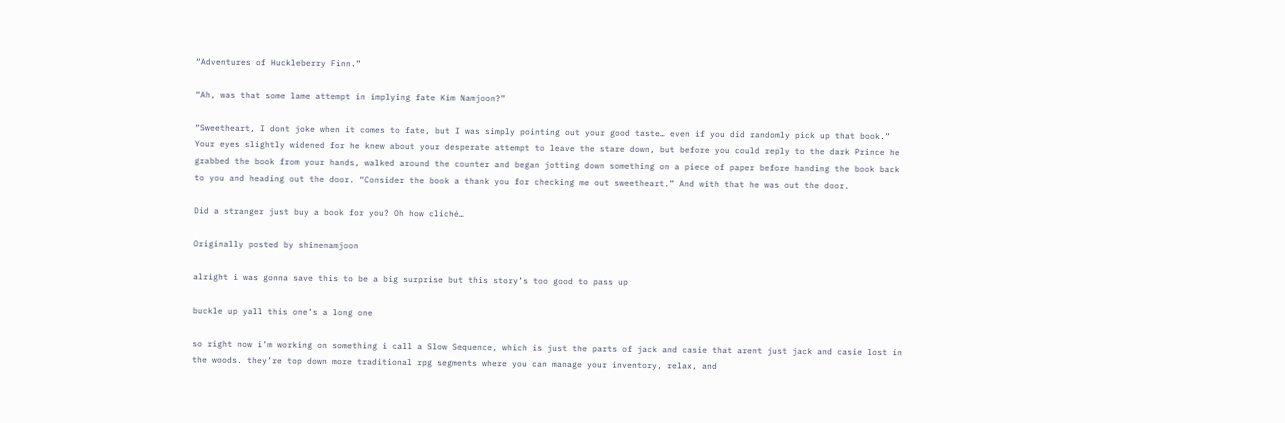“Adventures of Huckleberry Finn.”

“Ah, was that some lame attempt in implying fate Kim Namjoon?”

“Sweetheart, I dont joke when it comes to fate, but I was simply pointing out your good taste… even if you did randomly pick up that book.” Your eyes slightly widened for he knew about your desperate attempt to leave the stare down, but before you could reply to the dark Prince he grabbed the book from your hands, walked around the counter and began jotting down something on a piece of paper before handing the book back to you and heading out the door. “Consider the book a thank you for checking me out sweetheart.” And with that he was out the door.

Did a stranger just buy a book for you? Oh how cliché…

Originally posted by shinenamjoon

alright i was gonna save this to be a big surprise but this story’s too good to pass up

buckle up yall this one’s a long one

so right now i’m working on something i call a Slow Sequence, which is just the parts of jack and casie that arent just jack and casie lost in the woods. they’re top down more traditional rpg segments where you can manage your inventory, relax, and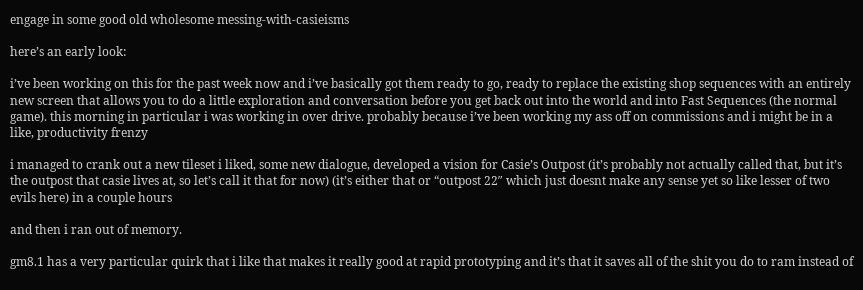engage in some good old wholesome messing-with-casieisms

here’s an early look:

i’ve been working on this for the past week now and i’ve basically got them ready to go, ready to replace the existing shop sequences with an entirely new screen that allows you to do a little exploration and conversation before you get back out into the world and into Fast Sequences (the normal game). this morning in particular i was working in over drive. probably because i’ve been working my ass off on commissions and i might be in a like, productivity frenzy

i managed to crank out a new tileset i liked, some new dialogue, developed a vision for Casie’s Outpost (it’s probably not actually called that, but it’s the outpost that casie lives at, so let’s call it that for now) (it’s either that or “outpost 22″ which just doesnt make any sense yet so like lesser of two evils here) in a couple hours

and then i ran out of memory.

gm8.1 has a very particular quirk that i like that makes it really good at rapid prototyping and it’s that it saves all of the shit you do to ram instead of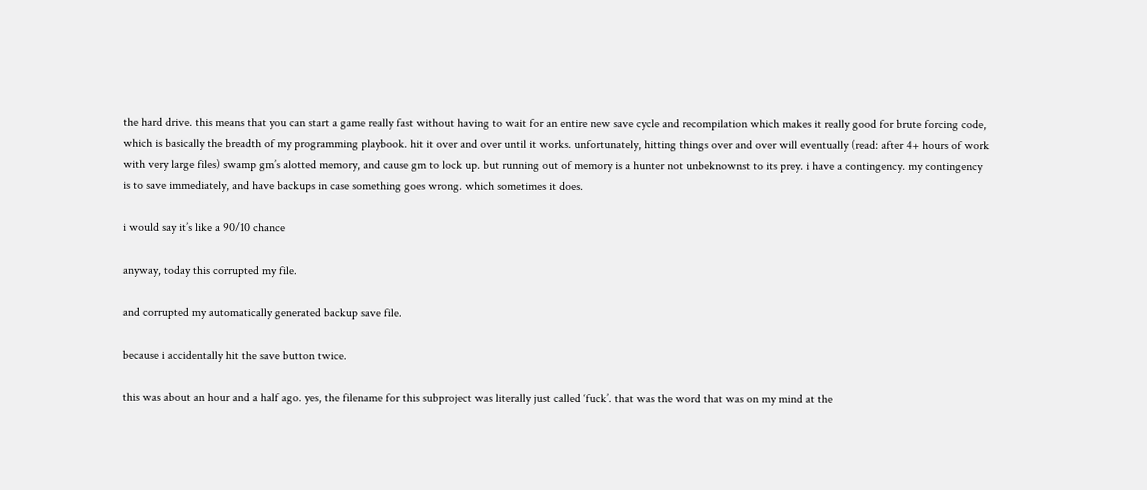the hard drive. this means that you can start a game really fast without having to wait for an entire new save cycle and recompilation which makes it really good for brute forcing code, which is basically the breadth of my programming playbook. hit it over and over until it works. unfortunately, hitting things over and over will eventually (read: after 4+ hours of work with very large files) swamp gm’s alotted memory, and cause gm to lock up. but running out of memory is a hunter not unbeknownst to its prey. i have a contingency. my contingency is to save immediately, and have backups in case something goes wrong. which sometimes it does.

i would say it’s like a 90/10 chance

anyway, today this corrupted my file.

and corrupted my automatically generated backup save file.

because i accidentally hit the save button twice.

this was about an hour and a half ago. yes, the filename for this subproject was literally just called ‘fuck’. that was the word that was on my mind at the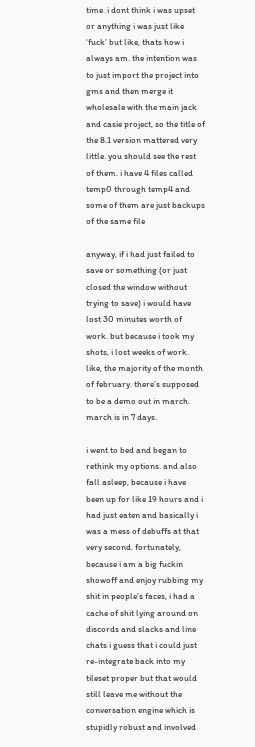time. i dont think i was upset or anything i was just like ‘fuck’ but like, thats how i always am. the intention was to just import the project into gms and then merge it wholesale with the main jack and casie project, so the title of the 8.1 version mattered very little. you should see the rest of them. i have 4 files called temp0 through temp4 and some of them are just backups of the same file

anyway, if i had just failed to save or something (or just closed the window without trying to save) i would have lost 30 minutes worth of work. but because i took my shots, i lost weeks of work. like, the majority of the month of february. there’s supposed to be a demo out in march. march is in 7 days.

i went to bed and began to rethink my options. and also fall asleep, because i have been up for like 19 hours and i had just eaten and basically i was a mess of debuffs at that very second. fortunately, because i am a big fuckin showoff and enjoy rubbing my shit in people’s faces, i had a cache of shit lying around on discords and slacks and line chats i guess that i could just re-integrate back into my tileset proper but that would still leave me without the conversation engine which is stupidly robust and involved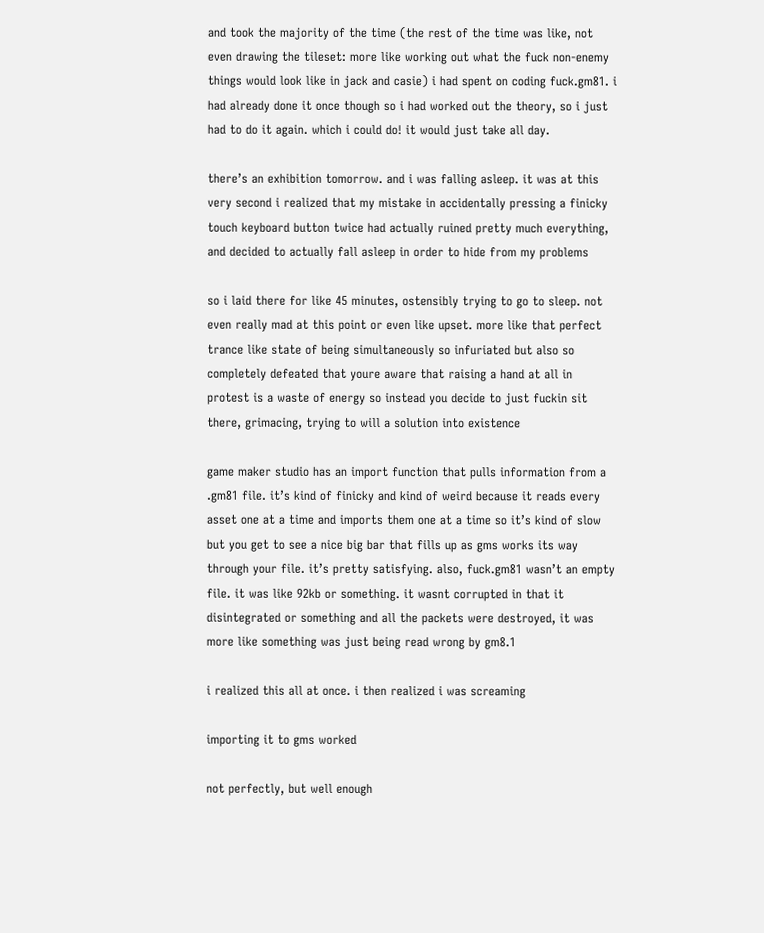and took the majority of the time (the rest of the time was like, not even drawing the tileset: more like working out what the fuck non-enemy things would look like in jack and casie) i had spent on coding fuck.gm81. i had already done it once though so i had worked out the theory, so i just had to do it again. which i could do! it would just take all day.

there’s an exhibition tomorrow. and i was falling asleep. it was at this very second i realized that my mistake in accidentally pressing a finicky touch keyboard button twice had actually ruined pretty much everything, and decided to actually fall asleep in order to hide from my problems

so i laid there for like 45 minutes, ostensibly trying to go to sleep. not even really mad at this point or even like upset. more like that perfect trance like state of being simultaneously so infuriated but also so completely defeated that youre aware that raising a hand at all in protest is a waste of energy so instead you decide to just fuckin sit there, grimacing, trying to will a solution into existence

game maker studio has an import function that pulls information from a .gm81 file. it’s kind of finicky and kind of weird because it reads every asset one at a time and imports them one at a time so it’s kind of slow but you get to see a nice big bar that fills up as gms works its way through your file. it’s pretty satisfying. also, fuck.gm81 wasn’t an empty file. it was like 92kb or something. it wasnt corrupted in that it disintegrated or something and all the packets were destroyed, it was more like something was just being read wrong by gm8.1

i realized this all at once. i then realized i was screaming

importing it to gms worked

not perfectly, but well enough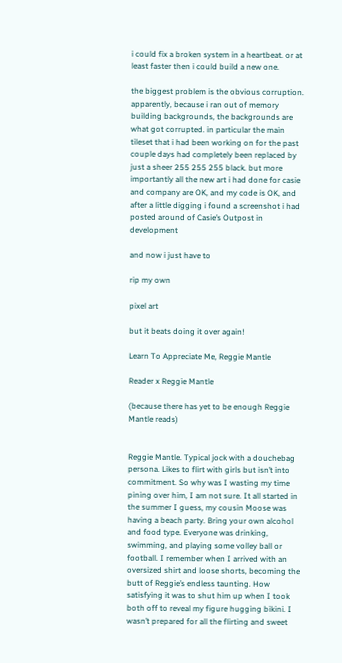i could fix a broken system in a heartbeat. or at least faster then i could build a new one.

the biggest problem is the obvious corruption. apparently, because i ran out of memory building backgrounds, the backgrounds are what got corrupted. in particular the main tileset that i had been working on for the past couple days had completely been replaced by just a sheer 255 255 255 black. but more importantly all the new art i had done for casie and company are OK, and my code is OK, and after a little digging i found a screenshot i had posted around of Casie’s Outpost in development

and now i just have to

rip my own

pixel art

but it beats doing it over again!

Learn To Appreciate Me, Reggie Mantle

Reader x Reggie Mantle

(because there has yet to be enough Reggie Mantle reads)


Reggie Mantle. Typical jock with a douchebag persona. Likes to flirt with girls but isn’t into commitment. So why was I wasting my time pining over him, I am not sure. It all started in the summer I guess, my cousin Moose was having a beach party. Bring your own alcohol and food type. Everyone was drinking, swimming, and playing some volley ball or football. I remember when I arrived with an oversized shirt and loose shorts, becoming the butt of Reggie’s endless taunting. How satisfying it was to shut him up when I took both off to reveal my figure hugging bikini. I wasn’t prepared for all the flirting and sweet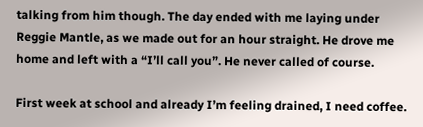talking from him though. The day ended with me laying under Reggie Mantle, as we made out for an hour straight. He drove me home and left with a “I’ll call you”. He never called of course.

First week at school and already I’m feeling drained, I need coffee.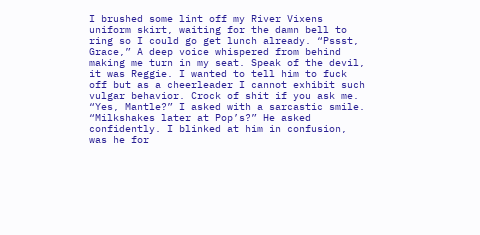I brushed some lint off my River Vixens uniform skirt, waiting for the damn bell to ring so I could go get lunch already. “Pssst, Grace,” A deep voice whispered from behind making me turn in my seat. Speak of the devil, it was Reggie. I wanted to tell him to fuck off but as a cheerleader I cannot exhibit such vulgar behavior. Crock of shit if you ask me. “Yes, Mantle?” I asked with a sarcastic smile. “Milkshakes later at Pop’s?” He asked confidently. I blinked at him in confusion, was he for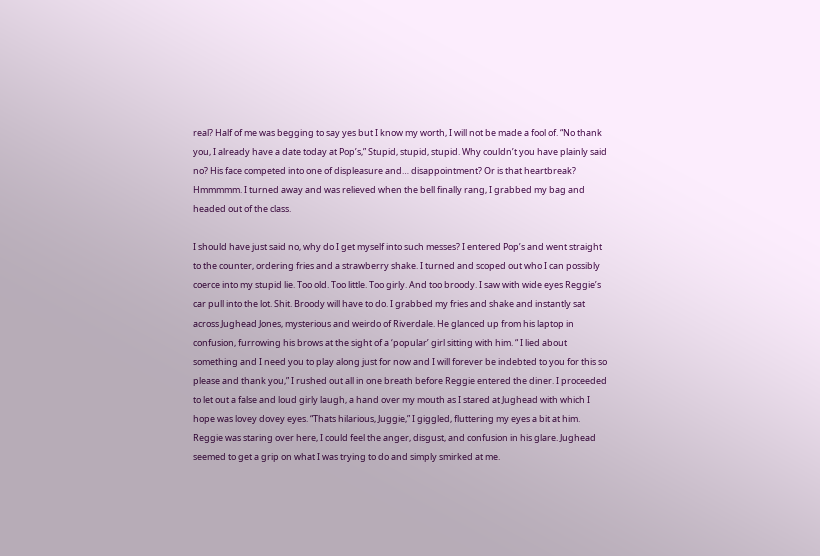real? Half of me was begging to say yes but I know my worth, I will not be made a fool of. “No thank you, I already have a date today at Pop’s,” Stupid, stupid, stupid. Why couldn’t you have plainly said no? His face competed into one of displeasure and… disappointment? Or is that heartbreak? Hmmmmm. I turned away and was relieved when the bell finally rang, I grabbed my bag and headed out of the class.

I should have just said no, why do I get myself into such messes? I entered Pop’s and went straight to the counter, ordering fries and a strawberry shake. I turned and scoped out who I can possibly coerce into my stupid lie. Too old. Too little. Too girly. And too broody. I saw with wide eyes Reggie’s car pull into the lot. Shit. Broody will have to do. I grabbed my fries and shake and instantly sat across Jughead Jones, mysterious and weirdo of Riverdale. He glanced up from his laptop in confusion, furrowing his brows at the sight of a ‘popular’ girl sitting with him. “ I lied about something and I need you to play along just for now and I will forever be indebted to you for this so please and thank you,” I rushed out all in one breath before Reggie entered the diner. I proceeded to let out a false and loud girly laugh, a hand over my mouth as I stared at Jughead with which I hope was lovey dovey eyes. “Thats hilarious, Juggie,” I giggled, fluttering my eyes a bit at him. Reggie was staring over here, I could feel the anger, disgust, and confusion in his glare. Jughead seemed to get a grip on what I was trying to do and simply smirked at me.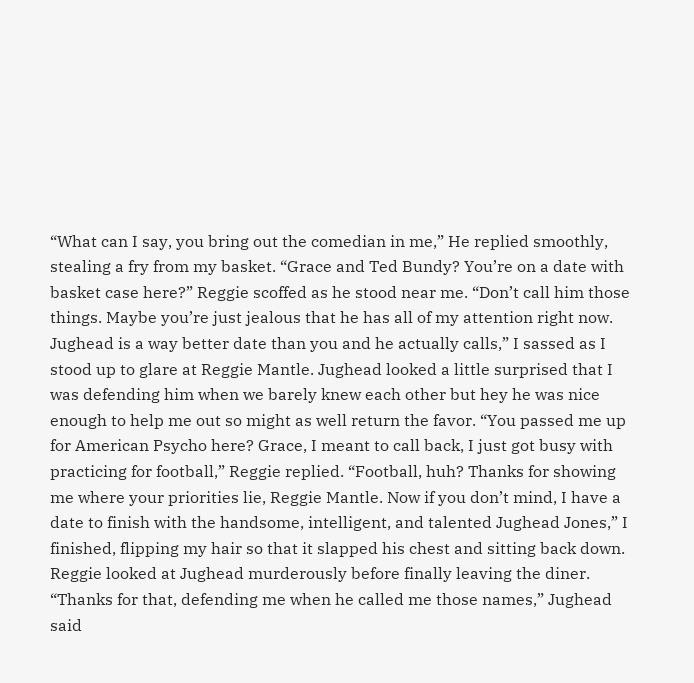“What can I say, you bring out the comedian in me,” He replied smoothly, stealing a fry from my basket. “Grace and Ted Bundy? You’re on a date with basket case here?” Reggie scoffed as he stood near me. “Don’t call him those things. Maybe you’re just jealous that he has all of my attention right now. Jughead is a way better date than you and he actually calls,” I sassed as I stood up to glare at Reggie Mantle. Jughead looked a little surprised that I was defending him when we barely knew each other but hey he was nice enough to help me out so might as well return the favor. “You passed me up for American Psycho here? Grace, I meant to call back, I just got busy with practicing for football,” Reggie replied. “Football, huh? Thanks for showing me where your priorities lie, Reggie Mantle. Now if you don’t mind, I have a date to finish with the handsome, intelligent, and talented Jughead Jones,” I finished, flipping my hair so that it slapped his chest and sitting back down. Reggie looked at Jughead murderously before finally leaving the diner. “Thanks for that, defending me when he called me those names,” Jughead said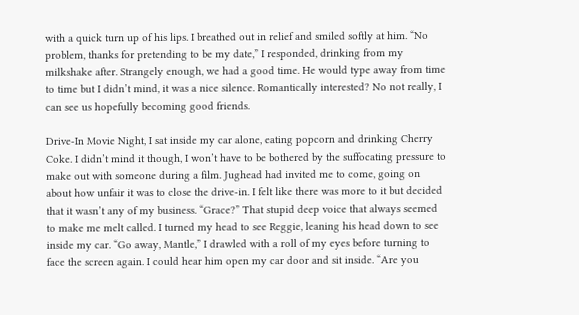with a quick turn up of his lips. I breathed out in relief and smiled softly at him. “No problem, thanks for pretending to be my date,” I responded, drinking from my milkshake after. Strangely enough, we had a good time. He would type away from time to time but I didn’t mind, it was a nice silence. Romantically interested? No not really, I can see us hopefully becoming good friends.

Drive-In Movie Night, I sat inside my car alone, eating popcorn and drinking Cherry Coke. I didn’t mind it though, I won’t have to be bothered by the suffocating pressure to make out with someone during a film. Jughead had invited me to come, going on about how unfair it was to close the drive-in. I felt like there was more to it but decided that it wasn’t any of my business. “Grace?” That stupid deep voice that always seemed to make me melt called. I turned my head to see Reggie, leaning his head down to see inside my car. “Go away, Mantle,” I drawled with a roll of my eyes before turning to face the screen again. I could hear him open my car door and sit inside. “Are you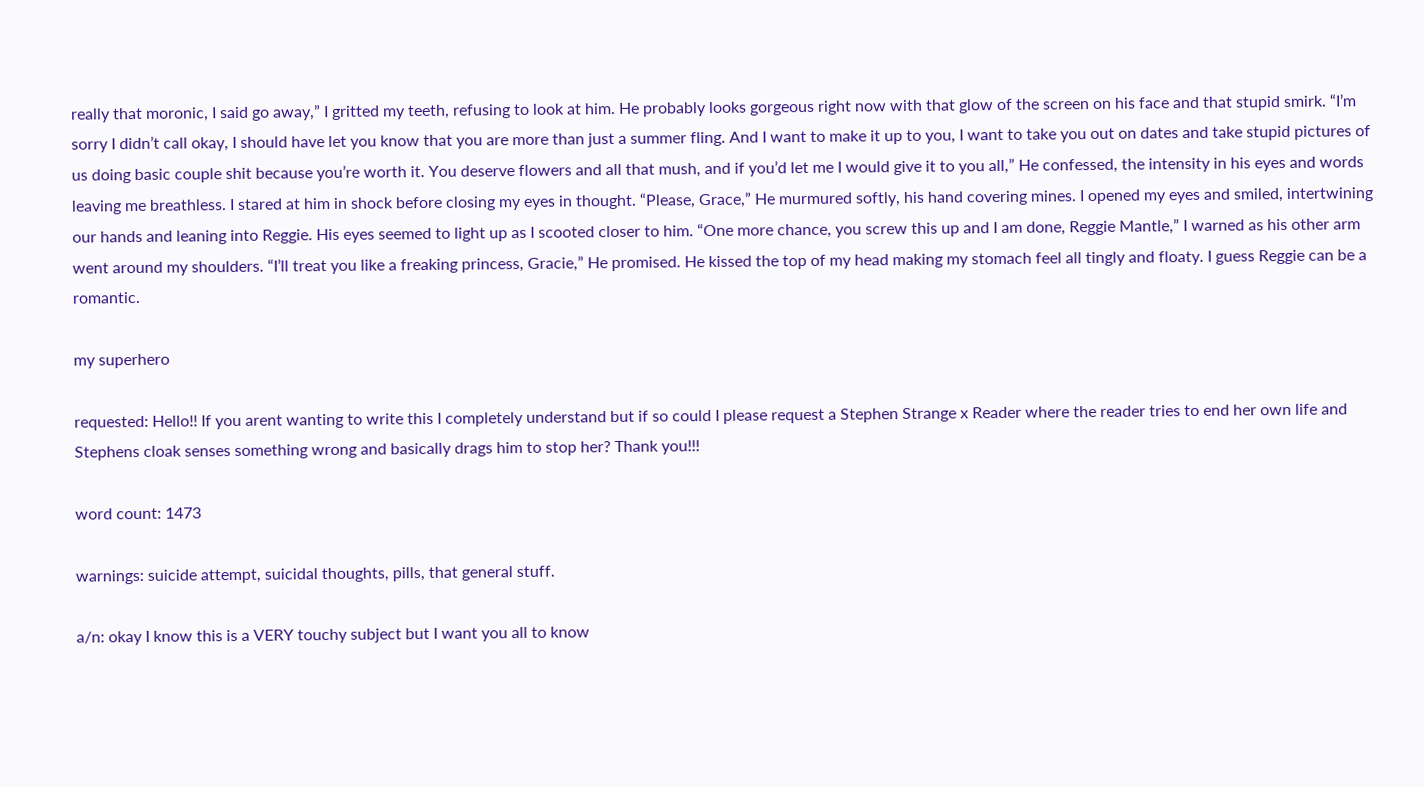really that moronic, I said go away,” I gritted my teeth, refusing to look at him. He probably looks gorgeous right now with that glow of the screen on his face and that stupid smirk. “I’m sorry I didn’t call okay, I should have let you know that you are more than just a summer fling. And I want to make it up to you, I want to take you out on dates and take stupid pictures of us doing basic couple shit because you’re worth it. You deserve flowers and all that mush, and if you’d let me I would give it to you all,” He confessed, the intensity in his eyes and words leaving me breathless. I stared at him in shock before closing my eyes in thought. “Please, Grace,” He murmured softly, his hand covering mines. I opened my eyes and smiled, intertwining our hands and leaning into Reggie. His eyes seemed to light up as I scooted closer to him. “One more chance, you screw this up and I am done, Reggie Mantle,” I warned as his other arm went around my shoulders. “I’ll treat you like a freaking princess, Gracie,” He promised. He kissed the top of my head making my stomach feel all tingly and floaty. I guess Reggie can be a romantic.

my superhero

requested: Hello!! If you arent wanting to write this I completely understand but if so could I please request a Stephen Strange x Reader where the reader tries to end her own life and Stephens cloak senses something wrong and basically drags him to stop her? Thank you!!!

word count: 1473

warnings: suicide attempt, suicidal thoughts, pills, that general stuff.

a/n: okay I know this is a VERY touchy subject but I want you all to know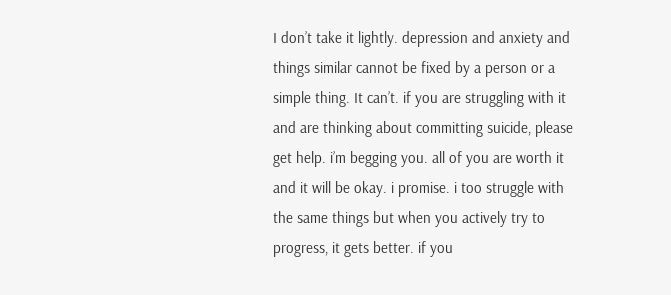I don’t take it lightly. depression and anxiety and things similar cannot be fixed by a person or a simple thing. It can’t. if you are struggling with it and are thinking about committing suicide, please get help. i’m begging you. all of you are worth it and it will be okay. i promise. i too struggle with the same things but when you actively try to progress, it gets better. if you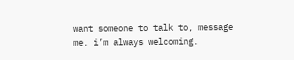want someone to talk to, message me. i’m always welcoming.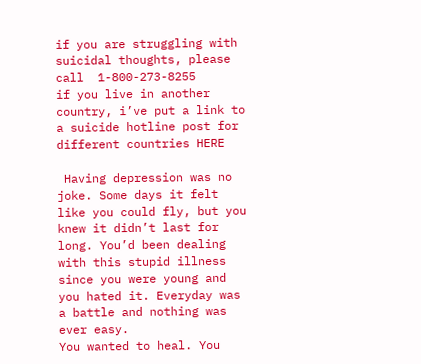if you are struggling with suicidal thoughts, please call  1-800-273-8255
if you live in another country, i’ve put a link to a suicide hotline post for different countries HERE

 Having depression was no joke. Some days it felt like you could fly, but you knew it didn’t last for long. You’d been dealing with this stupid illness since you were young and you hated it. Everyday was a battle and nothing was ever easy.
You wanted to heal. You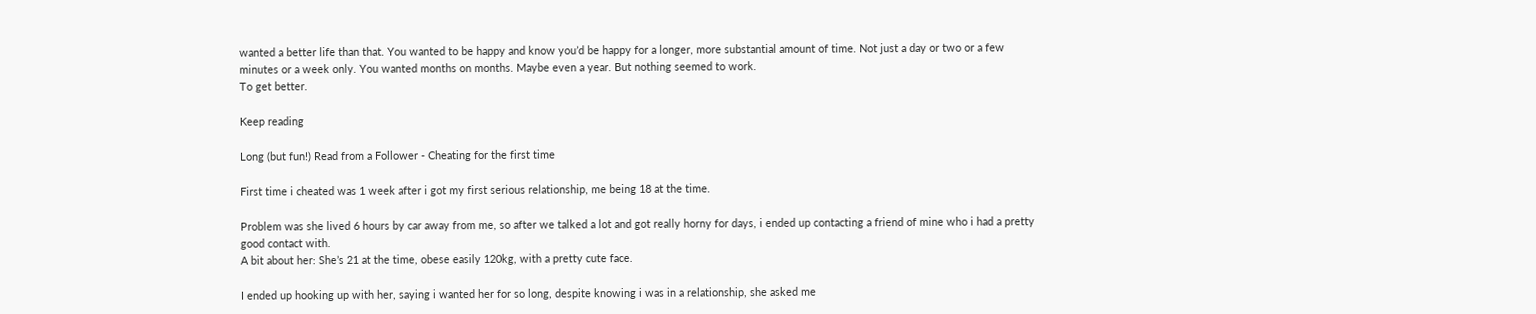wanted a better life than that. You wanted to be happy and know you’d be happy for a longer, more substantial amount of time. Not just a day or two or a few minutes or a week only. You wanted months on months. Maybe even a year. But nothing seemed to work.
To get better.

Keep reading

Long (but fun!) Read from a Follower - Cheating for the first time

First time i cheated was 1 week after i got my first serious relationship, me being 18 at the time.

Problem was she lived 6 hours by car away from me, so after we talked a lot and got really horny for days, i ended up contacting a friend of mine who i had a pretty good contact with.
A bit about her: She’s 21 at the time, obese easily 120kg, with a pretty cute face.

I ended up hooking up with her, saying i wanted her for so long, despite knowing i was in a relationship, she asked me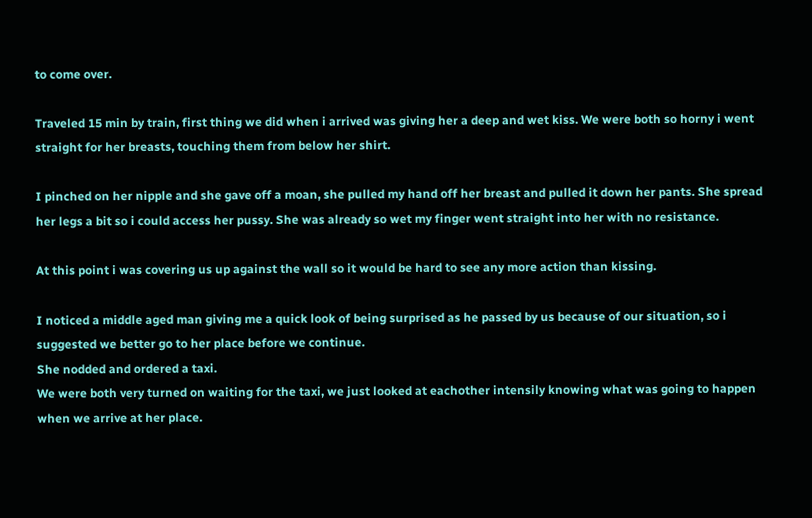to come over.

Traveled 15 min by train, first thing we did when i arrived was giving her a deep and wet kiss. We were both so horny i went straight for her breasts, touching them from below her shirt.

I pinched on her nipple and she gave off a moan, she pulled my hand off her breast and pulled it down her pants. She spread her legs a bit so i could access her pussy. She was already so wet my finger went straight into her with no resistance.

At this point i was covering us up against the wall so it would be hard to see any more action than kissing.

I noticed a middle aged man giving me a quick look of being surprised as he passed by us because of our situation, so i suggested we better go to her place before we continue.
She nodded and ordered a taxi.
We were both very turned on waiting for the taxi, we just looked at eachother intensily knowing what was going to happen when we arrive at her place.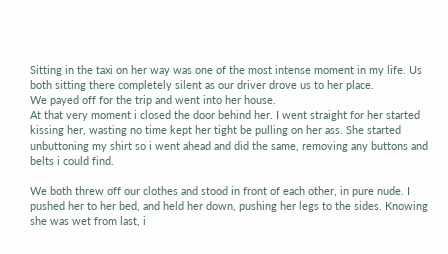Sitting in the taxi on her way was one of the most intense moment in my life. Us both sitting there completely silent as our driver drove us to her place.
We payed off for the trip and went into her house.
At that very moment i closed the door behind her. I went straight for her started kissing her, wasting no time kept her tight be pulling on her ass. She started unbuttoning my shirt so i went ahead and did the same, removing any buttons and belts i could find.

We both threw off our clothes and stood in front of each other, in pure nude. I pushed her to her bed, and held her down, pushing her legs to the sides. Knowing she was wet from last, i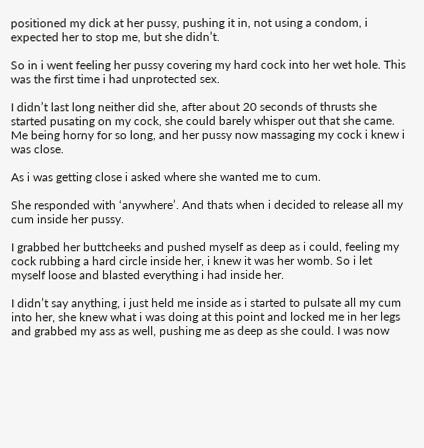positioned my dick at her pussy, pushing it in, not using a condom, i expected her to stop me, but she didn’t.

So in i went feeling her pussy covering my hard cock into her wet hole. This was the first time i had unprotected sex.

I didn’t last long neither did she, after about 20 seconds of thrusts she started pusating on my cock, she could barely whisper out that she came. Me being horny for so long, and her pussy now massaging my cock i knew i was close.

As i was getting close i asked where she wanted me to cum.

She responded with ‘anywhere’. And thats when i decided to release all my cum inside her pussy.

I grabbed her buttcheeks and pushed myself as deep as i could, feeling my cock rubbing a hard circle inside her, i knew it was her womb. So i let myself loose and blasted everything i had inside her.

I didn’t say anything, i just held me inside as i started to pulsate all my cum into her, she knew what i was doing at this point and locked me in her legs and grabbed my ass as well, pushing me as deep as she could. I was now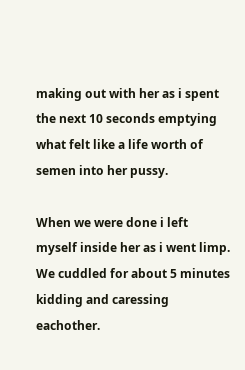making out with her as i spent the next 10 seconds emptying what felt like a life worth of semen into her pussy.

When we were done i left myself inside her as i went limp. We cuddled for about 5 minutes kidding and caressing eachother.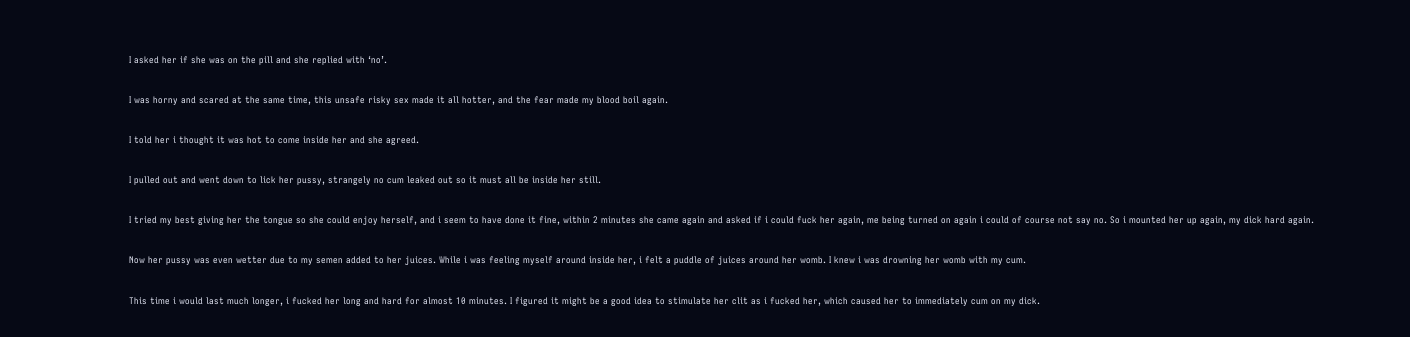I asked her if she was on the pill and she replied with ‘no’.

I was horny and scared at the same time, this unsafe risky sex made it all hotter, and the fear made my blood boil again.

I told her i thought it was hot to come inside her and she agreed.

I pulled out and went down to lick her pussy, strangely no cum leaked out so it must all be inside her still.

I tried my best giving her the tongue so she could enjoy herself, and i seem to have done it fine, within 2 minutes she came again and asked if i could fuck her again, me being turned on again i could of course not say no. So i mounted her up again, my dick hard again.

Now her pussy was even wetter due to my semen added to her juices. While i was feeling myself around inside her, i felt a puddle of juices around her womb. I knew i was drowning her womb with my cum.

This time i would last much longer, i fucked her long and hard for almost 10 minutes. I figured it might be a good idea to stimulate her clit as i fucked her, which caused her to immediately cum on my dick.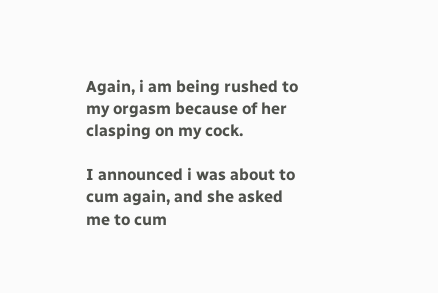Again, i am being rushed to my orgasm because of her clasping on my cock.

I announced i was about to cum again, and she asked me to cum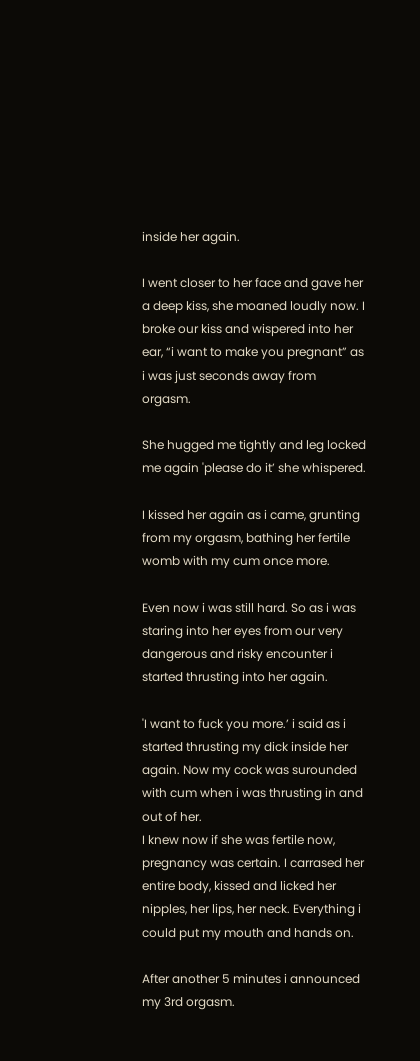inside her again.

I went closer to her face and gave her a deep kiss, she moaned loudly now. I broke our kiss and wispered into her ear, “i want to make you pregnant” as i was just seconds away from orgasm.

She hugged me tightly and leg locked me again 'please do it’ she whispered.

I kissed her again as i came, grunting from my orgasm, bathing her fertile womb with my cum once more.

Even now i was still hard. So as i was staring into her eyes from our very dangerous and risky encounter i started thrusting into her again.

'I want to fuck you more.’ i said as i started thrusting my dick inside her again. Now my cock was surounded with cum when i was thrusting in and out of her.
I knew now if she was fertile now, pregnancy was certain. I carrased her entire body, kissed and licked her nipples, her lips, her neck. Everything i could put my mouth and hands on.

After another 5 minutes i announced my 3rd orgasm.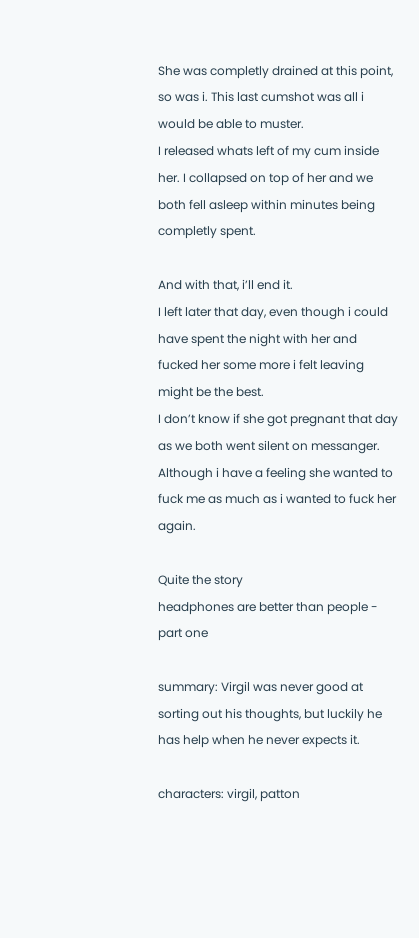She was completly drained at this point, so was i. This last cumshot was all i would be able to muster.
I released whats left of my cum inside her. I collapsed on top of her and we both fell asleep within minutes being completly spent.

And with that, i’ll end it.
I left later that day, even though i could have spent the night with her and fucked her some more i felt leaving might be the best.
I don’t know if she got pregnant that day as we both went silent on messanger. Although i have a feeling she wanted to fuck me as much as i wanted to fuck her again.

Quite the story
headphones are better than people - part one

summary: Virgil was never good at sorting out his thoughts, but luckily he has help when he never expects it.

characters: virgil, patton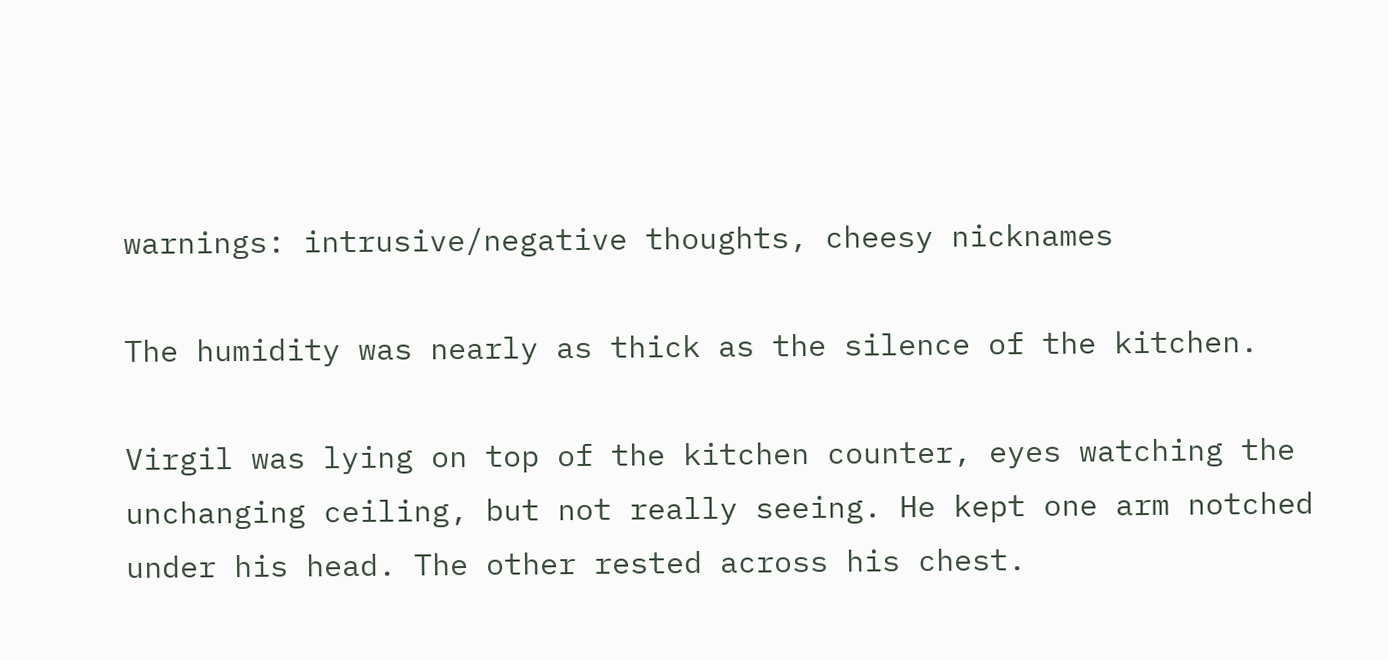warnings: intrusive/negative thoughts, cheesy nicknames

The humidity was nearly as thick as the silence of the kitchen.

Virgil was lying on top of the kitchen counter, eyes watching the unchanging ceiling, but not really seeing. He kept one arm notched under his head. The other rested across his chest.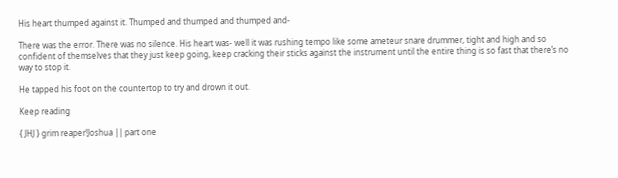His heart thumped against it. Thumped and thumped and thumped and-

There was the error. There was no silence. His heart was- well it was rushing tempo like some ameteur snare drummer, tight and high and so confident of themselves that they just keep going, keep cracking their sticks against the instrument until the entire thing is so fast that there’s no way to stop it.

He tapped his foot on the countertop to try and drown it out.

Keep reading

{ JHJ } grim reaper!Joshua || part one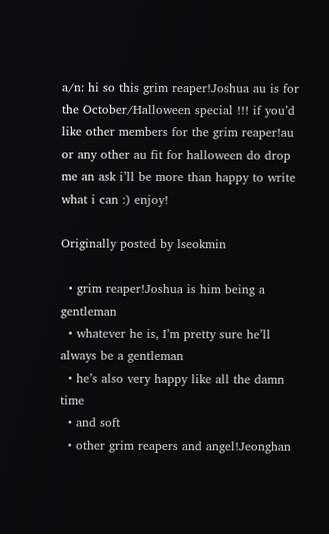a/n: hi so this grim reaper!Joshua au is for the October/Halloween special !!! if you’d like other members for the grim reaper!au or any other au fit for halloween do drop me an ask i’ll be more than happy to write what i can :) enjoy!

Originally posted by lseokmin

  • grim reaper!Joshua is him being a gentleman
  • whatever he is, I’m pretty sure he’ll always be a gentleman
  • he’s also very happy like all the damn time
  • and soft
  • other grim reapers and angel!Jeonghan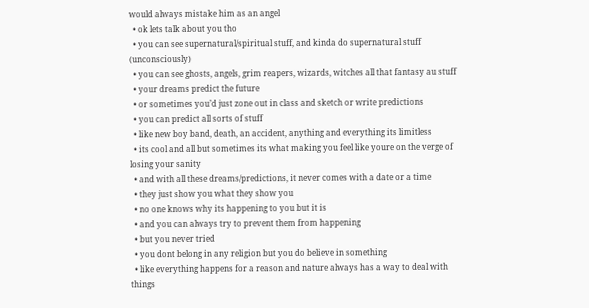would always mistake him as an angel
  • ok lets talk about you tho
  • you can see supernatural/spiritual stuff, and kinda do supernatural stuff (unconsciously)
  • you can see ghosts, angels, grim reapers, wizards, witches all that fantasy au stuff
  • your dreams predict the future
  • or sometimes you’d just zone out in class and sketch or write predictions
  • you can predict all sorts of stuff
  • like new boy band, death, an accident, anything and everything its limitless
  • its cool and all but sometimes its what making you feel like youre on the verge of losing your sanity
  • and with all these dreams/predictions, it never comes with a date or a time
  • they just show you what they show you
  • no one knows why its happening to you but it is
  • and you can always try to prevent them from happening
  • but you never tried
  • you dont belong in any religion but you do believe in something
  • like everything happens for a reason and nature always has a way to deal with things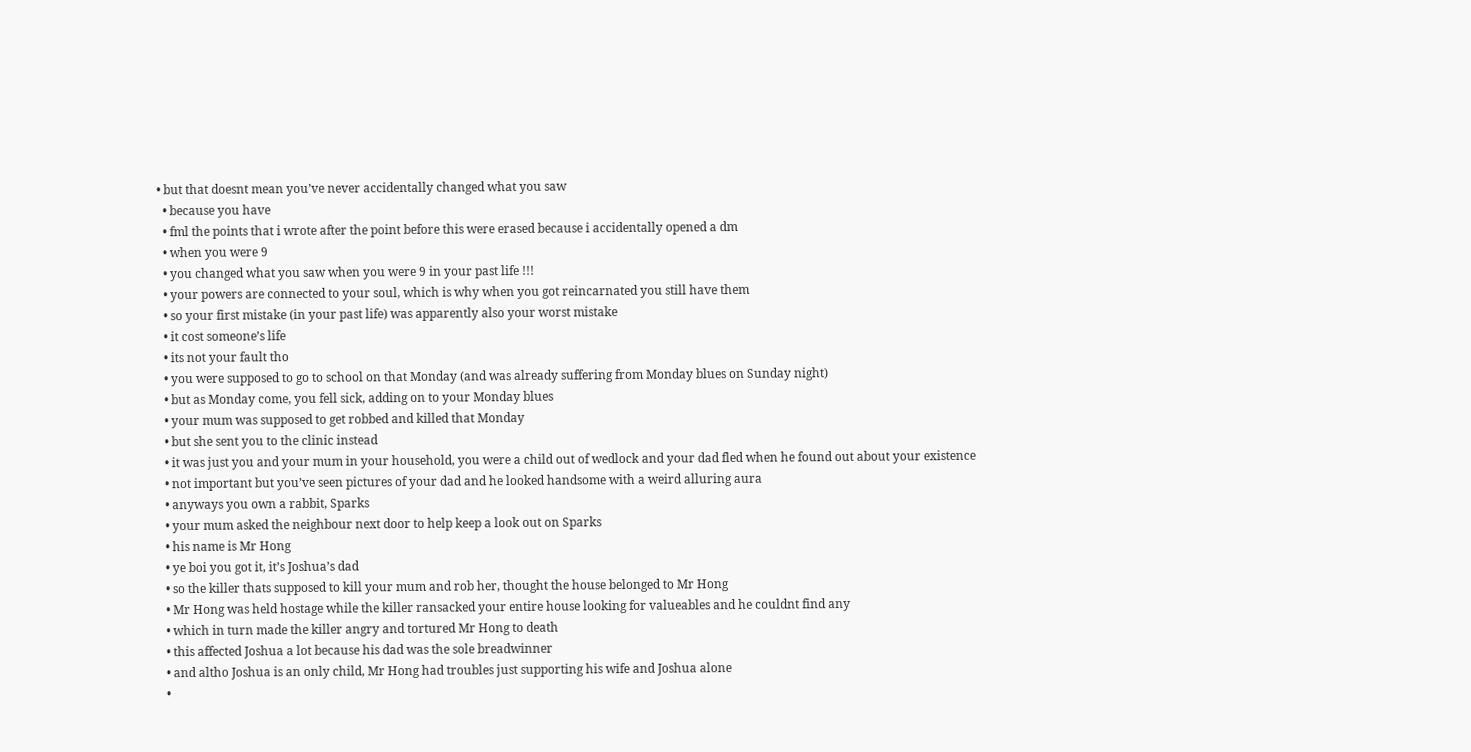• but that doesnt mean you’ve never accidentally changed what you saw
  • because you have
  • fml the points that i wrote after the point before this were erased because i accidentally opened a dm
  • when you were 9
  • you changed what you saw when you were 9 in your past life !!!
  • your powers are connected to your soul, which is why when you got reincarnated you still have them
  • so your first mistake (in your past life) was apparently also your worst mistake
  • it cost someone’s life
  • its not your fault tho
  • you were supposed to go to school on that Monday (and was already suffering from Monday blues on Sunday night)
  • but as Monday come, you fell sick, adding on to your Monday blues
  • your mum was supposed to get robbed and killed that Monday
  • but she sent you to the clinic instead
  • it was just you and your mum in your household, you were a child out of wedlock and your dad fled when he found out about your existence
  • not important but you’ve seen pictures of your dad and he looked handsome with a weird alluring aura
  • anyways you own a rabbit, Sparks
  • your mum asked the neighbour next door to help keep a look out on Sparks
  • his name is Mr Hong
  • ye boi you got it, it’s Joshua’s dad
  • so the killer thats supposed to kill your mum and rob her, thought the house belonged to Mr Hong
  • Mr Hong was held hostage while the killer ransacked your entire house looking for valueables and he couldnt find any
  • which in turn made the killer angry and tortured Mr Hong to death
  • this affected Joshua a lot because his dad was the sole breadwinner
  • and altho Joshua is an only child, Mr Hong had troubles just supporting his wife and Joshua alone
  •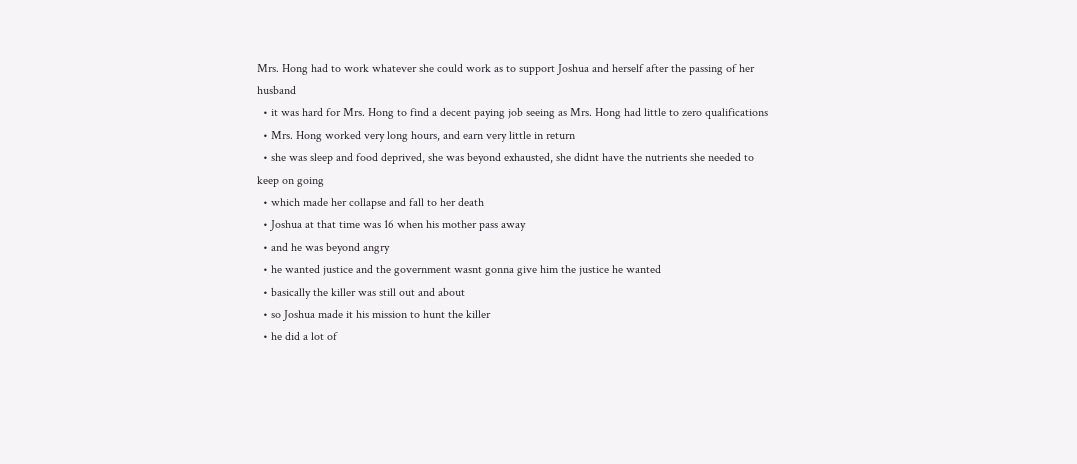Mrs. Hong had to work whatever she could work as to support Joshua and herself after the passing of her husband
  • it was hard for Mrs. Hong to find a decent paying job seeing as Mrs. Hong had little to zero qualifications
  • Mrs. Hong worked very long hours, and earn very little in return
  • she was sleep and food deprived, she was beyond exhausted, she didnt have the nutrients she needed to keep on going
  • which made her collapse and fall to her death
  • Joshua at that time was 16 when his mother pass away
  • and he was beyond angry
  • he wanted justice and the government wasnt gonna give him the justice he wanted
  • basically the killer was still out and about
  • so Joshua made it his mission to hunt the killer
  • he did a lot of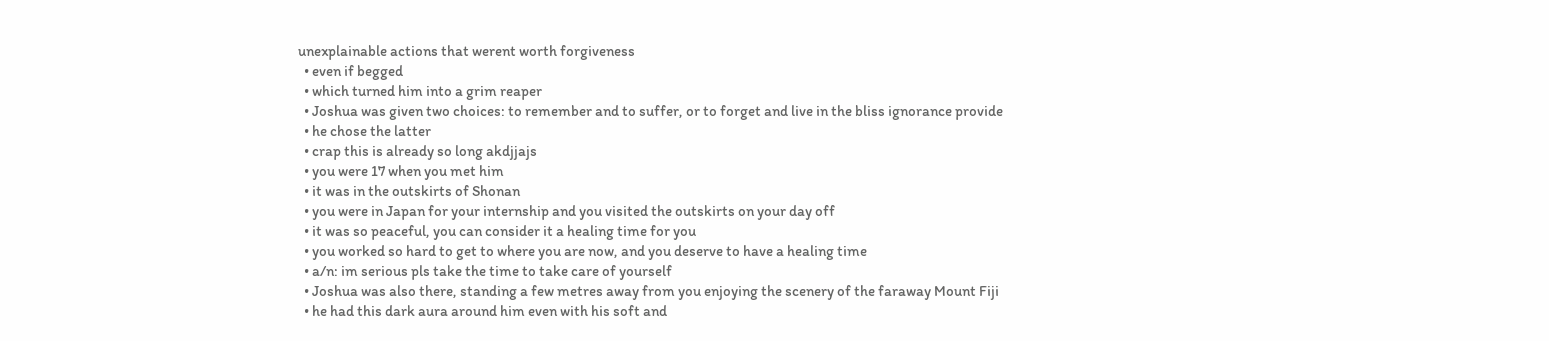unexplainable actions that werent worth forgiveness
  • even if begged
  • which turned him into a grim reaper
  • Joshua was given two choices: to remember and to suffer, or to forget and live in the bliss ignorance provide
  • he chose the latter
  • crap this is already so long akdjjajs
  • you were 17 when you met him
  • it was in the outskirts of Shonan
  • you were in Japan for your internship and you visited the outskirts on your day off
  • it was so peaceful, you can consider it a healing time for you
  • you worked so hard to get to where you are now, and you deserve to have a healing time
  • a/n: im serious pls take the time to take care of yourself
  • Joshua was also there, standing a few metres away from you enjoying the scenery of the faraway Mount Fiji
  • he had this dark aura around him even with his soft and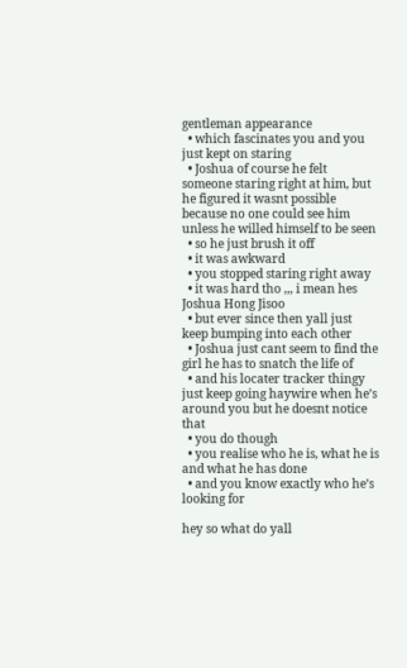gentleman appearance
  • which fascinates you and you just kept on staring
  • Joshua of course he felt someone staring right at him, but he figured it wasnt possible because no one could see him unless he willed himself to be seen
  • so he just brush it off
  • it was awkward
  • you stopped staring right away
  • it was hard tho ,,, i mean hes Joshua Hong Jisoo
  • but ever since then yall just keep bumping into each other
  • Joshua just cant seem to find the girl he has to snatch the life of
  • and his locater tracker thingy just keep going haywire when he’s around you but he doesnt notice that
  • you do though
  • you realise who he is, what he is and what he has done
  • and you know exactly who he’s looking for

hey so what do yall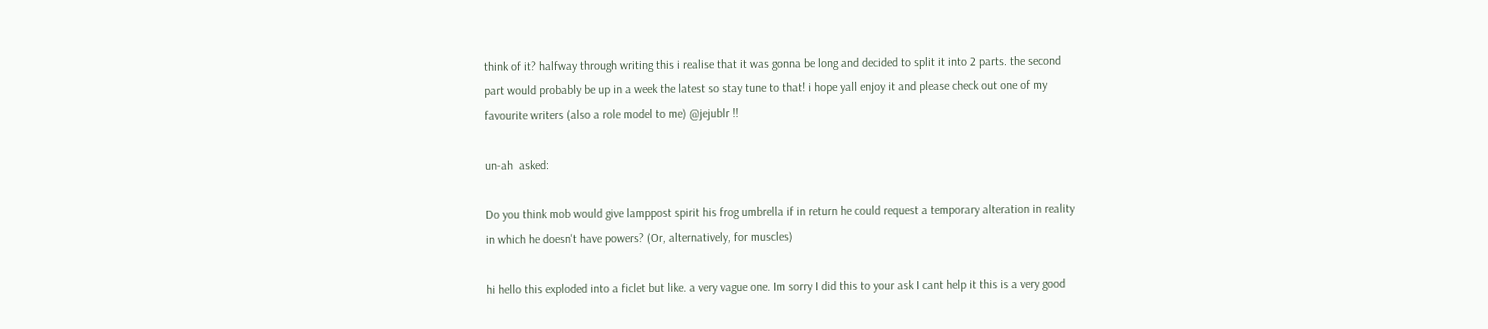think of it? halfway through writing this i realise that it was gonna be long and decided to split it into 2 parts. the second part would probably be up in a week the latest so stay tune to that! i hope yall enjoy it and please check out one of my favourite writers (also a role model to me) @jejublr !!

un-ah  asked:

Do you think mob would give lamppost spirit his frog umbrella if in return he could request a temporary alteration in reality in which he doesn't have powers? (Or, alternatively, for muscles)

hi hello this exploded into a ficlet but like. a very vague one. Im sorry I did this to your ask I cant help it this is a very good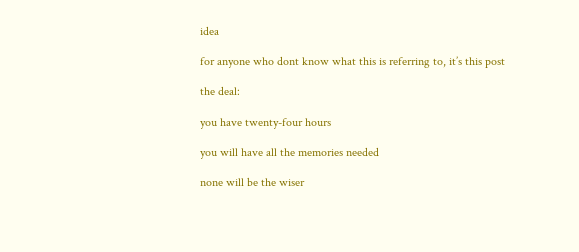idea

for anyone who dont know what this is referring to, it’s this post

the deal:

you have twenty-four hours

you will have all the memories needed

none will be the wiser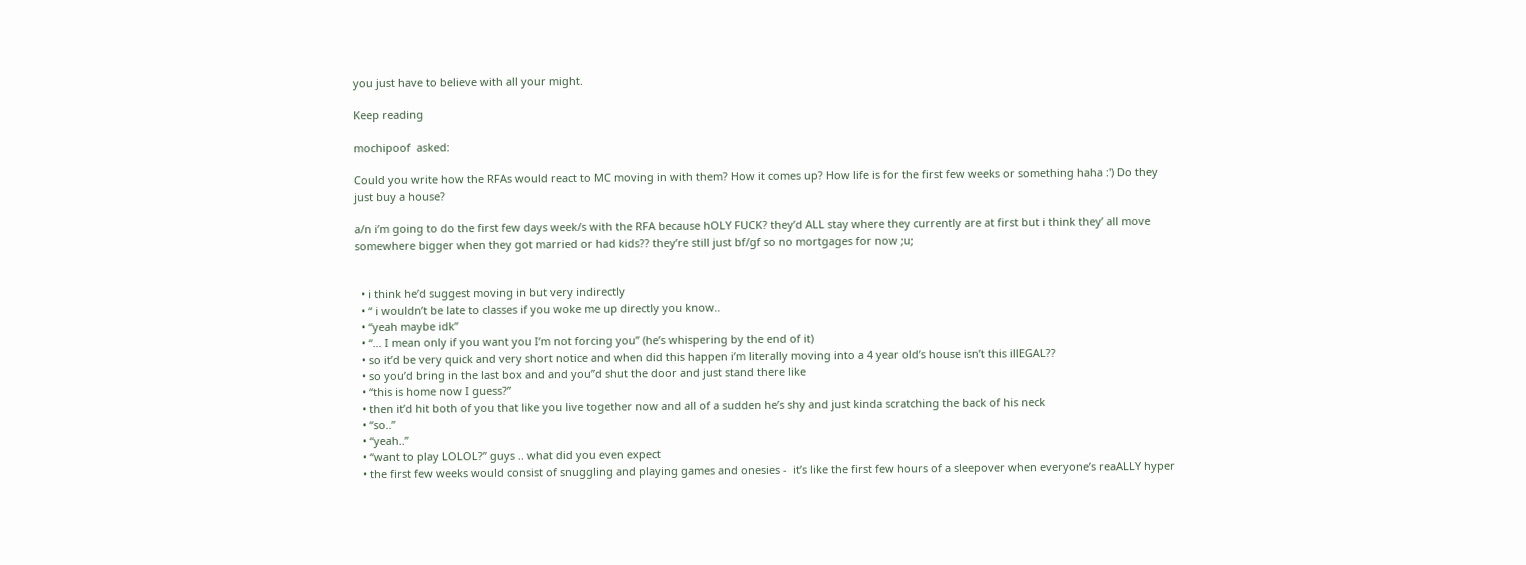you just have to believe with all your might.

Keep reading

mochipoof  asked:

Could you write how the RFAs would react to MC moving in with them? How it comes up? How life is for the first few weeks or something haha :') Do they just buy a house?

a/n i’m going to do the first few days week/s with the RFA because hOLY FUCK? they’d ALL stay where they currently are at first but i think they’ all move somewhere bigger when they got married or had kids?? they’re still just bf/gf so no mortgages for now ;u;


  • i think he’d suggest moving in but very indirectly
  • “ i wouldn’t be late to classes if you woke me up directly you know..
  • “yeah maybe idk”
  • “… I mean only if you want you I’m not forcing you” (he’s whispering by the end of it)
  • so it’d be very quick and very short notice and when did this happen i’m literally moving into a 4 year old’s house isn’t this illEGAL??
  • so you’d bring in the last box and and you’’d shut the door and just stand there like
  • “this is home now I guess?”
  • then it’d hit both of you that like you live together now and all of a sudden he’s shy and just kinda scratching the back of his neck
  • “so..”
  • “yeah..”
  • “want to play LOLOL?” guys .. what did you even expect
  • the first few weeks would consist of snuggling and playing games and onesies -  it’s like the first few hours of a sleepover when everyone’s reaALLY hyper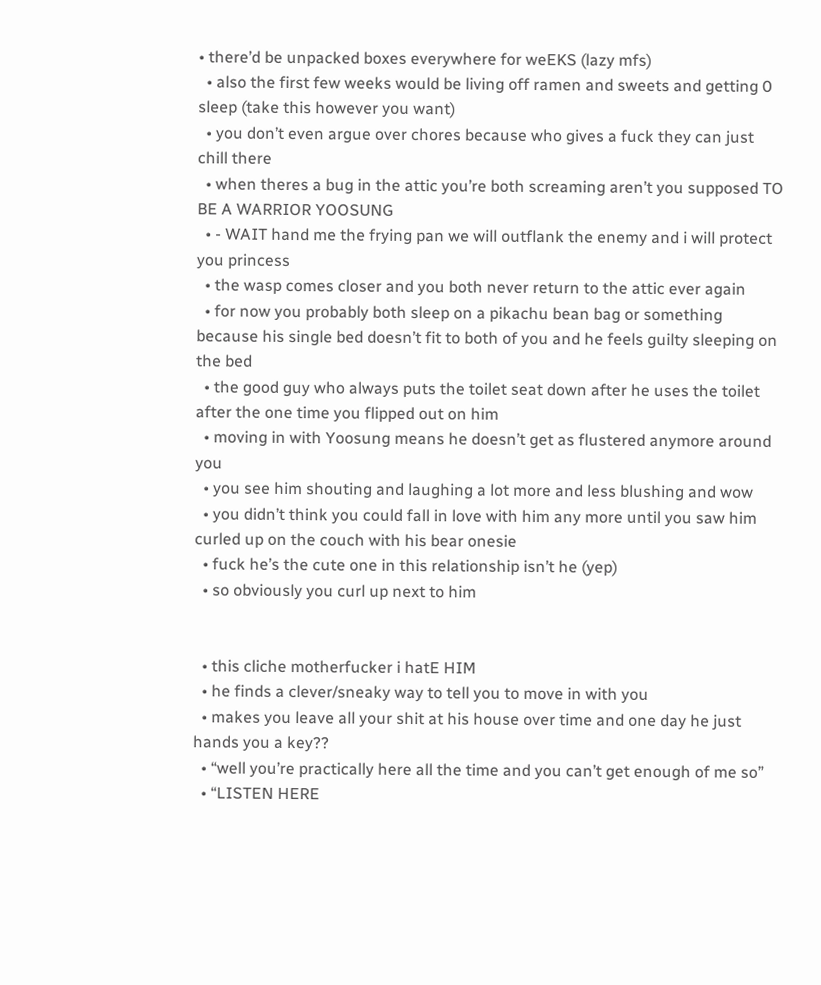• there’d be unpacked boxes everywhere for weEKS (lazy mfs)
  • also the first few weeks would be living off ramen and sweets and getting 0 sleep (take this however you want)
  • you don’t even argue over chores because who gives a fuck they can just chill there
  • when theres a bug in the attic you’re both screaming aren’t you supposed TO BE A WARRIOR YOOSUNG
  • - WAIT hand me the frying pan we will outflank the enemy and i will protect you princess
  • the wasp comes closer and you both never return to the attic ever again
  • for now you probably both sleep on a pikachu bean bag or something because his single bed doesn’t fit to both of you and he feels guilty sleeping on the bed
  • the good guy who always puts the toilet seat down after he uses the toilet after the one time you flipped out on him
  • moving in with Yoosung means he doesn’t get as flustered anymore around you
  • you see him shouting and laughing a lot more and less blushing and wow
  • you didn’t think you could fall in love with him any more until you saw him curled up on the couch with his bear onesie
  • fuck he’s the cute one in this relationship isn’t he (yep)
  • so obviously you curl up next to him


  • this cliche motherfucker i hatE HIM
  • he finds a clever/sneaky way to tell you to move in with you
  • makes you leave all your shit at his house over time and one day he just hands you a key??
  • “well you’re practically here all the time and you can’t get enough of me so”
  • “LISTEN HERE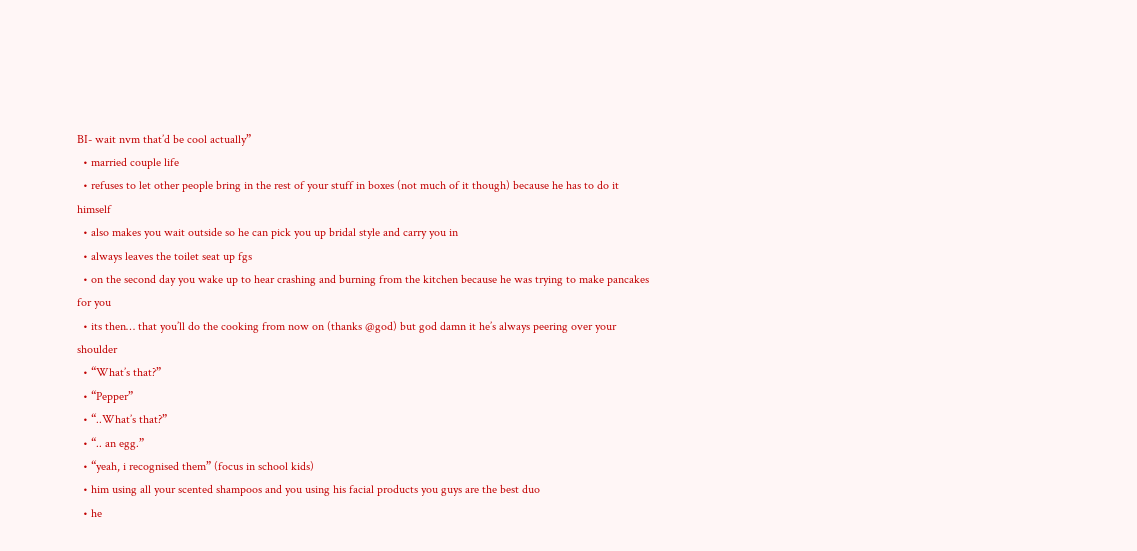BI- wait nvm that’d be cool actually”
  • married couple life
  • refuses to let other people bring in the rest of your stuff in boxes (not much of it though) because he has to do it himself
  • also makes you wait outside so he can pick you up bridal style and carry you in
  • always leaves the toilet seat up fgs
  • on the second day you wake up to hear crashing and burning from the kitchen because he was trying to make pancakes for you
  • its then… that you’ll do the cooking from now on (thanks @god) but god damn it he’s always peering over your shoulder
  • “What’s that?”
  • “Pepper”
  • “..What’s that?”
  • “.. an egg.”
  • “yeah, i recognised them” (focus in school kids)
  • him using all your scented shampoos and you using his facial products you guys are the best duo
  • he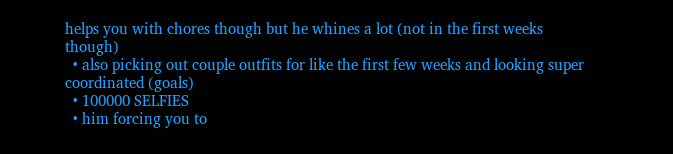helps you with chores though but he whines a lot (not in the first weeks though)
  • also picking out couple outfits for like the first few weeks and looking super coordinated (goals)
  • 100000 SELFIES
  • him forcing you to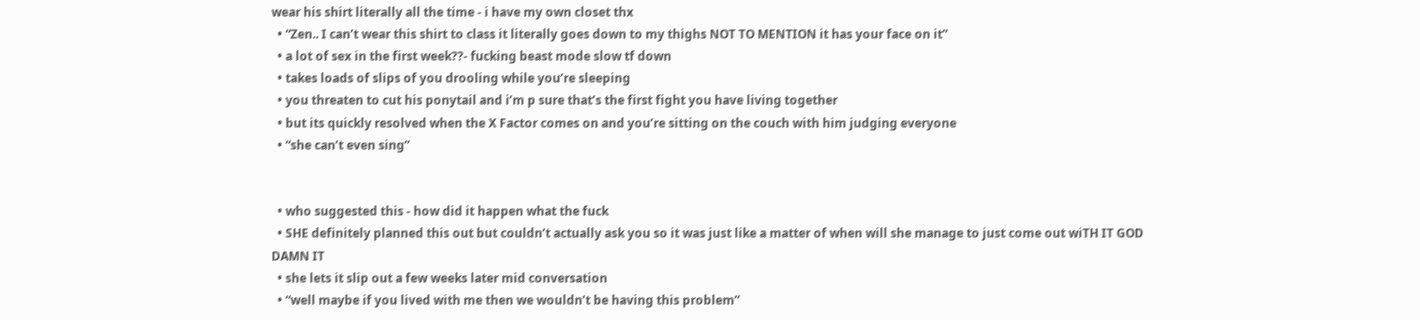wear his shirt literally all the time - i have my own closet thx
  • “Zen.. I can’t wear this shirt to class it literally goes down to my thighs NOT TO MENTION it has your face on it”
  • a lot of sex in the first week??- fucking beast mode slow tf down
  • takes loads of slips of you drooling while you’re sleeping
  • you threaten to cut his ponytail and i’m p sure that’s the first fight you have living together
  • but its quickly resolved when the X Factor comes on and you’re sitting on the couch with him judging everyone
  • “she can’t even sing”


  • who suggested this - how did it happen what the fuck
  • SHE definitely planned this out but couldn’t actually ask you so it was just like a matter of when will she manage to just come out wiTH IT GOD DAMN IT
  • she lets it slip out a few weeks later mid conversation
  • “well maybe if you lived with me then we wouldn’t be having this problem”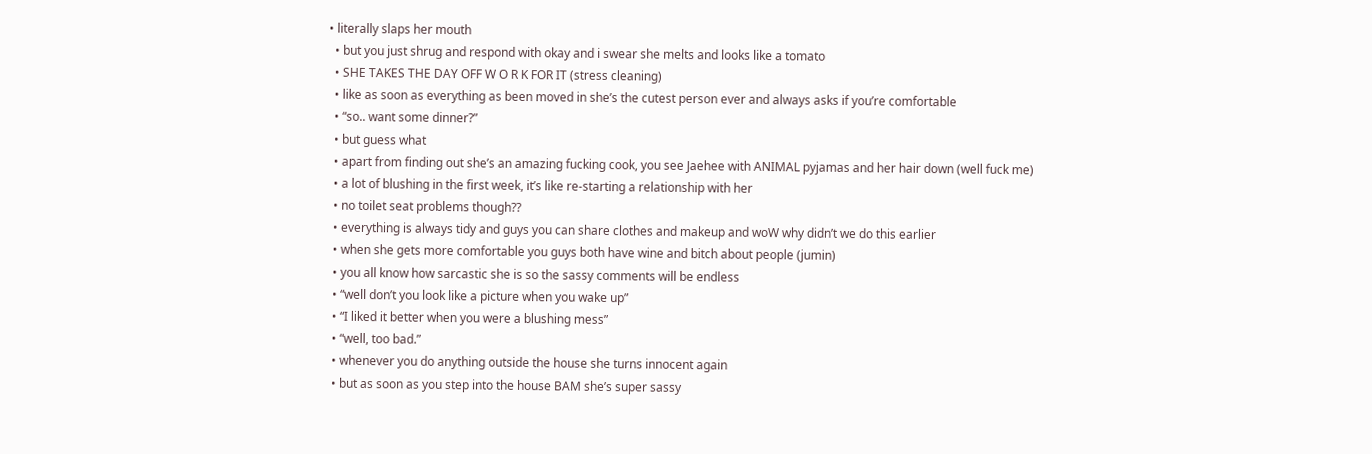• literally slaps her mouth
  • but you just shrug and respond with okay and i swear she melts and looks like a tomato
  • SHE TAKES THE DAY OFF W O R K FOR IT (stress cleaning)
  • like as soon as everything as been moved in she’s the cutest person ever and always asks if you’re comfortable
  • “so.. want some dinner?”
  • but guess what
  • apart from finding out she’s an amazing fucking cook, you see Jaehee with ANIMAL pyjamas and her hair down (well fuck me)
  • a lot of blushing in the first week, it’s like re-starting a relationship with her
  • no toilet seat problems though??
  • everything is always tidy and guys you can share clothes and makeup and woW why didn’t we do this earlier
  • when she gets more comfortable you guys both have wine and bitch about people (jumin)
  • you all know how sarcastic she is so the sassy comments will be endless
  • “well don’t you look like a picture when you wake up”
  • “I liked it better when you were a blushing mess”
  • “well, too bad.”
  • whenever you do anything outside the house she turns innocent again
  • but as soon as you step into the house BAM she’s super sassy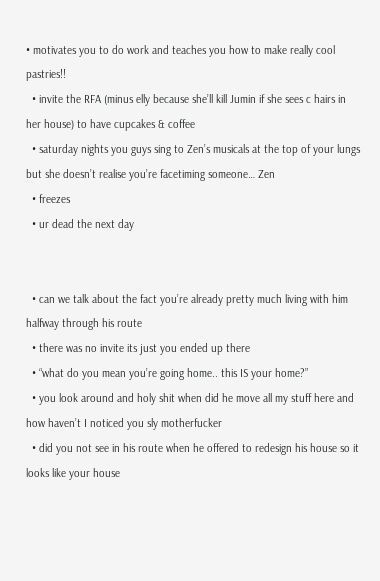• motivates you to do work and teaches you how to make really cool pastries!!
  • invite the RFA (minus elly because she’ll kill Jumin if she sees c hairs in her house) to have cupcakes & coffee
  • saturday nights you guys sing to Zen’s musicals at the top of your lungs but she doesn’t realise you’re facetiming someone… Zen
  • freezes
  • ur dead the next day


  • can we talk about the fact you’re already pretty much living with him halfway through his route
  • there was no invite its just you ended up there
  • “what do you mean you’re going home.. this IS your home?”
  • you look around and holy shit when did he move all my stuff here and how haven’t I noticed you sly motherfucker
  • did you not see in his route when he offered to redesign his house so it looks like your house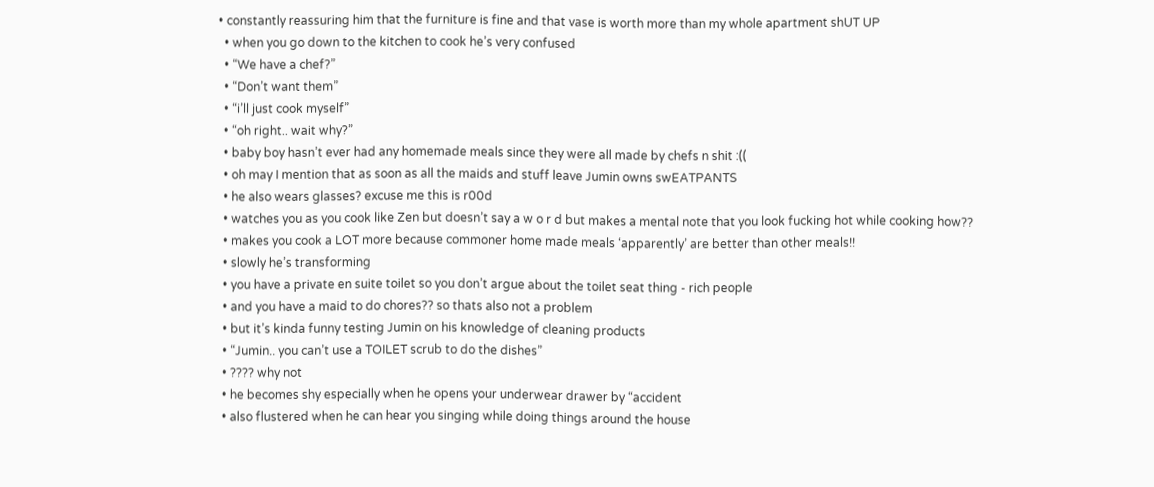• constantly reassuring him that the furniture is fine and that vase is worth more than my whole apartment shUT UP
  • when you go down to the kitchen to cook he’s very confused
  • “We have a chef?”
  • “Don’t want them”
  • “i’ll just cook myself”
  • “oh right.. wait why?”
  • baby boy hasn’t ever had any homemade meals since they were all made by chefs n shit :((
  • oh may I mention that as soon as all the maids and stuff leave Jumin owns swEATPANTS
  • he also wears glasses? excuse me this is r00d
  • watches you as you cook like Zen but doesn’t say a w o r d but makes a mental note that you look fucking hot while cooking how??
  • makes you cook a LOT more because commoner home made meals ‘apparently’ are better than other meals!!
  • slowly he’s transforming
  • you have a private en suite toilet so you don’t argue about the toilet seat thing - rich people
  • and you have a maid to do chores?? so thats also not a problem
  • but it’s kinda funny testing Jumin on his knowledge of cleaning products
  • “Jumin.. you can’t use a TOILET scrub to do the dishes”
  • ???? why not
  • he becomes shy especially when he opens your underwear drawer by “accident
  • also flustered when he can hear you singing while doing things around the house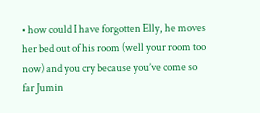• how could I have forgotten Elly, he moves her bed out of his room (well your room too now) and you cry because you’ve come so far Jumin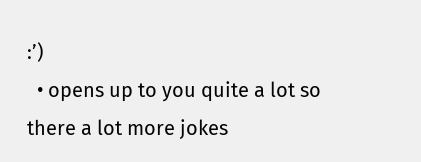:’)
  • opens up to you quite a lot so there a lot more jokes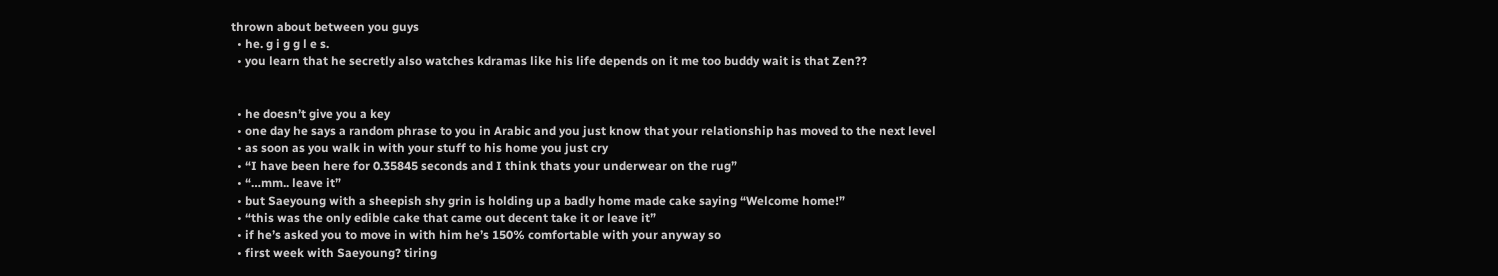thrown about between you guys
  • he. g i g g l e s.
  • you learn that he secretly also watches kdramas like his life depends on it me too buddy wait is that Zen??


  • he doesn’t give you a key
  • one day he says a random phrase to you in Arabic and you just know that your relationship has moved to the next level
  • as soon as you walk in with your stuff to his home you just cry
  • “I have been here for 0.35845 seconds and I think thats your underwear on the rug”
  • “…mm.. leave it”
  • but Saeyoung with a sheepish shy grin is holding up a badly home made cake saying “Welcome home!”
  • “this was the only edible cake that came out decent take it or leave it”
  • if he’s asked you to move in with him he’s 150% comfortable with your anyway so
  • first week with Saeyoung? tiring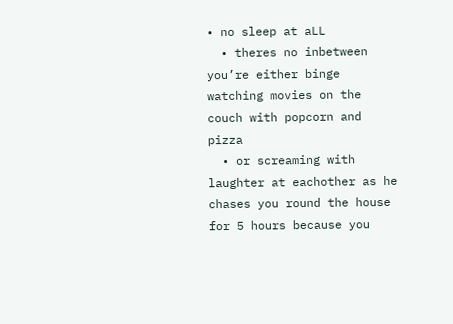• no sleep at aLL
  • theres no inbetween you’re either binge watching movies on the couch with popcorn and pizza
  • or screaming with laughter at eachother as he chases you round the house for 5 hours because you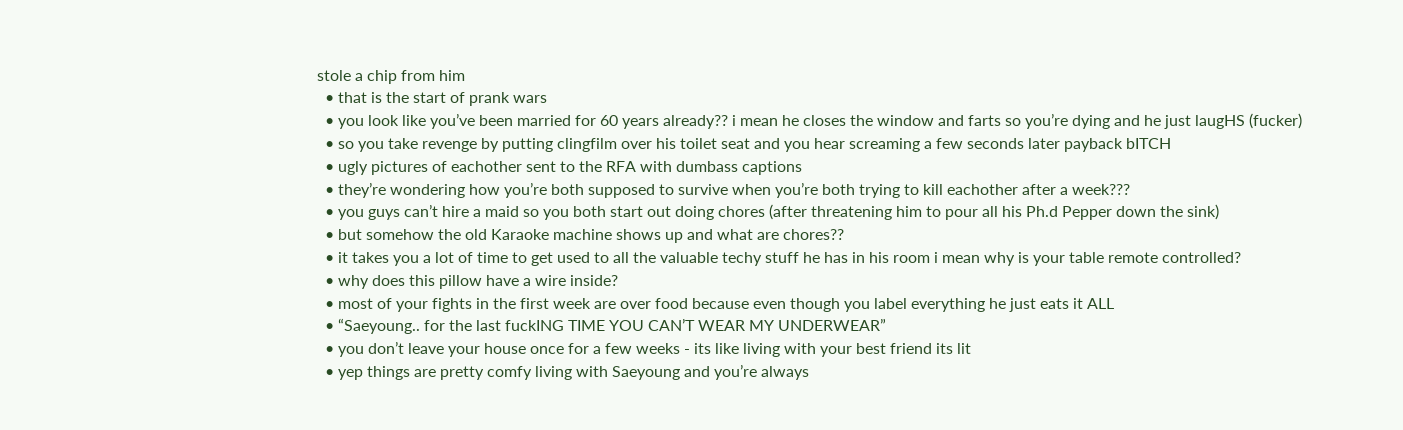stole a chip from him
  • that is the start of prank wars
  • you look like you’ve been married for 60 years already?? i mean he closes the window and farts so you’re dying and he just laugHS (fucker)
  • so you take revenge by putting clingfilm over his toilet seat and you hear screaming a few seconds later payback bITCH
  • ugly pictures of eachother sent to the RFA with dumbass captions
  • they’re wondering how you’re both supposed to survive when you’re both trying to kill eachother after a week???
  • you guys can’t hire a maid so you both start out doing chores (after threatening him to pour all his Ph.d Pepper down the sink)
  • but somehow the old Karaoke machine shows up and what are chores??
  • it takes you a lot of time to get used to all the valuable techy stuff he has in his room i mean why is your table remote controlled?
  • why does this pillow have a wire inside?
  • most of your fights in the first week are over food because even though you label everything he just eats it ALL
  • “Saeyoung.. for the last fuckING TIME YOU CAN’T WEAR MY UNDERWEAR”
  • you don’t leave your house once for a few weeks - its like living with your best friend its lit
  • yep things are pretty comfy living with Saeyoung and you’re always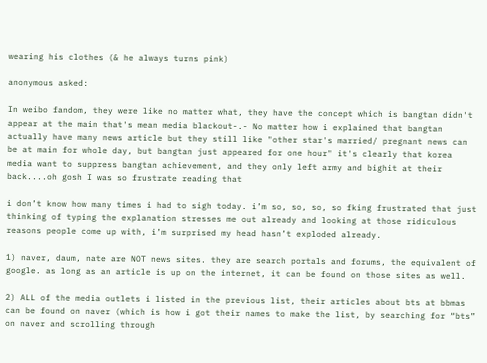wearing his clothes (& he always turns pink)

anonymous asked:

In weibo fandom, they were like no matter what, they have the concept which is bangtan didn't appear at the main that's mean media blackout-.- No matter how i explained that bangtan actually have many news article but they still like "other star's married/ pregnant news can be at main for whole day, but bangtan just appeared for one hour" it's clearly that korea media want to suppress bangtan achievement, and they only left army and bighit at their back....oh gosh I was so frustrate reading that

i don’t know how many times i had to sigh today. i’m so, so, so, so fking frustrated that just thinking of typing the explanation stresses me out already and looking at those ridiculous reasons people come up with, i’m surprised my head hasn’t exploded already.

1) naver, daum, nate are NOT news sites. they are search portals and forums, the equivalent of google. as long as an article is up on the internet, it can be found on those sites as well.

2) ALL of the media outlets i listed in the previous list, their articles about bts at bbmas can be found on naver (which is how i got their names to make the list, by searching for “bts” on naver and scrolling through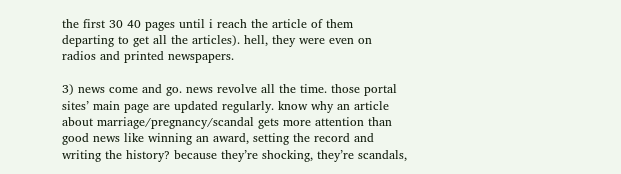the first 30 40 pages until i reach the article of them departing to get all the articles). hell, they were even on radios and printed newspapers.

3) news come and go. news revolve all the time. those portal sites’ main page are updated regularly. know why an article about marriage/pregnancy/scandal gets more attention than good news like winning an award, setting the record and writing the history? because they’re shocking, they’re scandals,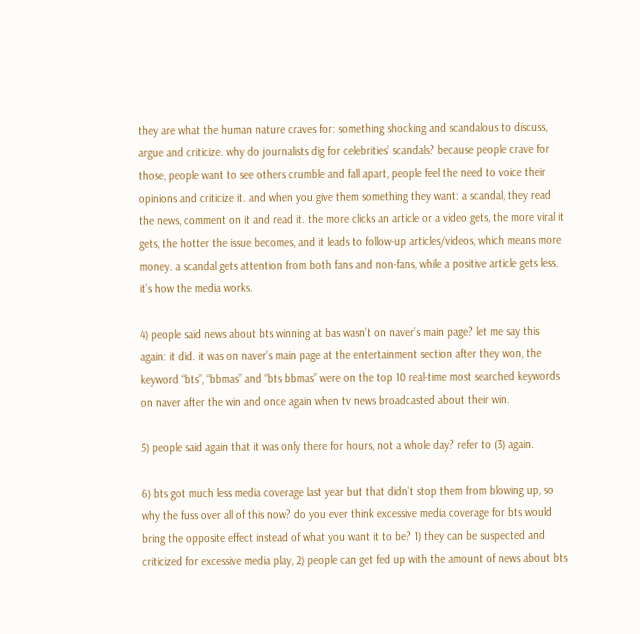they are what the human nature craves for: something shocking and scandalous to discuss, argue and criticize. why do journalists dig for celebrities’ scandals? because people crave for those, people want to see others crumble and fall apart, people feel the need to voice their opinions and criticize it. and when you give them something they want: a scandal, they read the news, comment on it and read it. the more clicks an article or a video gets, the more viral it gets, the hotter the issue becomes, and it leads to follow-up articles/videos, which means more money. a scandal gets attention from both fans and non-fans, while a positive article gets less. it’s how the media works.

4) people said news about bts winning at bas wasn’t on naver’s main page? let me say this again: it did. it was on naver’s main page at the entertainment section after they won, the keyword “bts”, “bbmas” and “bts bbmas” were on the top 10 real-time most searched keywords on naver after the win and once again when tv news broadcasted about their win.

5) people said again that it was only there for hours, not a whole day? refer to (3) again.

6) bts got much less media coverage last year but that didn’t stop them from blowing up, so why the fuss over all of this now? do you ever think excessive media coverage for bts would bring the opposite effect instead of what you want it to be? 1) they can be suspected and criticized for excessive media play, 2) people can get fed up with the amount of news about bts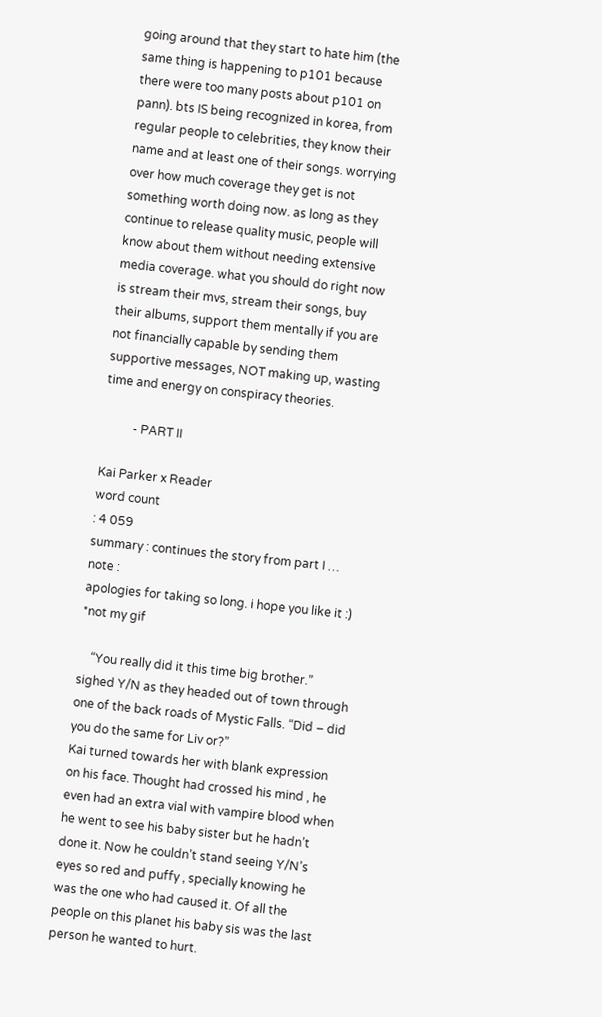going around that they start to hate him (the same thing is happening to p101 because there were too many posts about p101 on pann). bts IS being recognized in korea, from regular people to celebrities, they know their name and at least one of their songs. worrying over how much coverage they get is not something worth doing now. as long as they continue to release quality music, people will know about them without needing extensive media coverage. what you should do right now is stream their mvs, stream their songs, buy their albums, support them mentally if you are not financially capable by sending them supportive messages, NOT making up, wasting time and energy on conspiracy theories.

          - PART II

Kai Parker x Reader
word count
: 4 059
summary : continues the story from part I …
note :
apologies for taking so long. i hope you like it :)
*not my gif

    “You really did it this time big brother.” sighed Y/N as they headed out of town through one of the back roads of Mystic Falls. “Did – did you do the same for Liv or?”
Kai turned towards her with blank expression on his face. Thought had crossed his mind , he even had an extra vial with vampire blood when he went to see his baby sister but he hadn’t done it. Now he couldn’t stand seeing Y/N’s eyes so red and puffy , specially knowing he was the one who had caused it. Of all the people on this planet his baby sis was the last person he wanted to hurt.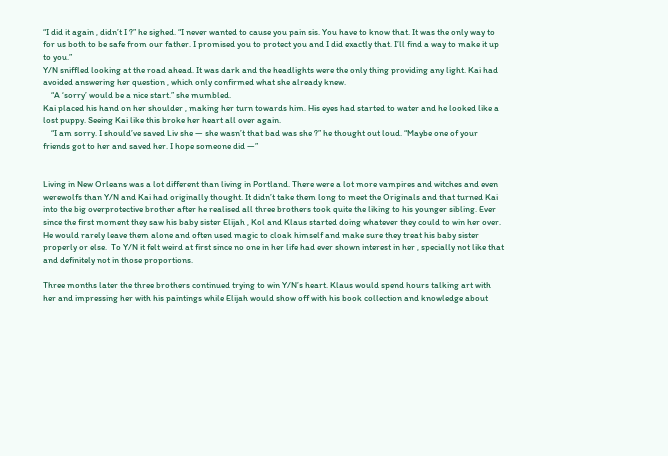“I did it again , didn’t I ?” he sighed. “I never wanted to cause you pain sis. You have to know that. It was the only way to for us both to be safe from our father. I promised you to protect you and I did exactly that. I’ll find a way to make it up to you.”
Y/N sniffled looking at the road ahead. It was dark and the headlights were the only thing providing any light. Kai had avoided answering her question , which only confirmed what she already knew.
    “A ‘sorry’ would be a nice start.” she mumbled.
Kai placed his hand on her shoulder , making her turn towards him. His eyes had started to water and he looked like a lost puppy. Seeing Kai like this broke her heart all over again.
    “I am sorry. I should’ve saved Liv she — she wasn’t that bad was she ?” he thought out loud. “Maybe one of your friends got to her and saved her. I hope someone did —”


Living in New Orleans was a lot different than living in Portland. There were a lot more vampires and witches and even werewolfs than Y/N and Kai had originally thought. It didn’t take them long to meet the Originals and that turned Kai into the big overprotective brother after he realised all three brothers took quite the liking to his younger sibling. Ever since the first moment they saw his baby sister Elijah , Kol and Klaus started doing whatever they could to win her over. He would rarely leave them alone and often used magic to cloak himself and make sure they treat his baby sister properly or else.  To Y/N it felt weird at first since no one in her life had ever shown interest in her , specially not like that and definitely not in those proportions.

Three months later the three brothers continued trying to win Y/N’s heart. Klaus would spend hours talking art with her and impressing her with his paintings while Elijah would show off with his book collection and knowledge about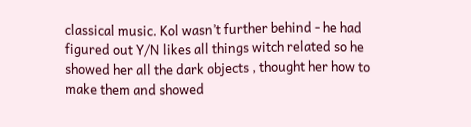classical music. Kol wasn’t further behind - he had figured out Y/N likes all things witch related so he showed her all the dark objects , thought her how to make them and showed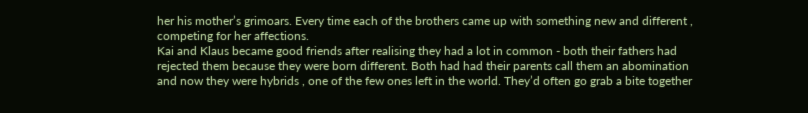her his mother’s grimoars. Every time each of the brothers came up with something new and different , competing for her affections.
Kai and Klaus became good friends after realising they had a lot in common - both their fathers had rejected them because they were born different. Both had had their parents call them an abomination and now they were hybrids , one of the few ones left in the world. They’d often go grab a bite together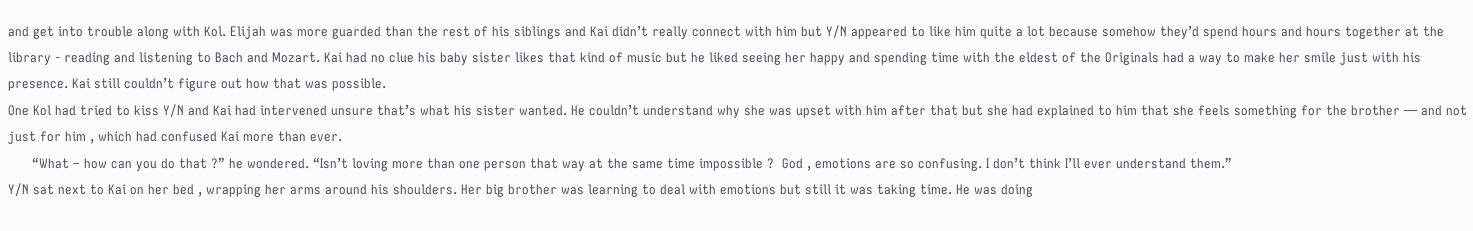and get into trouble along with Kol. Elijah was more guarded than the rest of his siblings and Kai didn’t really connect with him but Y/N appeared to like him quite a lot because somehow they’d spend hours and hours together at the library - reading and listening to Bach and Mozart. Kai had no clue his baby sister likes that kind of music but he liked seeing her happy and spending time with the eldest of the Originals had a way to make her smile just with his presence. Kai still couldn’t figure out how that was possible.
One Kol had tried to kiss Y/N and Kai had intervened unsure that’s what his sister wanted. He couldn’t understand why she was upset with him after that but she had explained to him that she feels something for the brother — and not just for him , which had confused Kai more than ever.
      “What – how can you do that ?” he wondered. “Isn’t loving more than one person that way at the same time impossible ?  God , emotions are so confusing. I don’t think I’ll ever understand them.”
Y/N sat next to Kai on her bed , wrapping her arms around his shoulders. Her big brother was learning to deal with emotions but still it was taking time. He was doing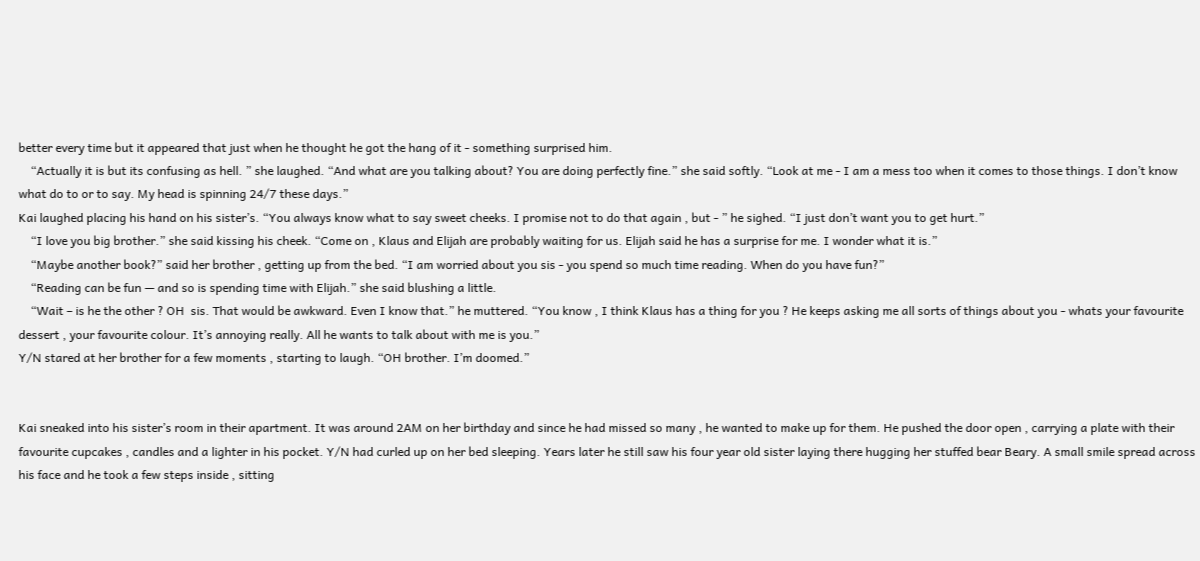better every time but it appeared that just when he thought he got the hang of it - something surprised him.
    “Actually it is but its confusing as hell. ” she laughed. “And what are you talking about? You are doing perfectly fine.” she said softly. “Look at me - I am a mess too when it comes to those things. I don’t know what do to or to say. My head is spinning 24/7 these days.”
Kai laughed placing his hand on his sister’s. “You always know what to say sweet cheeks. I promise not to do that again , but - ” he sighed. “I just don’t want you to get hurt.”
    “I love you big brother.” she said kissing his cheek. “Come on , Klaus and Elijah are probably waiting for us. Elijah said he has a surprise for me. I wonder what it is.”
    “Maybe another book?” said her brother , getting up from the bed. “I am worried about you sis - you spend so much time reading. When do you have fun?”
    “Reading can be fun — and so is spending time with Elijah.” she said blushing a little.
    “Wait – is he the other ? OH  sis. That would be awkward. Even I know that.” he muttered. “You know , I think Klaus has a thing for you ? He keeps asking me all sorts of things about you - whats your favourite dessert , your favourite colour. It’s annoying really. All he wants to talk about with me is you.”
Y/N stared at her brother for a few moments , starting to laugh. “OH brother. I’m doomed.”


Kai sneaked into his sister’s room in their apartment. It was around 2AM on her birthday and since he had missed so many , he wanted to make up for them. He pushed the door open , carrying a plate with their favourite cupcakes , candles and a lighter in his pocket. Y/N had curled up on her bed sleeping. Years later he still saw his four year old sister laying there hugging her stuffed bear Beary. A small smile spread across his face and he took a few steps inside , sitting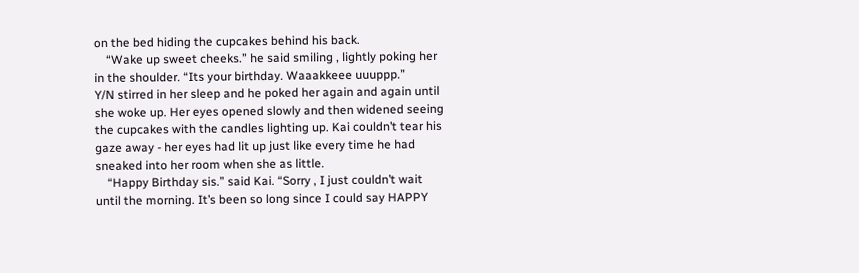on the bed hiding the cupcakes behind his back.
    “Wake up sweet cheeks.” he said smiling , lightly poking her in the shoulder. “Its your birthday. Waaakkeee uuuppp.”
Y/N stirred in her sleep and he poked her again and again until she woke up. Her eyes opened slowly and then widened seeing the cupcakes with the candles lighting up. Kai couldn’t tear his gaze away - her eyes had lit up just like every time he had sneaked into her room when she as little.
    “Happy Birthday sis.” said Kai. “Sorry , I just couldn’t wait until the morning. It’s been so long since I could say HAPPY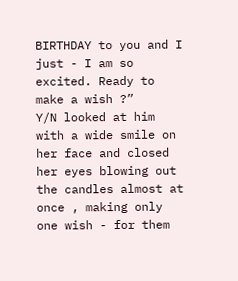BIRTHDAY to you and I just - I am so excited. Ready to make a wish ?”
Y/N looked at him with a wide smile on her face and closed her eyes blowing out the candles almost at once , making only one wish - for them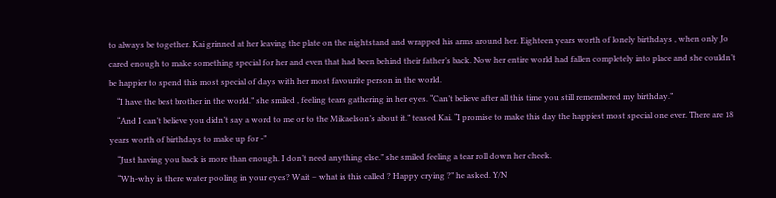to always be together. Kai grinned at her leaving the plate on the nightstand and wrapped his arms around her. Eighteen years worth of lonely birthdays , when only Jo cared enough to make something special for her and even that had been behind their father’s back. Now her entire world had fallen completely into place and she couldn’t be happier to spend this most special of days with her most favourite person in the world.
    “I have the best brother in the world.” she smiled , feeling tears gathering in her eyes. “Can’t believe after all this time you still remembered my birthday.”
    “And I can’t believe you didn’t say a word to me or to the Mikaelson’s about it.” teased Kai. “I promise to make this day the happiest most special one ever. There are 18 years worth of birthdays to make up for -”
    “Just having you back is more than enough. I don’t need anything else.” she smiled feeling a tear roll down her cheek.
    “Wh-why is there water pooling in your eyes? Wait – what is this called ? Happy crying ?” he asked. Y/N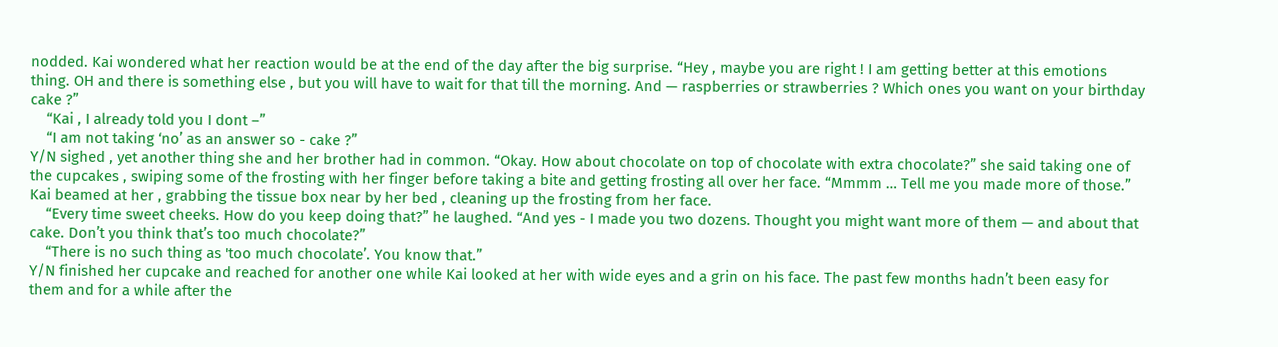nodded. Kai wondered what her reaction would be at the end of the day after the big surprise. “Hey , maybe you are right ! I am getting better at this emotions thing. OH and there is something else , but you will have to wait for that till the morning. And — raspberries or strawberries ? Which ones you want on your birthday cake ?”
    “Kai , I already told you I dont –”
    “I am not taking ‘no’ as an answer so - cake ?”
Y/N sighed , yet another thing she and her brother had in common. “Okay. How about chocolate on top of chocolate with extra chocolate?” she said taking one of the cupcakes , swiping some of the frosting with her finger before taking a bite and getting frosting all over her face. “Mmmm … Tell me you made more of those.”
Kai beamed at her , grabbing the tissue box near by her bed , cleaning up the frosting from her face.
    “Every time sweet cheeks. How do you keep doing that?” he laughed. “And yes - I made you two dozens. Thought you might want more of them — and about that cake. Don’t you think that’s too much chocolate?”
    “There is no such thing as 'too much chocolate’. You know that.”
Y/N finished her cupcake and reached for another one while Kai looked at her with wide eyes and a grin on his face. The past few months hadn’t been easy for them and for a while after the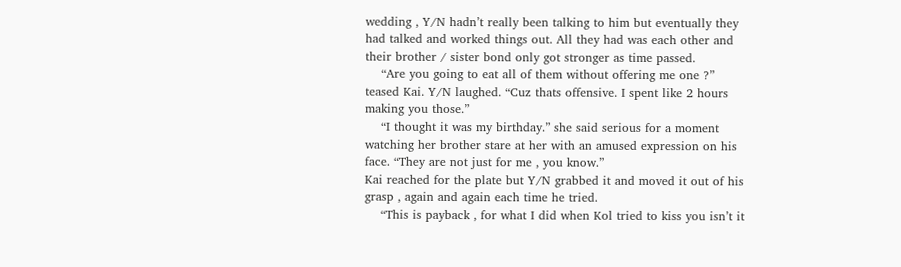wedding , Y/N hadn’t really been talking to him but eventually they had talked and worked things out. All they had was each other and their brother / sister bond only got stronger as time passed.
    “Are you going to eat all of them without offering me one ?” teased Kai. Y/N laughed. “Cuz thats offensive. I spent like 2 hours making you those.”
    “I thought it was my birthday.” she said serious for a moment watching her brother stare at her with an amused expression on his face. “They are not just for me , you know.”
Kai reached for the plate but Y/N grabbed it and moved it out of his grasp , again and again each time he tried.
    “This is payback , for what I did when Kol tried to kiss you isn’t it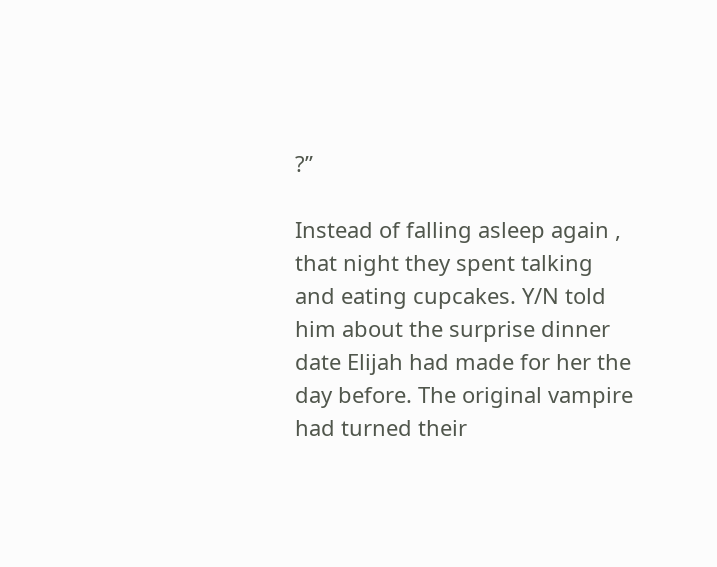?”

Instead of falling asleep again , that night they spent talking and eating cupcakes. Y/N told him about the surprise dinner date Elijah had made for her the day before. The original vampire had turned their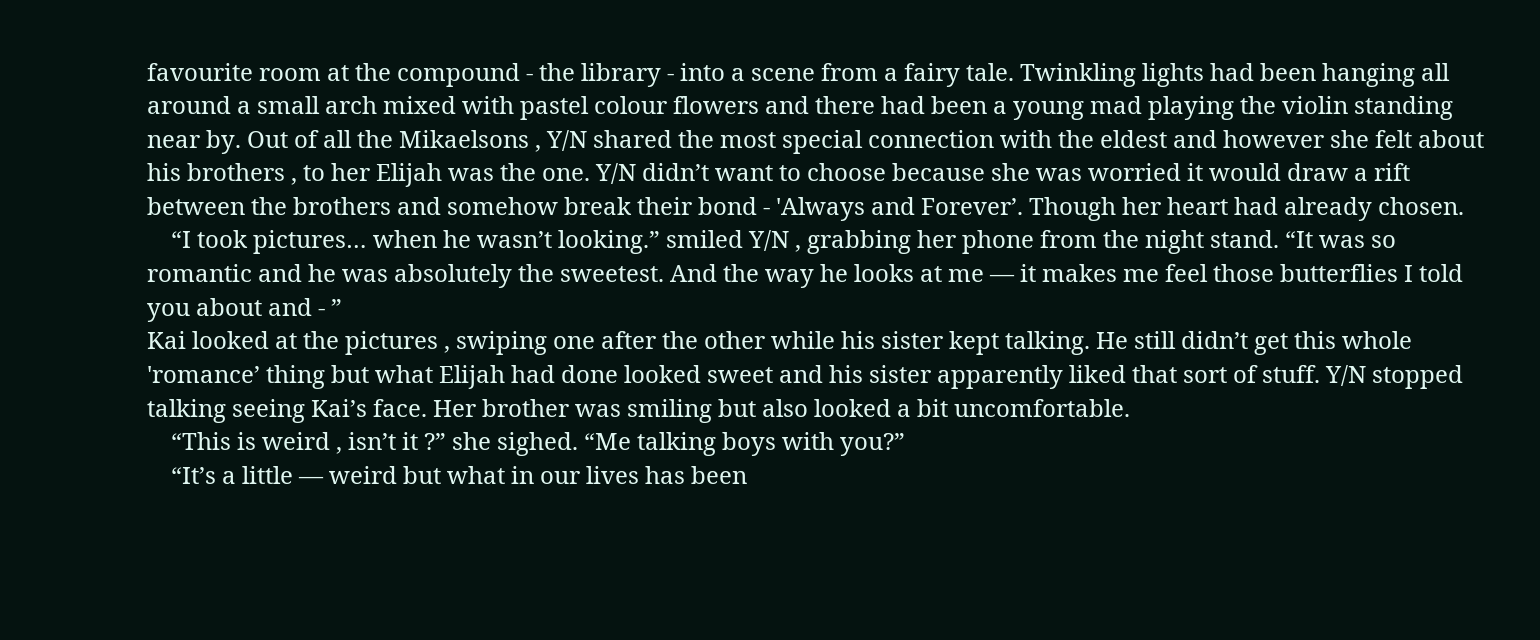favourite room at the compound - the library - into a scene from a fairy tale. Twinkling lights had been hanging all around a small arch mixed with pastel colour flowers and there had been a young mad playing the violin standing near by. Out of all the Mikaelsons , Y/N shared the most special connection with the eldest and however she felt about his brothers , to her Elijah was the one. Y/N didn’t want to choose because she was worried it would draw a rift between the brothers and somehow break their bond - 'Always and Forever’. Though her heart had already chosen.
    “I took pictures… when he wasn’t looking.” smiled Y/N , grabbing her phone from the night stand. “It was so romantic and he was absolutely the sweetest. And the way he looks at me — it makes me feel those butterflies I told you about and - ”
Kai looked at the pictures , swiping one after the other while his sister kept talking. He still didn’t get this whole 'romance’ thing but what Elijah had done looked sweet and his sister apparently liked that sort of stuff. Y/N stopped talking seeing Kai’s face. Her brother was smiling but also looked a bit uncomfortable.
    “This is weird , isn’t it ?” she sighed. “Me talking boys with you?”
    “It’s a little — weird but what in our lives has been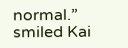normal.” smiled Kai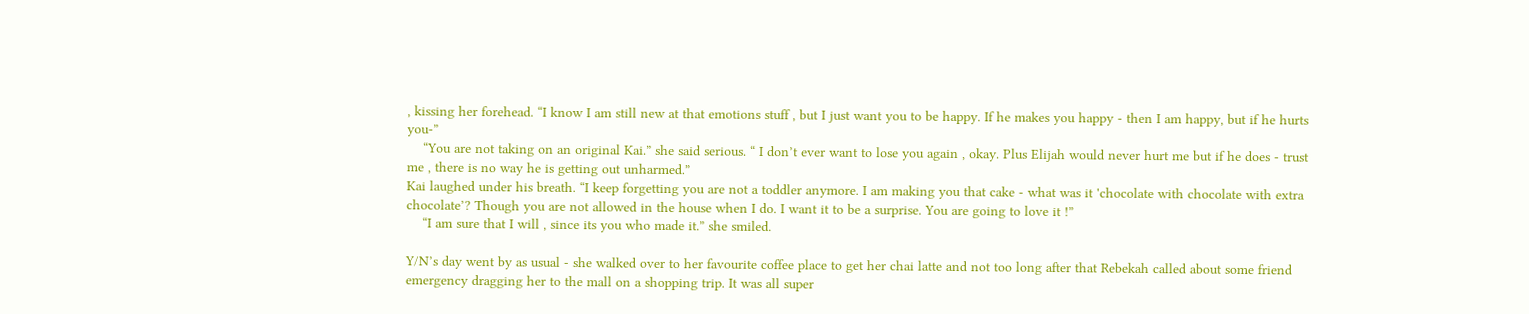, kissing her forehead. “I know I am still new at that emotions stuff , but I just want you to be happy. If he makes you happy - then I am happy, but if he hurts you-”
    “You are not taking on an original Kai.” she said serious. “ I don’t ever want to lose you again , okay. Plus Elijah would never hurt me but if he does - trust me , there is no way he is getting out unharmed.”
Kai laughed under his breath. “I keep forgetting you are not a toddler anymore. I am making you that cake - what was it 'chocolate with chocolate with extra chocolate’? Though you are not allowed in the house when I do. I want it to be a surprise. You are going to love it !”
    “I am sure that I will , since its you who made it.” she smiled.

Y/N’s day went by as usual - she walked over to her favourite coffee place to get her chai latte and not too long after that Rebekah called about some friend emergency dragging her to the mall on a shopping trip. It was all super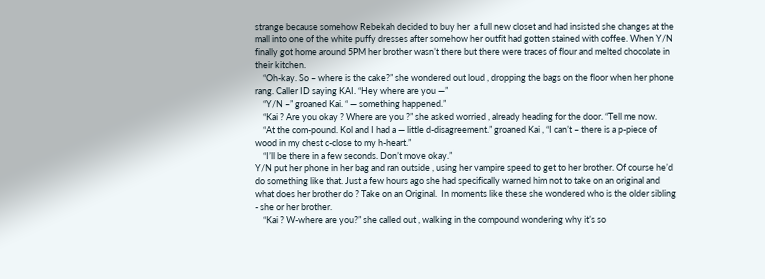strange because somehow Rebekah decided to buy her  a full new closet and had insisted she changes at the mall into one of the white puffy dresses after somehow her outfit had gotten stained with coffee. When Y/N finally got home around 5PM her brother wasn’t there but there were traces of flour and melted chocolate in their kitchen.
    “Oh-kay. So – where is the cake?” she wondered out loud , dropping the bags on the floor when her phone rang. Caller ID saying KAI. “Hey where are you —”
    “Y/N –” groaned Kai. “ — something happened.”
    “Kai ? Are you okay ? Where are you ?” she asked worried , already heading for the door. “Tell me now.
    “At the com-pound. Kol and I had a — little d-disagreement.” groaned Kai , “I can’t – there is a p-piece of wood in my chest c-close to my h-heart.”
    “I’ll be there in a few seconds. Don’t move okay.”
Y/N put her phone in her bag and ran outside , using her vampire speed to get to her brother. Of course he’d do something like that. Just a few hours ago she had specifically warned him not to take on an original and what does her brother do ? Take on an Original.  In moments like these she wondered who is the older sibling - she or her brother.
    “Kai ? W-where are you?” she called out , walking in the compound wondering why it’s so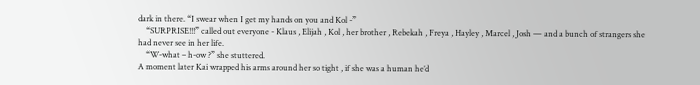dark in there. “I swear when I get my hands on you and Kol -”
    “SURPRISE!!!” called out everyone - Klaus , Elijah , Kol , her brother , Rebekah , Freya , Hayley , Marcel , Josh — and a bunch of strangers she had never see in her life.
    “W-what – h-ow ?” she stuttered.
A moment later Kai wrapped his arms around her so tight , if she was a human he’d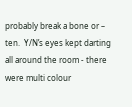probably break a bone or – ten.  Y/N’s eyes kept darting all around the room - there were multi colour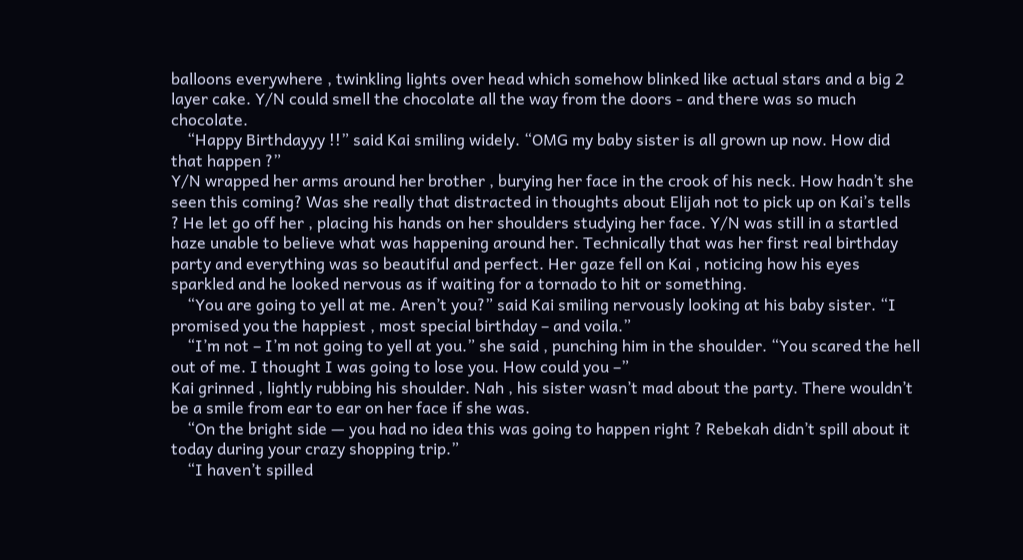balloons everywhere , twinkling lights over head which somehow blinked like actual stars and a big 2 layer cake. Y/N could smell the chocolate all the way from the doors - and there was so much chocolate.
    “Happy Birthdayyy !!” said Kai smiling widely. “OMG my baby sister is all grown up now. How did that happen ?”
Y/N wrapped her arms around her brother , burying her face in the crook of his neck. How hadn’t she seen this coming? Was she really that distracted in thoughts about Elijah not to pick up on Kai’s tells ? He let go off her , placing his hands on her shoulders studying her face. Y/N was still in a startled haze unable to believe what was happening around her. Technically that was her first real birthday party and everything was so beautiful and perfect. Her gaze fell on Kai , noticing how his eyes sparkled and he looked nervous as if waiting for a tornado to hit or something.
    “You are going to yell at me. Aren’t you?” said Kai smiling nervously looking at his baby sister. “I promised you the happiest , most special birthday – and voila.”
    “I’m not – I’m not going to yell at you.” she said , punching him in the shoulder. “You scared the hell out of me. I thought I was going to lose you. How could you –”
Kai grinned , lightly rubbing his shoulder. Nah , his sister wasn’t mad about the party. There wouldn’t be a smile from ear to ear on her face if she was.
    “On the bright side — you had no idea this was going to happen right ? Rebekah didn’t spill about it today during your crazy shopping trip.”
    “I haven’t spilled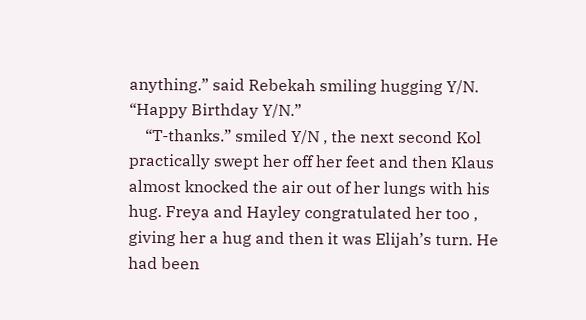anything.” said Rebekah smiling hugging Y/N. “Happy Birthday Y/N.”
    “T-thanks.” smiled Y/N , the next second Kol practically swept her off her feet and then Klaus almost knocked the air out of her lungs with his hug. Freya and Hayley congratulated her too , giving her a hug and then it was Elijah’s turn. He had been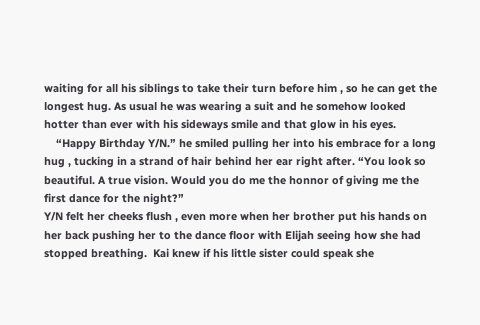waiting for all his siblings to take their turn before him , so he can get the longest hug. As usual he was wearing a suit and he somehow looked hotter than ever with his sideways smile and that glow in his eyes.
    “Happy Birthday Y/N.” he smiled pulling her into his embrace for a long hug , tucking in a strand of hair behind her ear right after. “You look so beautiful. A true vision. Would you do me the honnor of giving me the first dance for the night?”
Y/N felt her cheeks flush , even more when her brother put his hands on her back pushing her to the dance floor with Elijah seeing how she had stopped breathing.  Kai knew if his little sister could speak she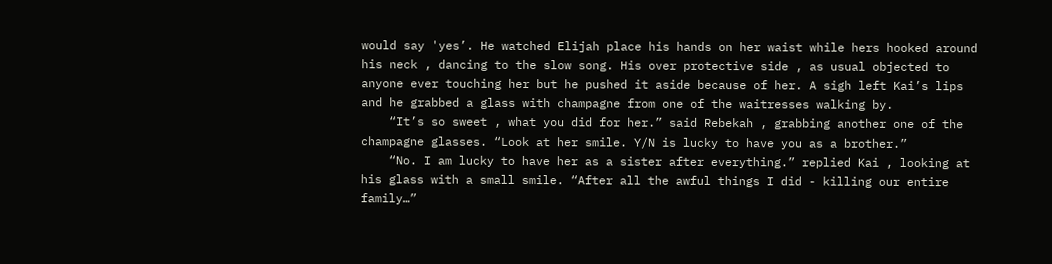would say 'yes’. He watched Elijah place his hands on her waist while hers hooked around his neck , dancing to the slow song. His over protective side , as usual objected to anyone ever touching her but he pushed it aside because of her. A sigh left Kai’s lips and he grabbed a glass with champagne from one of the waitresses walking by.
    “It’s so sweet , what you did for her.” said Rebekah , grabbing another one of the champagne glasses. “Look at her smile. Y/N is lucky to have you as a brother.”
    “No. I am lucky to have her as a sister after everything.” replied Kai , looking at his glass with a small smile. “After all the awful things I did - killing our entire family…”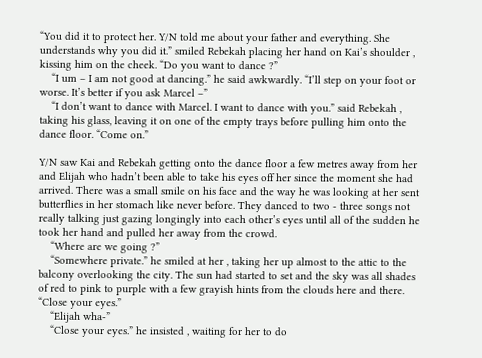“You did it to protect her. Y/N told me about your father and everything. She understands why you did it.” smiled Rebekah placing her hand on Kai’s shoulder , kissing him on the cheek. “Do you want to dance ?”
    “I um – I am not good at dancing.” he said awkwardly. “I’ll step on your foot or worse. It’s better if you ask Marcel –”
    “I don’t want to dance with Marcel. I want to dance with you.” said Rebekah , taking his glass, leaving it on one of the empty trays before pulling him onto the dance floor. “Come on.”

Y/N saw Kai and Rebekah getting onto the dance floor a few metres away from her and Elijah who hadn’t been able to take his eyes off her since the moment she had arrived. There was a small smile on his face and the way he was looking at her sent butterflies in her stomach like never before. They danced to two - three songs not really talking just gazing longingly into each other’s eyes until all of the sudden he took her hand and pulled her away from the crowd.
    “Where are we going ?”
    “Somewhere private.” he smiled at her , taking her up almost to the attic to the balcony overlooking the city. The sun had started to set and the sky was all shades of red to pink to purple with a few grayish hints from the clouds here and there. “Close your eyes.”
    “Elijah wha-”
    “Close your eyes.” he insisted , waiting for her to do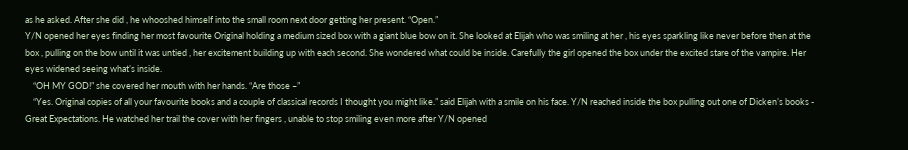as he asked. After she did , he whooshed himself into the small room next door getting her present. “Open.”
Y/N opened her eyes finding her most favourite Original holding a medium sized box with a giant blue bow on it. She looked at Elijah who was smiling at her , his eyes sparkling like never before then at the box , pulling on the bow until it was untied , her excitement building up with each second. She wondered what could be inside. Carefully the girl opened the box under the excited stare of the vampire. Her eyes widened seeing what’s inside.
    “OH MY GOD!” she covered her mouth with her hands. “Are those –”
    “Yes. Original copies of all your favourite books and a couple of classical records I thought you might like.” said Elijah with a smile on his face. Y/N reached inside the box pulling out one of Dicken’s books - Great Expectations. He watched her trail the cover with her fingers , unable to stop smiling even more after Y/N opened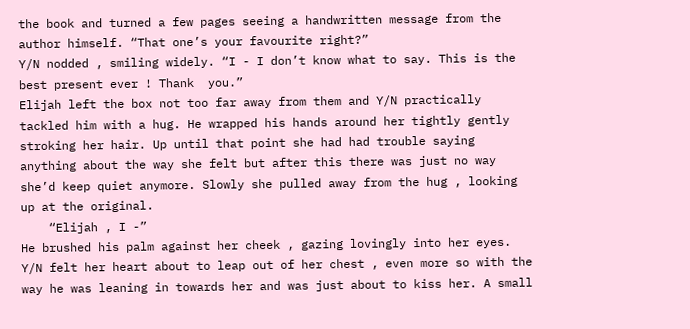the book and turned a few pages seeing a handwritten message from the author himself. “That one’s your favourite right?”
Y/N nodded , smiling widely. “I - I don’t know what to say. This is the best present ever ! Thank  you.”
Elijah left the box not too far away from them and Y/N practically tackled him with a hug. He wrapped his hands around her tightly gently stroking her hair. Up until that point she had had trouble saying anything about the way she felt but after this there was just no way she’d keep quiet anymore. Slowly she pulled away from the hug , looking up at the original.
    “Elijah , I -”
He brushed his palm against her cheek , gazing lovingly into her eyes. Y/N felt her heart about to leap out of her chest , even more so with the way he was leaning in towards her and was just about to kiss her. A small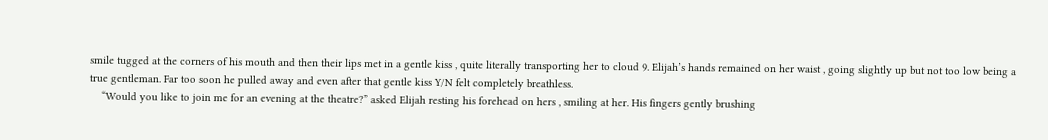smile tugged at the corners of his mouth and then their lips met in a gentle kiss , quite literally transporting her to cloud 9. Elijah’s hands remained on her waist , going slightly up but not too low being a true gentleman. Far too soon he pulled away and even after that gentle kiss Y/N felt completely breathless.
    “Would you like to join me for an evening at the theatre?” asked Elijah resting his forehead on hers , smiling at her. His fingers gently brushing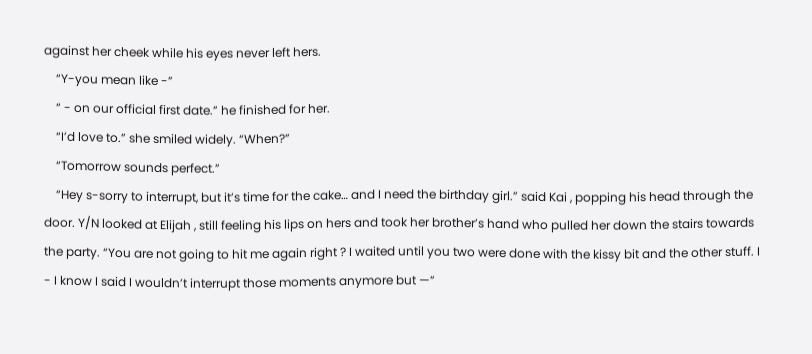against her cheek while his eyes never left hers.
    “Y-you mean like -”
    “ - on our official first date.” he finished for her.
    “I’d love to.” she smiled widely. “When?”
    “Tomorrow sounds perfect.”
    “Hey s-sorry to interrupt, but it’s time for the cake… and I need the birthday girl.” said Kai , popping his head through the door. Y/N looked at Elijah , still feeling his lips on hers and took her brother’s hand who pulled her down the stairs towards the party. “You are not going to hit me again right ? I waited until you two were done with the kissy bit and the other stuff. I - I know I said I wouldn’t interrupt those moments anymore but —”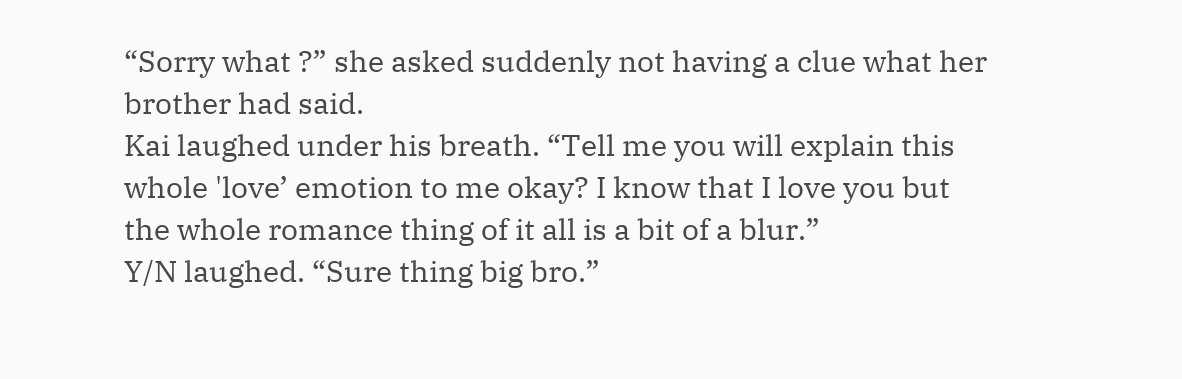“Sorry what ?” she asked suddenly not having a clue what her brother had said.
Kai laughed under his breath. “Tell me you will explain this whole 'love’ emotion to me okay? I know that I love you but the whole romance thing of it all is a bit of a blur.”
Y/N laughed. “Sure thing big bro.”